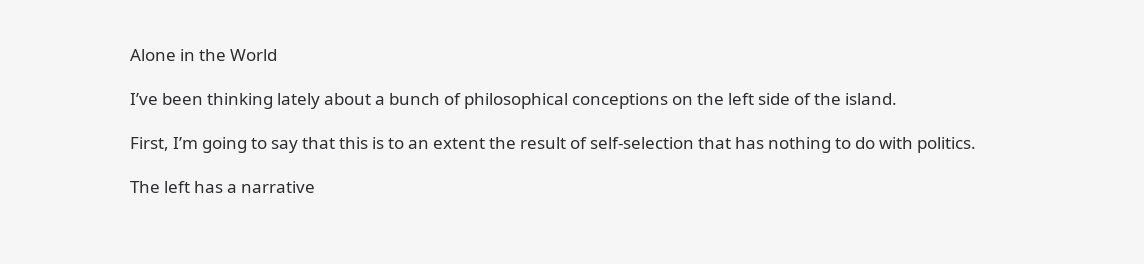Alone in the World

I’ve been thinking lately about a bunch of philosophical conceptions on the left side of the island.

First, I’m going to say that this is to an extent the result of self-selection that has nothing to do with politics.

The left has a narrative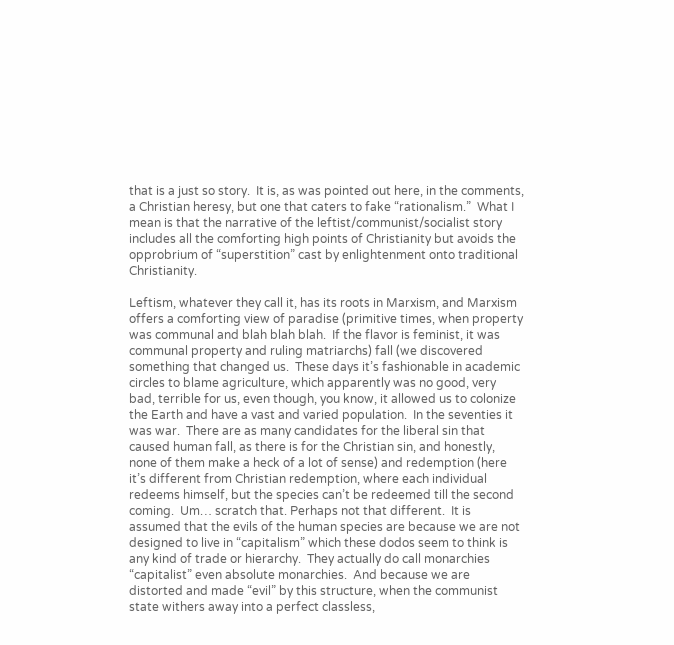that is a just so story.  It is, as was pointed out here, in the comments, a Christian heresy, but one that caters to fake “rationalism.”  What I mean is that the narrative of the leftist/communist/socialist story includes all the comforting high points of Christianity but avoids the opprobrium of “superstition” cast by enlightenment onto traditional Christianity.

Leftism, whatever they call it, has its roots in Marxism, and Marxism offers a comforting view of paradise (primitive times, when property was communal and blah blah blah.  If the flavor is feminist, it was communal property and ruling matriarchs) fall (we discovered something that changed us.  These days it’s fashionable in academic circles to blame agriculture, which apparently was no good, very bad, terrible for us, even though, you know, it allowed us to colonize the Earth and have a vast and varied population.  In the seventies it was war.  There are as many candidates for the liberal sin that caused human fall, as there is for the Christian sin, and honestly, none of them make a heck of a lot of sense) and redemption (here it’s different from Christian redemption, where each individual redeems himself, but the species can’t be redeemed till the second coming.  Um… scratch that. Perhaps not that different.  It is assumed that the evils of the human species are because we are not designed to live in “capitalism” which these dodos seem to think is any kind of trade or hierarchy.  They actually do call monarchies “capitalist” even absolute monarchies.  And because we are distorted and made “evil” by this structure, when the communist state withers away into a perfect classless,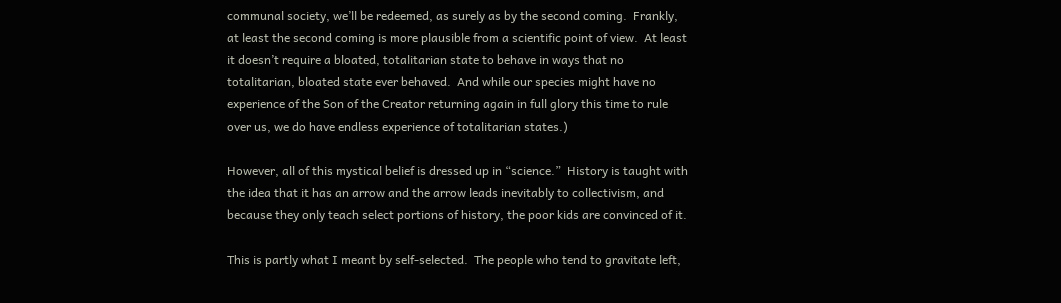communal society, we’ll be redeemed, as surely as by the second coming.  Frankly, at least the second coming is more plausible from a scientific point of view.  At least it doesn’t require a bloated, totalitarian state to behave in ways that no totalitarian, bloated state ever behaved.  And while our species might have no experience of the Son of the Creator returning again in full glory this time to rule over us, we do have endless experience of totalitarian states.)

However, all of this mystical belief is dressed up in “science.”  History is taught with the idea that it has an arrow and the arrow leads inevitably to collectivism, and because they only teach select portions of history, the poor kids are convinced of it.

This is partly what I meant by self-selected.  The people who tend to gravitate left,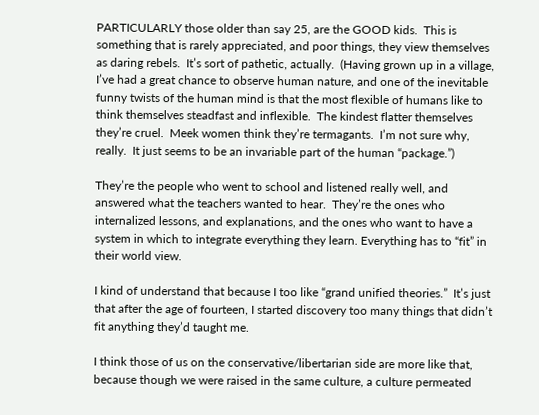PARTICULARLY those older than say 25, are the GOOD kids.  This is something that is rarely appreciated, and poor things, they view themselves as daring rebels.  It’s sort of pathetic, actually.  (Having grown up in a village, I’ve had a great chance to observe human nature, and one of the inevitable funny twists of the human mind is that the most flexible of humans like to think themselves steadfast and inflexible.  The kindest flatter themselves they’re cruel.  Meek women think they’re termagants.  I’m not sure why, really.  It just seems to be an invariable part of the human “package.”)

They’re the people who went to school and listened really well, and answered what the teachers wanted to hear.  They’re the ones who internalized lessons, and explanations, and the ones who want to have a system in which to integrate everything they learn. Everything has to “fit” in their world view.

I kind of understand that because I too like “grand unified theories.”  It’s just that after the age of fourteen, I started discovery too many things that didn’t fit anything they’d taught me.

I think those of us on the conservative/libertarian side are more like that, because though we were raised in the same culture, a culture permeated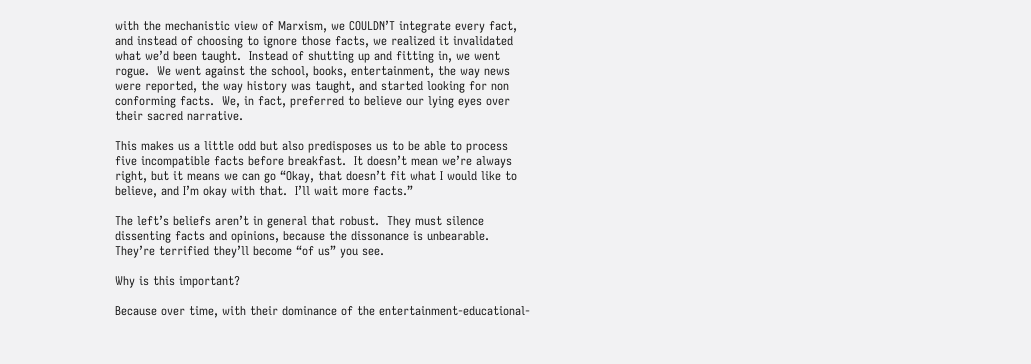with the mechanistic view of Marxism, we COULDN’T integrate every fact, and instead of choosing to ignore those facts, we realized it invalidated what we’d been taught.  Instead of shutting up and fitting in, we went rogue.  We went against the school, books, entertainment, the way news were reported, the way history was taught, and started looking for non conforming facts.  We, in fact, preferred to believe our lying eyes over their sacred narrative.

This makes us a little odd but also predisposes us to be able to process five incompatible facts before breakfast.  It doesn’t mean we’re always right, but it means we can go “Okay, that doesn’t fit what I would like to believe, and I’m okay with that.  I’ll wait more facts.”

The left’s beliefs aren’t in general that robust.  They must silence dissenting facts and opinions, because the dissonance is unbearable.  They’re terrified they’ll become “of us” you see.

Why is this important?

Because over time, with their dominance of the entertainment-educational-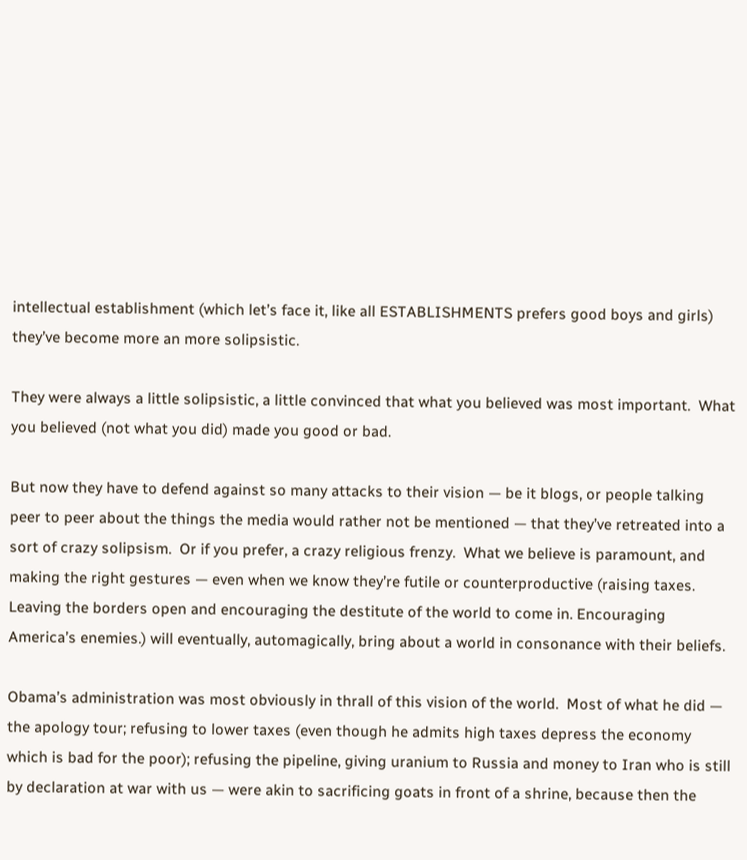intellectual establishment (which let’s face it, like all ESTABLISHMENTS prefers good boys and girls) they’ve become more an more solipsistic.

They were always a little solipsistic, a little convinced that what you believed was most important.  What you believed (not what you did) made you good or bad.

But now they have to defend against so many attacks to their vision — be it blogs, or people talking peer to peer about the things the media would rather not be mentioned — that they’ve retreated into a sort of crazy solipsism.  Or if you prefer, a crazy religious frenzy.  What we believe is paramount, and making the right gestures — even when we know they’re futile or counterproductive (raising taxes.  Leaving the borders open and encouraging the destitute of the world to come in. Encouraging America’s enemies.) will eventually, automagically, bring about a world in consonance with their beliefs.

Obama’s administration was most obviously in thrall of this vision of the world.  Most of what he did — the apology tour; refusing to lower taxes (even though he admits high taxes depress the economy which is bad for the poor); refusing the pipeline, giving uranium to Russia and money to Iran who is still by declaration at war with us — were akin to sacrificing goats in front of a shrine, because then the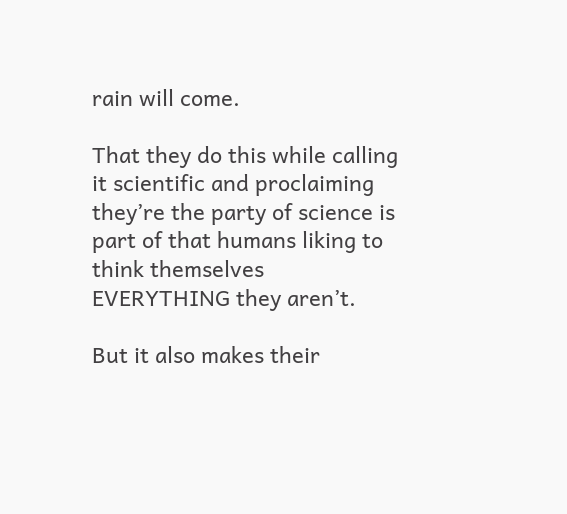rain will come.

That they do this while calling it scientific and proclaiming they’re the party of science is part of that humans liking to think themselves EVERYTHING they aren’t.

But it also makes their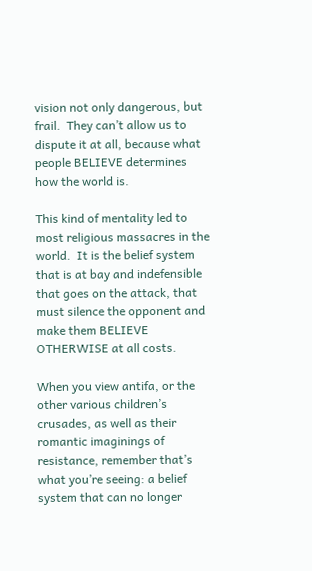vision not only dangerous, but frail.  They can’t allow us to dispute it at all, because what people BELIEVE determines how the world is.

This kind of mentality led to most religious massacres in the world.  It is the belief system that is at bay and indefensible that goes on the attack, that must silence the opponent and make them BELIEVE OTHERWISE at all costs.

When you view antifa, or the other various children’s crusades, as well as their romantic imaginings of resistance, remember that’s what you’re seeing: a belief system that can no longer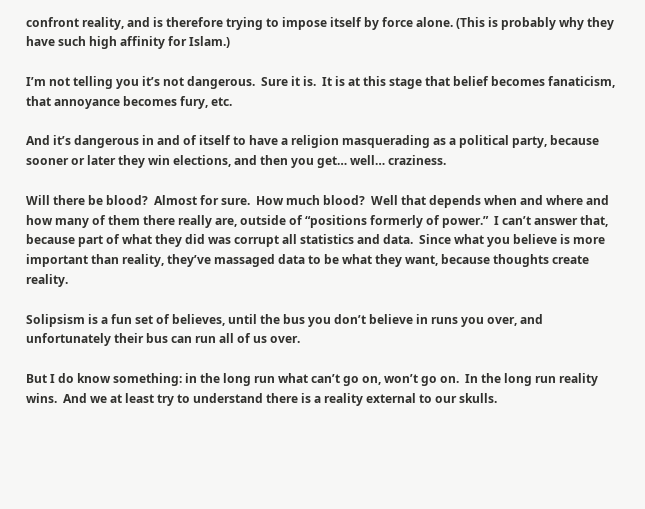confront reality, and is therefore trying to impose itself by force alone. (This is probably why they have such high affinity for Islam.)

I’m not telling you it’s not dangerous.  Sure it is.  It is at this stage that belief becomes fanaticism, that annoyance becomes fury, etc.

And it’s dangerous in and of itself to have a religion masquerading as a political party, because sooner or later they win elections, and then you get… well… craziness.

Will there be blood?  Almost for sure.  How much blood?  Well that depends when and where and how many of them there really are, outside of “positions formerly of power.”  I can’t answer that, because part of what they did was corrupt all statistics and data.  Since what you believe is more important than reality, they’ve massaged data to be what they want, because thoughts create reality.

Solipsism is a fun set of believes, until the bus you don’t believe in runs you over, and unfortunately their bus can run all of us over.

But I do know something: in the long run what can’t go on, won’t go on.  In the long run reality wins.  And we at least try to understand there is a reality external to our skulls.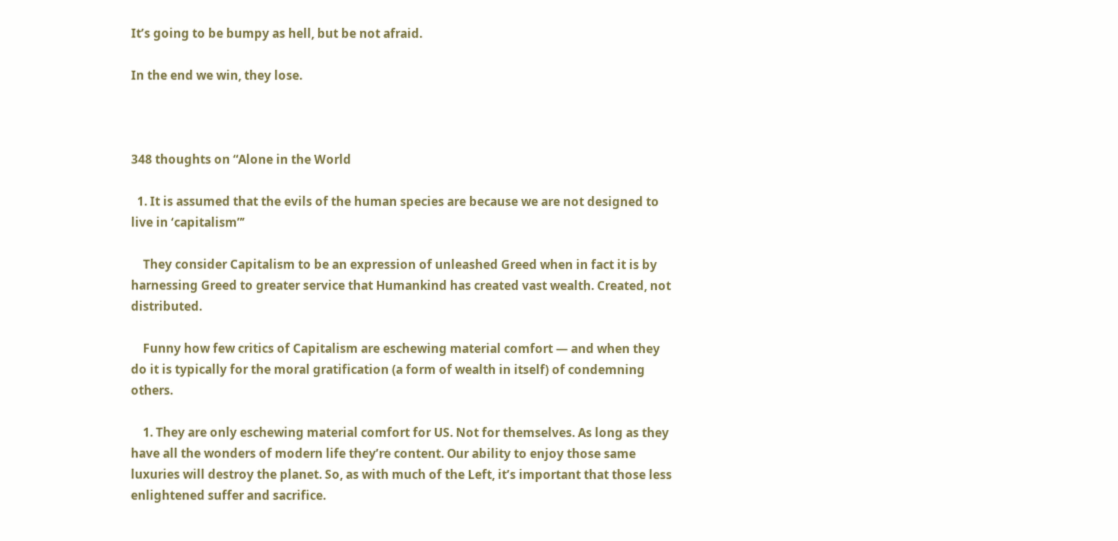It’s going to be bumpy as hell, but be not afraid.

In the end we win, they lose.



348 thoughts on “Alone in the World

  1. It is assumed that the evils of the human species are because we are not designed to live in ‘capitalism”’

    They consider Capitalism to be an expression of unleashed Greed when in fact it is by harnessing Greed to greater service that Humankind has created vast wealth. Created, not distributed.

    Funny how few critics of Capitalism are eschewing material comfort — and when they do it is typically for the moral gratification (a form of wealth in itself) of condemning others.

    1. They are only eschewing material comfort for US. Not for themselves. As long as they have all the wonders of modern life they’re content. Our ability to enjoy those same luxuries will destroy the planet. So, as with much of the Left, it’s important that those less enlightened suffer and sacrifice.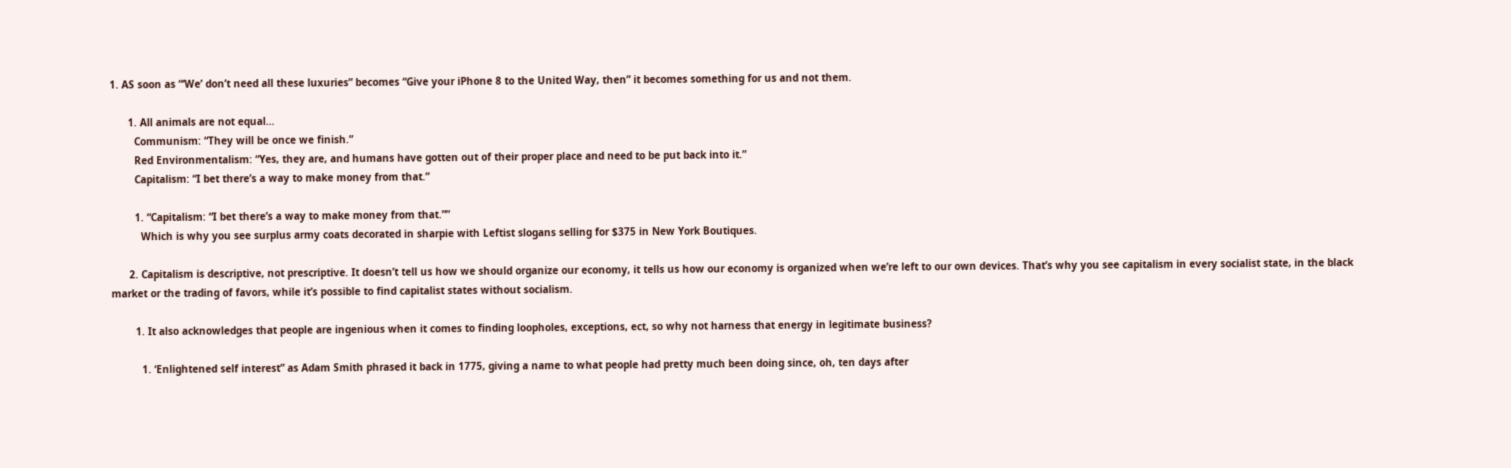1. AS soon as “‘We’ don’t need all these luxuries” becomes “Give your iPhone 8 to the United Way, then” it becomes something for us and not them.

      1. All animals are not equal…
        Communism: “They will be once we finish.”
        Red Environmentalism: “Yes, they are, and humans have gotten out of their proper place and need to be put back into it.”
        Capitalism: “I bet there’s a way to make money from that.”

        1. “Capitalism: “I bet there’s a way to make money from that.””
          Which is why you see surplus army coats decorated in sharpie with Leftist slogans selling for $375 in New York Boutiques.

      2. Capitalism is descriptive, not prescriptive. It doesn’t tell us how we should organize our economy, it tells us how our economy is organized when we’re left to our own devices. That’s why you see capitalism in every socialist state, in the black market or the trading of favors, while it’s possible to find capitalist states without socialism.

        1. It also acknowledges that people are ingenious when it comes to finding loopholes, exceptions, ect, so why not harness that energy in legitimate business?

          1. ‘Enlightened self interest” as Adam Smith phrased it back in 1775, giving a name to what people had pretty much been doing since, oh, ten days after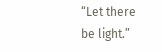“Let there be light.”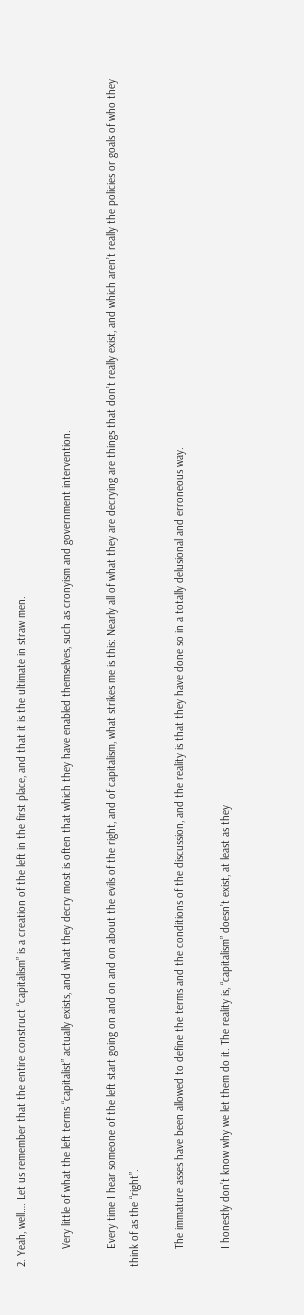2. Yeah, well…. Let us remember that the entire construct “capitalism” is a creation of the left in the first place, and that it is the ultimate in straw men.

      Very little of what the left terms “capitalist” actually exists, and what they decry most is often that which they have enabled themselves, such as cronyism and government intervention.

      Every time I hear someone of the left start going on and on and on about the evils of the right, and of capitalism, what strikes me is this: Nearly all of what they are decrying are things that don’t really exist, and which aren’t really the policies or goals of who they think of as the “right”.

      The immature asses have been allowed to define the terms and the conditions of the discussion, and the reality is that they have done so in a totally delusional and erroneous way.

      I honestly don’t know why we let them do it. The reality is, “capitalism” doesn’t exist, at least as they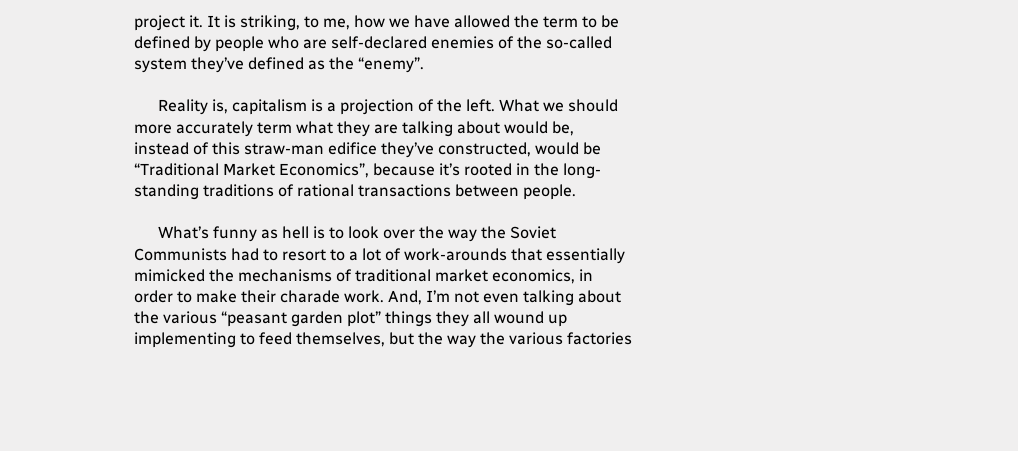project it. It is striking, to me, how we have allowed the term to be defined by people who are self-declared enemies of the so-called system they’ve defined as the “enemy”.

      Reality is, capitalism is a projection of the left. What we should more accurately term what they are talking about would be, instead of this straw-man edifice they’ve constructed, would be “Traditional Market Economics”, because it’s rooted in the long-standing traditions of rational transactions between people.

      What’s funny as hell is to look over the way the Soviet Communists had to resort to a lot of work-arounds that essentially mimicked the mechanisms of traditional market economics, in order to make their charade work. And, I’m not even talking about the various “peasant garden plot” things they all wound up implementing to feed themselves, but the way the various factories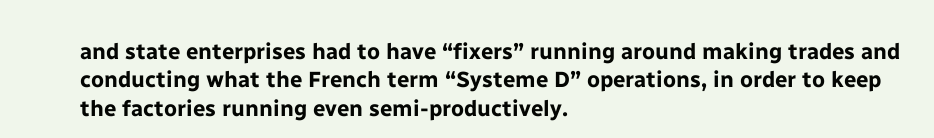and state enterprises had to have “fixers” running around making trades and conducting what the French term “Systeme D” operations, in order to keep the factories running even semi-productively.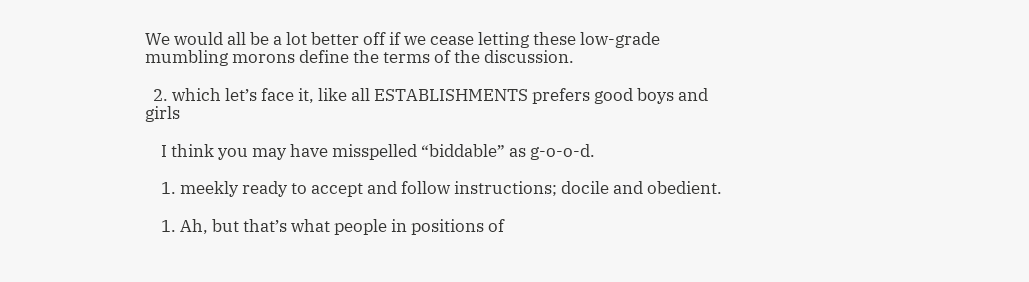We would all be a lot better off if we cease letting these low-grade mumbling morons define the terms of the discussion.

  2. which let’s face it, like all ESTABLISHMENTS prefers good boys and girls

    I think you may have misspelled “biddable” as g-o-o-d.

    1. meekly ready to accept and follow instructions; docile and obedient.

    1. Ah, but that’s what people in positions of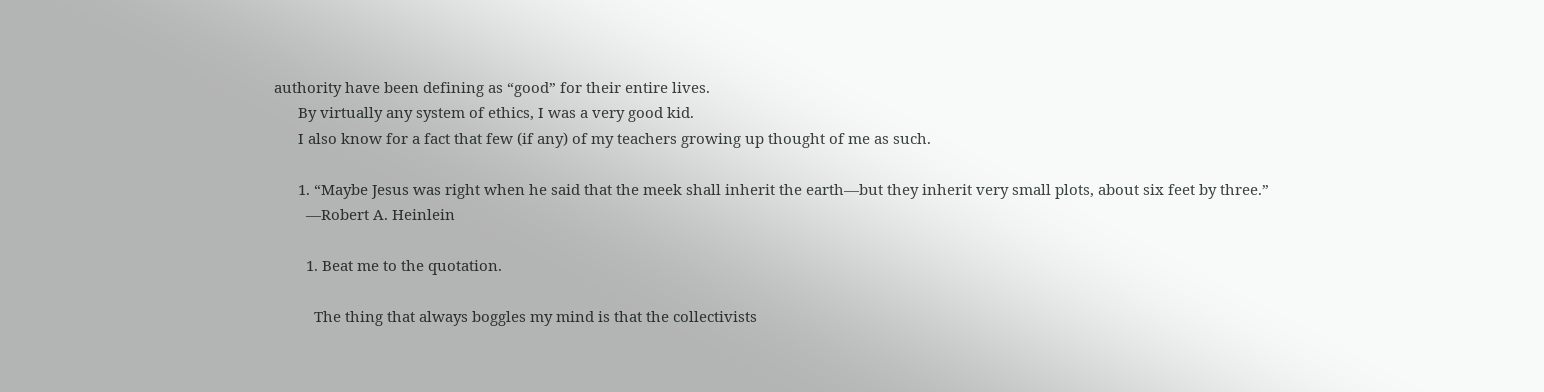authority have been defining as “good” for their entire lives.
      By virtually any system of ethics, I was a very good kid.
      I also know for a fact that few (if any) of my teachers growing up thought of me as such.

      1. “Maybe Jesus was right when he said that the meek shall inherit the earth—but they inherit very small plots, about six feet by three.”
        ―Robert A. Heinlein

        1. Beat me to the quotation.

          The thing that always boggles my mind is that the collectivists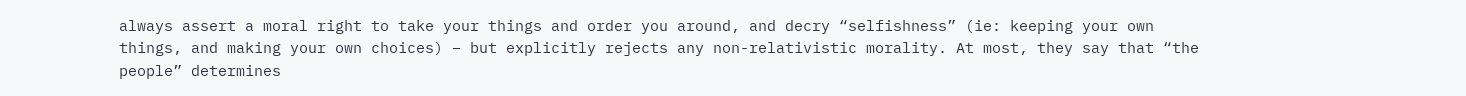always assert a moral right to take your things and order you around, and decry “selfishness” (ie: keeping your own things, and making your own choices) – but explicitly rejects any non-relativistic morality. At most, they say that “the people” determines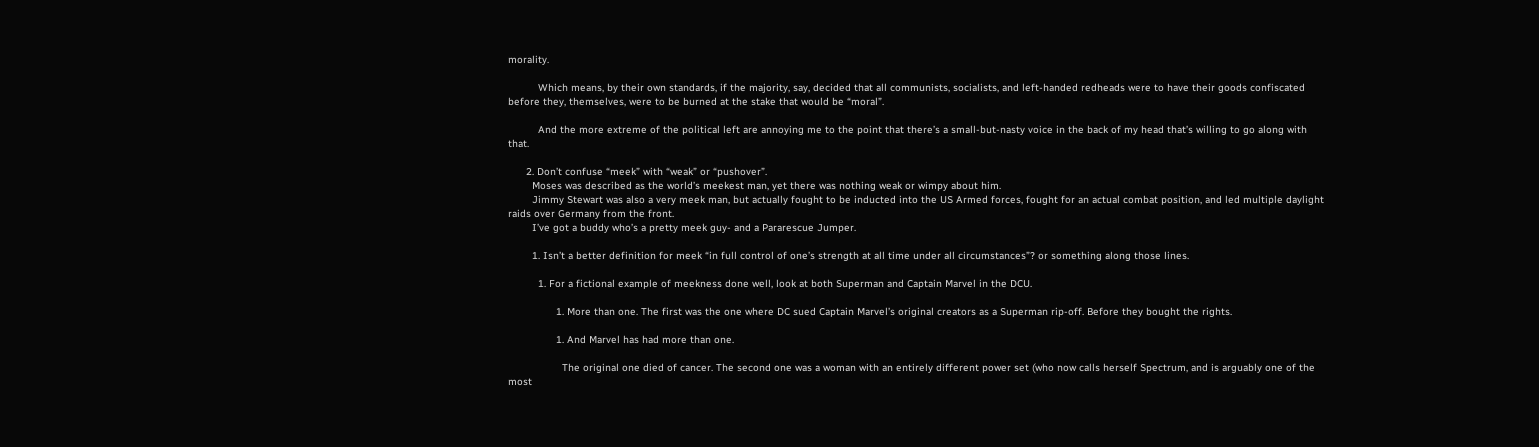morality.

          Which means, by their own standards, if the majority, say, decided that all communists, socialists, and left-handed redheads were to have their goods confiscated before they, themselves, were to be burned at the stake that would be “moral”.

          And the more extreme of the political left are annoying me to the point that there’s a small-but-nasty voice in the back of my head that’s willing to go along with that.

      2. Don’t confuse “meek” with “weak” or “pushover”.
        Moses was described as the world’s meekest man, yet there was nothing weak or wimpy about him.
        Jimmy Stewart was also a very meek man, but actually fought to be inducted into the US Armed forces, fought for an actual combat position, and led multiple daylight raids over Germany from the front.
        I’ve got a buddy who’s a pretty meek guy- and a Pararescue Jumper.

        1. Isn’t a better definition for meek “in full control of one’s strength at all time under all circumstances”? or something along those lines.

          1. For a fictional example of meekness done well, look at both Superman and Captain Marvel in the DCU.

                1. More than one. The first was the one where DC sued Captain Marvel’s original creators as a Superman rip-off. Before they bought the rights.

                1. And Marvel has had more than one.

                  The original one died of cancer. The second one was a woman with an entirely different power set (who now calls herself Spectrum, and is arguably one of the most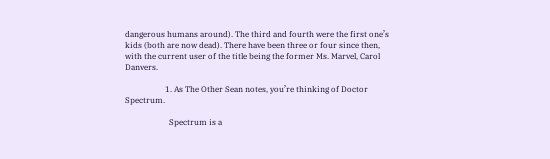dangerous humans around). The third and fourth were the first one’s kids (both are now dead). There have been three or four since then, with the current user of the title being the former Ms. Marvel, Carol Danvers.

                    1. As The Other Sean notes, you’re thinking of Doctor Spectrum.

                      Spectrum is a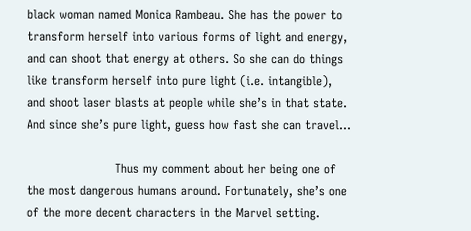black woman named Monica Rambeau. She has the power to transform herself into various forms of light and energy, and can shoot that energy at others. So she can do things like transform herself into pure light (i.e. intangible), and shoot laser blasts at people while she’s in that state. And since she’s pure light, guess how fast she can travel…

                      Thus my comment about her being one of the most dangerous humans around. Fortunately, she’s one of the more decent characters in the Marvel setting.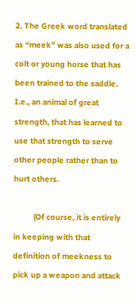2. The Greek word translated as “meek” was also used for a colt or young horse that has been trained to the saddle. I.e., an animal of great strength, that has learned to use that strength to serve other people rather than to hurt others.

          (Of course, it is entirely in keeping with that definition of meekness to pick up a weapon and attack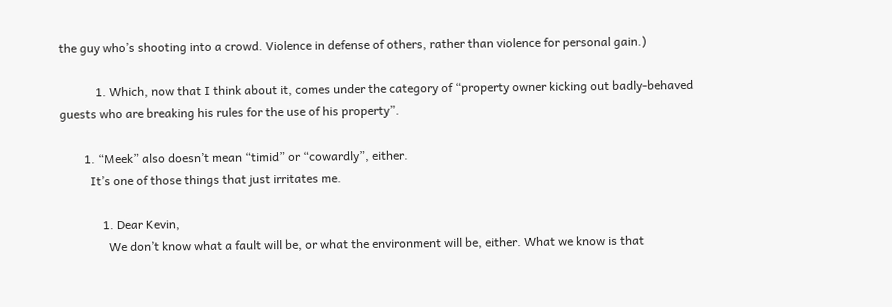the guy who’s shooting into a crowd. Violence in defense of others, rather than violence for personal gain.)

            1. Which, now that I think about it, comes under the category of “property owner kicking out badly-behaved guests who are breaking his rules for the use of his property”.

        1. “Meek” also doesn’t mean “timid” or “cowardly”, either.
          It’s one of those things that just irritates me.

              1. Dear Kevin,
                We don’t know what a fault will be, or what the environment will be, either. What we know is that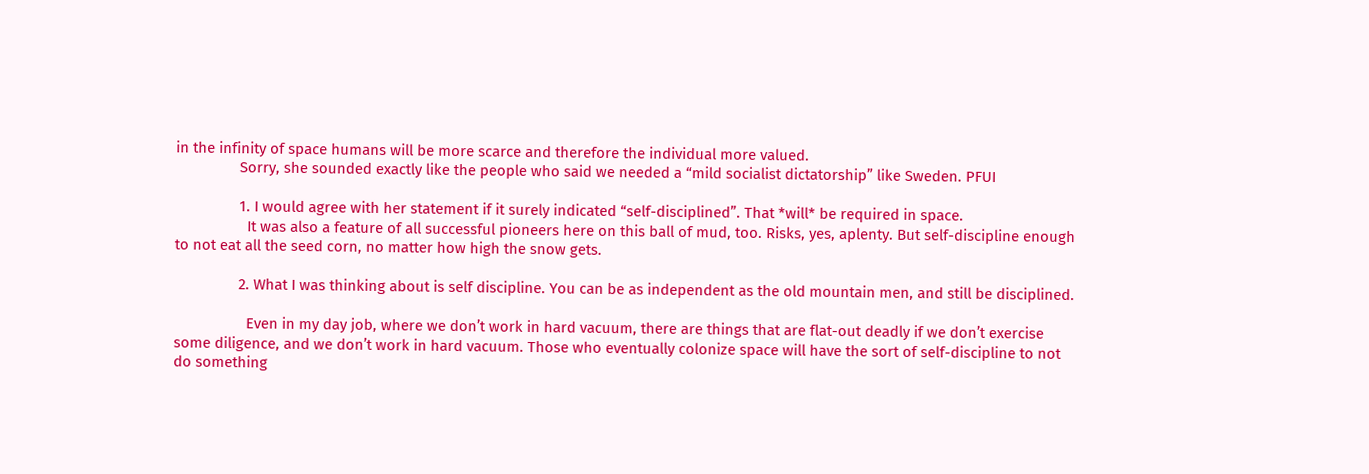in the infinity of space humans will be more scarce and therefore the individual more valued.
                Sorry, she sounded exactly like the people who said we needed a “mild socialist dictatorship” like Sweden. PFUI

                1. I would agree with her statement if it surely indicated “self-disciplined”. That *will* be required in space.
                  It was also a feature of all successful pioneers here on this ball of mud, too. Risks, yes, aplenty. But self-discipline enough to not eat all the seed corn, no matter how high the snow gets.

                2. What I was thinking about is self discipline. You can be as independent as the old mountain men, and still be disciplined.

                  Even in my day job, where we don’t work in hard vacuum, there are things that are flat-out deadly if we don’t exercise some diligence, and we don’t work in hard vacuum. Those who eventually colonize space will have the sort of self-discipline to not do something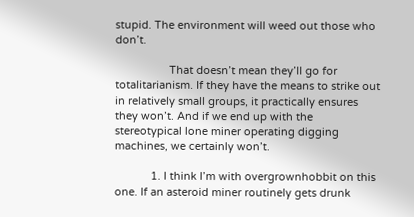stupid. The environment will weed out those who don’t.

                  That doesn’t mean they’ll go for totalitarianism. If they have the means to strike out in relatively small groups, it practically ensures they won’t. And if we end up with the stereotypical lone miner operating digging machines, we certainly won’t.

            1. I think I’m with overgrownhobbit on this one. If an asteroid miner routinely gets drunk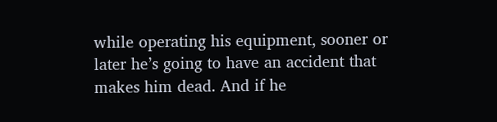while operating his equipment, sooner or later he’s going to have an accident that makes him dead. And if he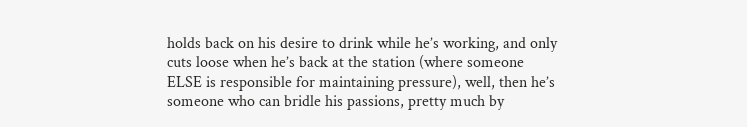holds back on his desire to drink while he’s working, and only cuts loose when he’s back at the station (where someone ELSE is responsible for maintaining pressure), well, then he’s someone who can bridle his passions, pretty much by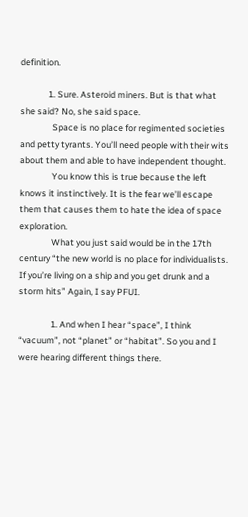definition.

              1. Sure. Asteroid miners. But is that what she said? No, she said space.
                Space is no place for regimented societies and petty tyrants. You’ll need people with their wits about them and able to have independent thought.
                You know this is true because the left knows it instinctively. It is the fear we’ll escape them that causes them to hate the idea of space exploration.
                What you just said would be in the 17th century “the new world is no place for individualists. If you’re living on a ship and you get drunk and a storm hits” Again, I say PFUI.

                1. And when I hear “space”, I think “vacuum”, not “planet” or “habitat”. So you and I were hearing different things there.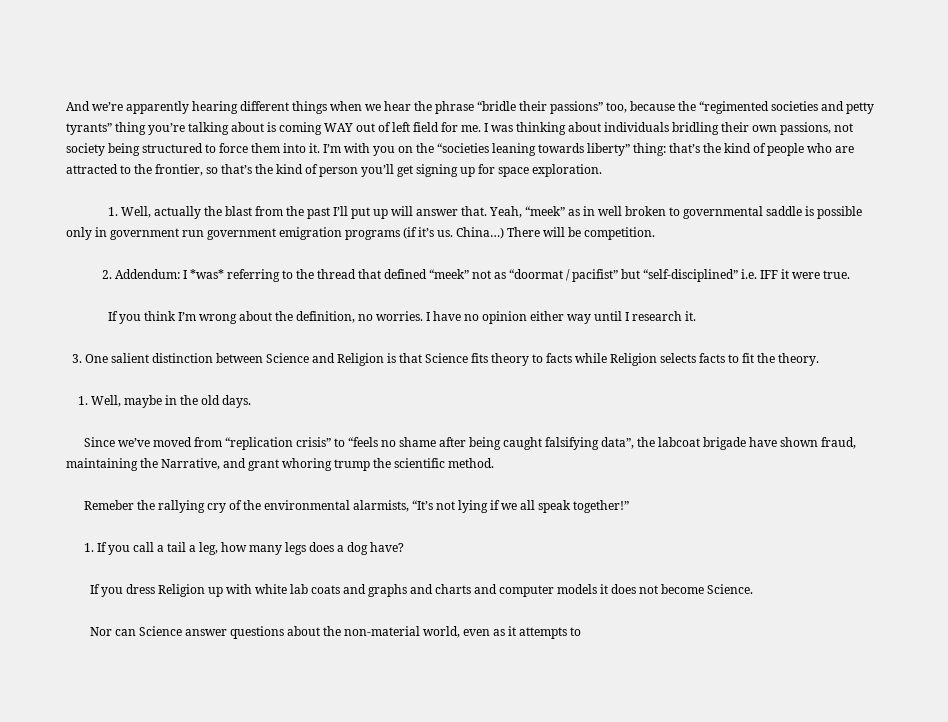And we’re apparently hearing different things when we hear the phrase “bridle their passions” too, because the “regimented societies and petty tyrants” thing you’re talking about is coming WAY out of left field for me. I was thinking about individuals bridling their own passions, not society being structured to force them into it. I’m with you on the “societies leaning towards liberty” thing: that’s the kind of people who are attracted to the frontier, so that’s the kind of person you’ll get signing up for space exploration.

              1. Well, actually the blast from the past I’ll put up will answer that. Yeah, “meek” as in well broken to governmental saddle is possible only in government run government emigration programs (if it’s us. China…) There will be competition.

            2. Addendum: I *was* referring to the thread that defined “meek” not as “doormat / pacifist” but “self-disciplined” i.e. IFF it were true.

              If you think I’m wrong about the definition, no worries. I have no opinion either way until I research it.

  3. One salient distinction between Science and Religion is that Science fits theory to facts while Religion selects facts to fit the theory.

    1. Well, maybe in the old days.

      Since we’ve moved from “replication crisis” to “feels no shame after being caught falsifying data”, the labcoat brigade have shown fraud, maintaining the Narrative, and grant whoring trump the scientific method.

      Remeber the rallying cry of the environmental alarmists, “It’s not lying if we all speak together!”

      1. If you call a tail a leg, how many legs does a dog have?

        If you dress Religion up with white lab coats and graphs and charts and computer models it does not become Science.

        Nor can Science answer questions about the non-material world, even as it attempts to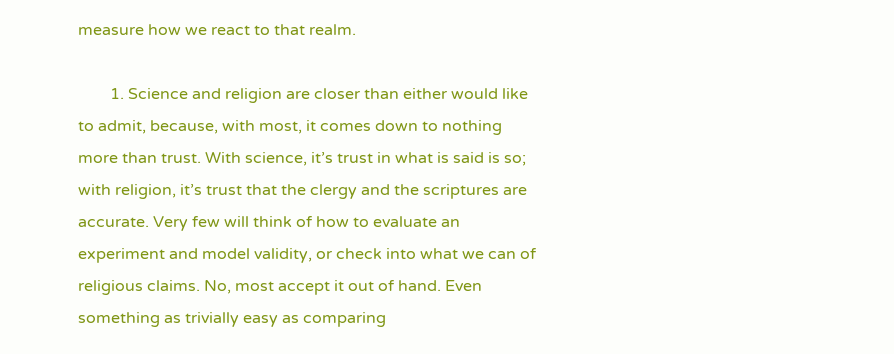measure how we react to that realm.

        1. Science and religion are closer than either would like to admit, because, with most, it comes down to nothing more than trust. With science, it’s trust in what is said is so; with religion, it’s trust that the clergy and the scriptures are accurate. Very few will think of how to evaluate an experiment and model validity, or check into what we can of religious claims. No, most accept it out of hand. Even something as trivially easy as comparing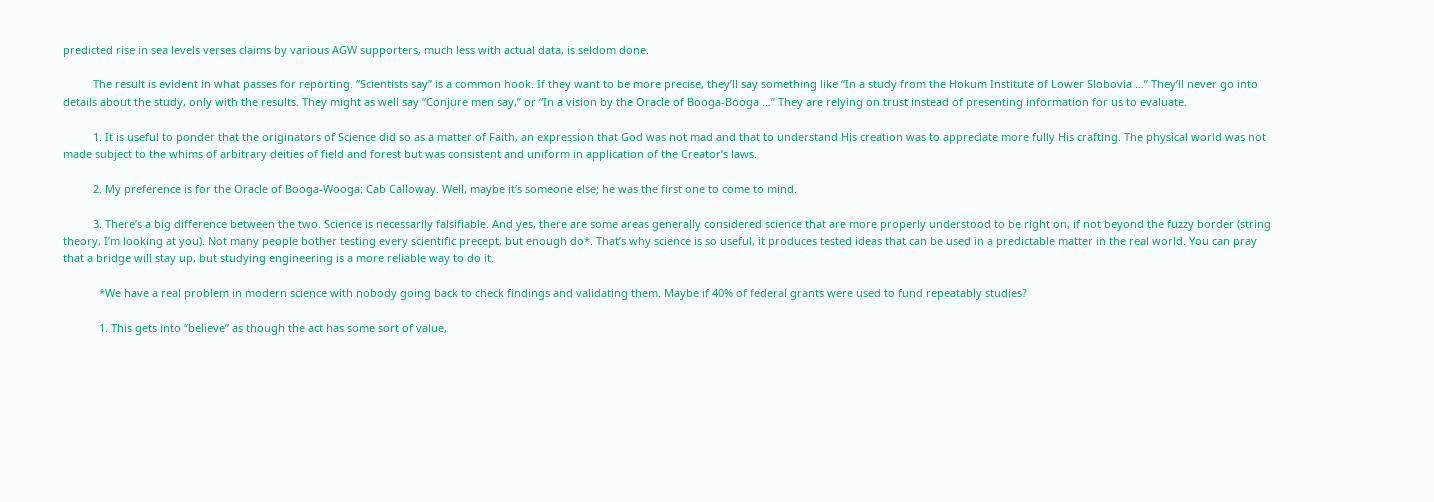predicted rise in sea levels verses claims by various AGW supporters, much less with actual data, is seldom done.

          The result is evident in what passes for reporting. “Scientists say” is a common hook. If they want to be more precise, they’ll say something like “In a study from the Hokum Institute of Lower Slobovia …” They’ll never go into details about the study, only with the results. They might as well say “Conjure men say,” or “In a vision by the Oracle of Booga-Booga …” They are relying on trust instead of presenting information for us to evaluate.

          1. It is useful to ponder that the originators of Science did so as a matter of Faith, an expression that God was not mad and that to understand His creation was to appreciate more fully His crafting. The physical world was not made subject to the whims of arbitrary deities of field and forest but was consistent and uniform in application of the Creator’s laws.

          2. My preference is for the Oracle of Booga-Wooga: Cab Calloway. Well, maybe it’s someone else; he was the first one to come to mind.

          3. There’s a big difference between the two. Science is necessarily falsifiable. And yes, there are some areas generally considered science that are more properly understood to be right on, if not beyond the fuzzy border (string theory, I’m looking at you). Not many people bother testing every scientific precept, but enough do*. That’s why science is so useful, it produces tested ideas that can be used in a predictable matter in the real world. You can pray that a bridge will stay up, but studying engineering is a more reliable way to do it.

            *We have a real problem in modern science with nobody going back to check findings and validating them. Maybe if 40% of federal grants were used to fund repeatably studies?

            1. This gets into “believe” as though the act has some sort of value,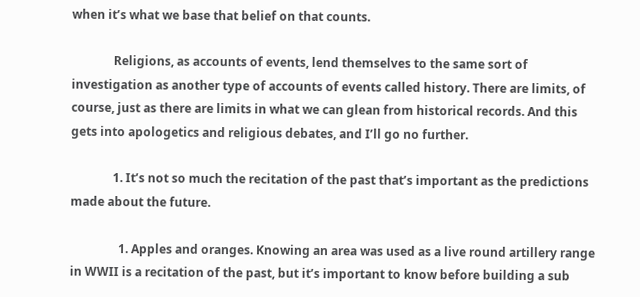when it’s what we base that belief on that counts.

              Religions, as accounts of events, lend themselves to the same sort of investigation as another type of accounts of events called history. There are limits, of course, just as there are limits in what we can glean from historical records. And this gets into apologetics and religious debates, and I’ll go no further.

              1. It’s not so much the recitation of the past that’s important as the predictions made about the future.

                1. Apples and oranges. Knowing an area was used as a live round artillery range in WWII is a recitation of the past, but it’s important to know before building a sub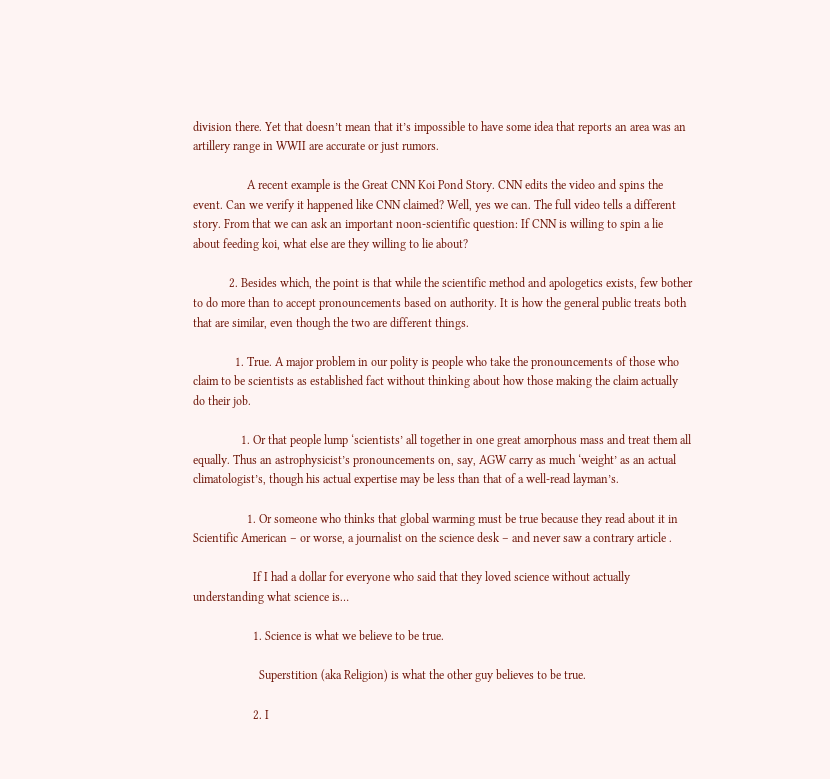division there. Yet that doesn’t mean that it’s impossible to have some idea that reports an area was an artillery range in WWII are accurate or just rumors.

                  A recent example is the Great CNN Koi Pond Story. CNN edits the video and spins the event. Can we verify it happened like CNN claimed? Well, yes we can. The full video tells a different story. From that we can ask an important noon-scientific question: If CNN is willing to spin a lie about feeding koi, what else are they willing to lie about?

            2. Besides which, the point is that while the scientific method and apologetics exists, few bother to do more than to accept pronouncements based on authority. It is how the general public treats both that are similar, even though the two are different things.

              1. True. A major problem in our polity is people who take the pronouncements of those who claim to be scientists as established fact without thinking about how those making the claim actually do their job.

                1. Or that people lump ‘scientists’ all together in one great amorphous mass and treat them all equally. Thus an astrophysicist’s pronouncements on, say, AGW carry as much ‘weight’ as an actual climatologist’s, though his actual expertise may be less than that of a well-read layman’s.

                  1. Or someone who thinks that global warming must be true because they read about it in Scientific American – or worse, a journalist on the science desk – and never saw a contrary article .

                    If I had a dollar for everyone who said that they loved science without actually understanding what science is…

                    1. Science is what we believe to be true.

                      Superstition (aka Religion) is what the other guy believes to be true.

                    2. I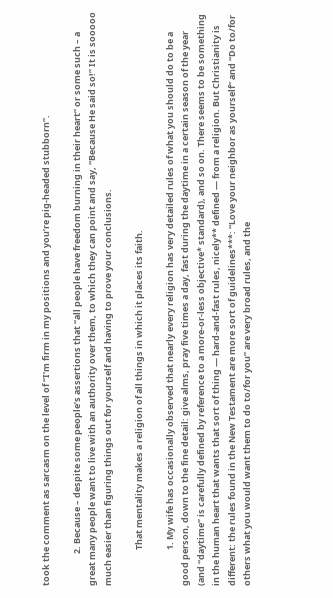took the comment as sarcasm on the level of “I’m firm in my positions and you’re pig-headed stubborn”.

                2. Because – despite some people’s assertions that “all people have freedom burning in their heart” or some such – a great many people want to live with an authority over them, to which they can point and say, “Because He said so!” It is sooooo much easier than figuring things out for yourself and having to prove your conclusions.

                  That mentality makes a religion of all things in which it places its faith.

                  1. My wife has occasionally observed that nearly every religion has very detailed rules of what you should do to be a good person, down to the fine detail: give alms, pray five times a day, fast during the daytime in a certain season of the year (and “daytime” is carefully defined by reference to a more-or-less objective* standard), and so on. There seems to be something in the human heart that wants that sort of thing — hard-and-fast rules, nicely** defined — from a religion. But Christianity is different: the rules found in the New Testament are more sort of guidelines***: “Love your neighbor as yourself” and “Do to/for others what you would want them to do to/for you” are very broad rules, and the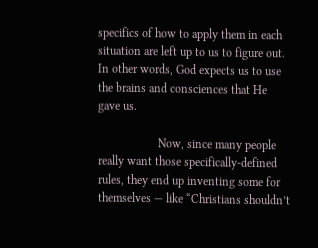specifics of how to apply them in each situation are left up to us to figure out. In other words, God expects us to use the brains and consciences that He gave us.

                    Now, since many people really want those specifically-defined rules, they end up inventing some for themselves — like “Christians shouldn’t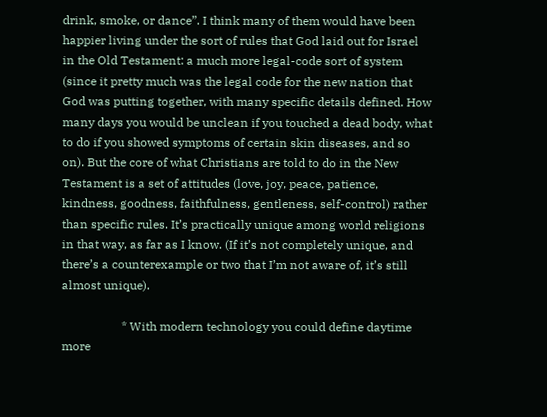drink, smoke, or dance”. I think many of them would have been happier living under the sort of rules that God laid out for Israel in the Old Testament: a much more legal-code sort of system (since it pretty much was the legal code for the new nation that God was putting together, with many specific details defined. How many days you would be unclean if you touched a dead body, what to do if you showed symptoms of certain skin diseases, and so on). But the core of what Christians are told to do in the New Testament is a set of attitudes (love, joy, peace, patience, kindness, goodness, faithfulness, gentleness, self-control) rather than specific rules. It’s practically unique among world religions in that way, as far as I know. (If it’s not completely unique, and there’s a counterexample or two that I’m not aware of, it’s still almost unique).

                    * With modern technology you could define daytime more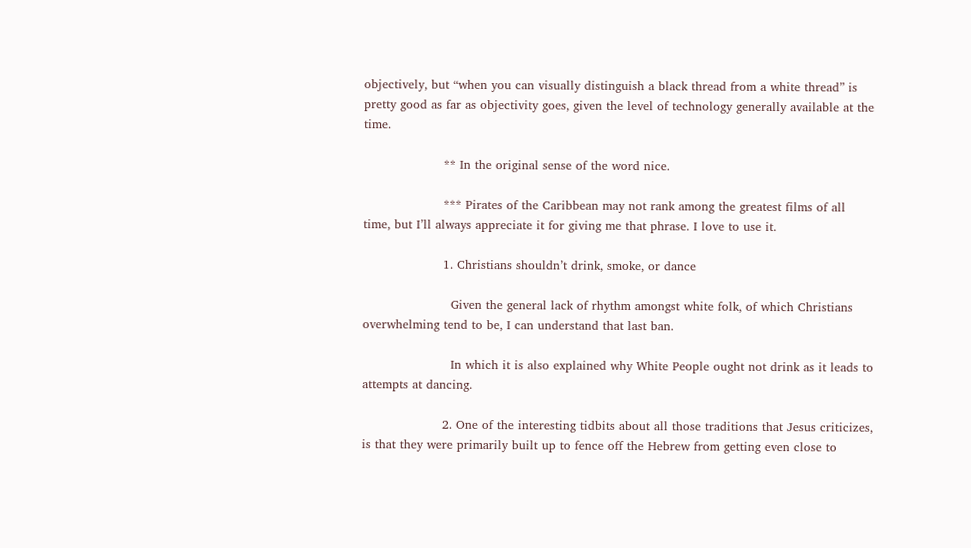objectively, but “when you can visually distinguish a black thread from a white thread” is pretty good as far as objectivity goes, given the level of technology generally available at the time.

                    ** In the original sense of the word nice.

                    *** Pirates of the Caribbean may not rank among the greatest films of all time, but I’ll always appreciate it for giving me that phrase. I love to use it.

                    1. Christians shouldn’t drink, smoke, or dance

                      Given the general lack of rhythm amongst white folk, of which Christians overwhelming tend to be, I can understand that last ban.

                      In which it is also explained why White People ought not drink as it leads to attempts at dancing.

                    2. One of the interesting tidbits about all those traditions that Jesus criticizes, is that they were primarily built up to fence off the Hebrew from getting even close to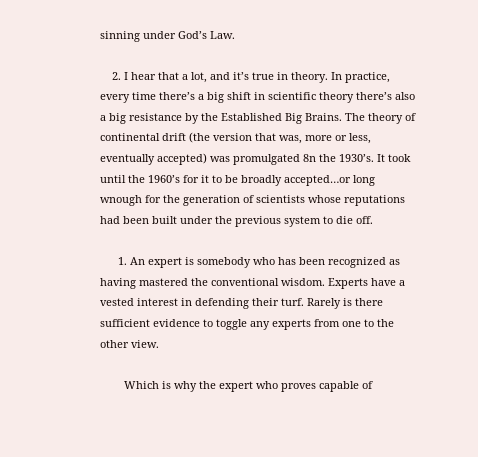sinning under God’s Law.

    2. I hear that a lot, and it’s true in theory. In practice, every time there’s a big shift in scientific theory there’s also a big resistance by the Established Big Brains. The theory of continental drift (the version that was, more or less, eventually accepted) was promulgated 8n the 1930’s. It took until the 1960’s for it to be broadly accepted…or long wnough for the generation of scientists whose reputations had been built under the previous system to die off.

      1. An expert is somebody who has been recognized as having mastered the conventional wisdom. Experts have a vested interest in defending their turf. Rarely is there sufficient evidence to toggle any experts from one to the other view.

        Which is why the expert who proves capable of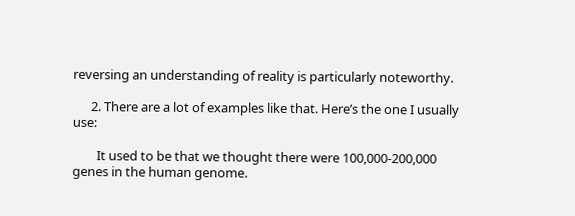reversing an understanding of reality is particularly noteworthy.

      2. There are a lot of examples like that. Here’s the one I usually use:

        It used to be that we thought there were 100,000-200,000 genes in the human genome.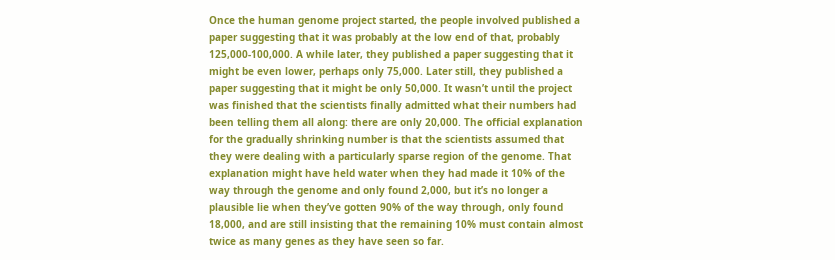Once the human genome project started, the people involved published a paper suggesting that it was probably at the low end of that, probably 125,000-100,000. A while later, they published a paper suggesting that it might be even lower, perhaps only 75,000. Later still, they published a paper suggesting that it might be only 50,000. It wasn’t until the project was finished that the scientists finally admitted what their numbers had been telling them all along: there are only 20,000. The official explanation for the gradually shrinking number is that the scientists assumed that they were dealing with a particularly sparse region of the genome. That explanation might have held water when they had made it 10% of the way through the genome and only found 2,000, but it’s no longer a plausible lie when they’ve gotten 90% of the way through, only found 18,000, and are still insisting that the remaining 10% must contain almost twice as many genes as they have seen so far.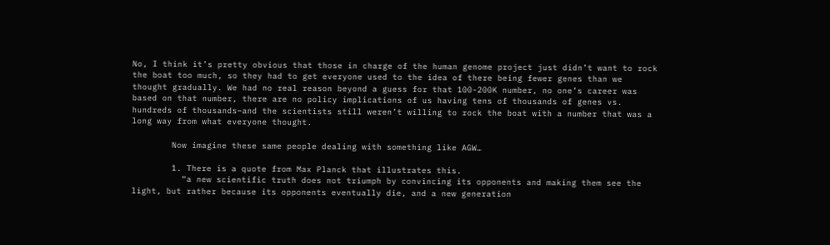No, I think it’s pretty obvious that those in charge of the human genome project just didn’t want to rock the boat too much, so they had to get everyone used to the idea of there being fewer genes than we thought gradually. We had no real reason beyond a guess for that 100-200K number, no one’s career was based on that number, there are no policy implications of us having tens of thousands of genes vs. hundreds of thousands–and the scientists still weren’t willing to rock the boat with a number that was a long way from what everyone thought.

        Now imagine these same people dealing with something like AGW…

        1. There is a quote from Max Planck that illustrates this.
          “a new scientific truth does not triumph by convincing its opponents and making them see the light, but rather because its opponents eventually die, and a new generation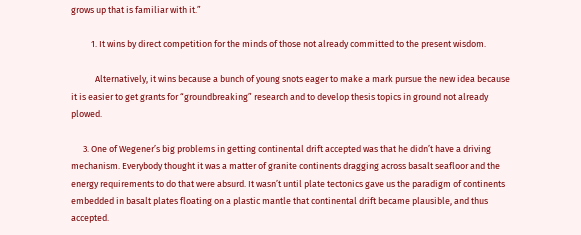grows up that is familiar with it.”

          1. It wins by direct competition for the minds of those not already committed to the present wisdom.

            Alternatively, it wins because a bunch of young snots eager to make a mark pursue the new idea because it is easier to get grants for “groundbreaking” research and to develop thesis topics in ground not already plowed.

      3. One of Wegener’s big problems in getting continental drift accepted was that he didn’t have a driving mechanism. Everybody thought it was a matter of granite continents dragging across basalt seafloor and the energy requirements to do that were absurd. It wasn’t until plate tectonics gave us the paradigm of continents embedded in basalt plates floating on a plastic mantle that continental drift became plausible, and thus accepted.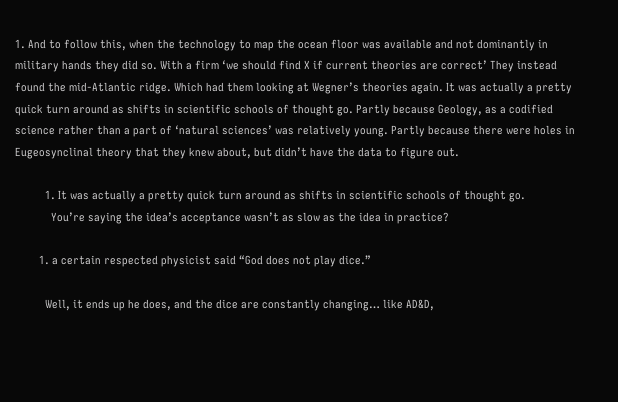1. And to follow this, when the technology to map the ocean floor was available and not dominantly in military hands they did so. With a firm ‘we should find X if current theories are correct’ They instead found the mid-Atlantic ridge. Which had them looking at Wegner’s theories again. It was actually a pretty quick turn around as shifts in scientific schools of thought go. Partly because Geology, as a codified science rather than a part of ‘natural sciences’ was relatively young. Partly because there were holes in Eugeosynclinal theory that they knew about, but didn’t have the data to figure out.

          1. It was actually a pretty quick turn around as shifts in scientific schools of thought go.
            You’re saying the idea’s acceptance wasn’t as slow as the idea in practice?

        1. a certain respected physicist said “God does not play dice.”

          Well, it ends up he does, and the dice are constantly changing… like AD&D,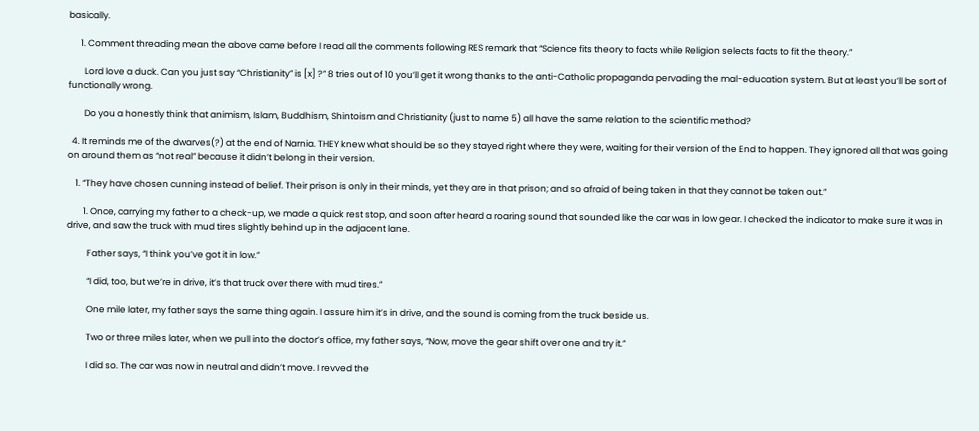basically.

      1. Comment threading mean the above came before I read all the comments following RES remark that “Science fits theory to facts while Religion selects facts to fit the theory.”

        Lord love a duck. Can you just say “Christianity” is [x] ?” 8 tries out of 10 you’ll get it wrong thanks to the anti-Catholic propaganda pervading the mal-education system. But at least you’ll be sort of functionally wrong.

        Do you a honestly think that animism, Islam, Buddhism, Shintoism and Christianity (just to name 5) all have the same relation to the scientific method?

  4. It reminds me of the dwarves(?) at the end of Narnia. THEY knew what should be so they stayed right where they were, waiting for their version of the End to happen. They ignored all that was going on around them as “not real” because it didn’t belong in their version.

    1. “They have chosen cunning instead of belief. Their prison is only in their minds, yet they are in that prison; and so afraid of being taken in that they cannot be taken out.”

        1. Once, carrying my father to a check-up, we made a quick rest stop, and soon after heard a roaring sound that sounded like the car was in low gear. I checked the indicator to make sure it was in drive, and saw the truck with mud tires slightly behind up in the adjacent lane.

          Father says, “I think you’ve got it in low.”

          “I did, too, but we’re in drive, it’s that truck over there with mud tires.”

          One mile later, my father says the same thing again. I assure him it’s in drive, and the sound is coming from the truck beside us.

          Two or three miles later, when we pull into the doctor’s office, my father says, “Now, move the gear shift over one and try it.”

          I did so. The car was now in neutral and didn’t move. I revved the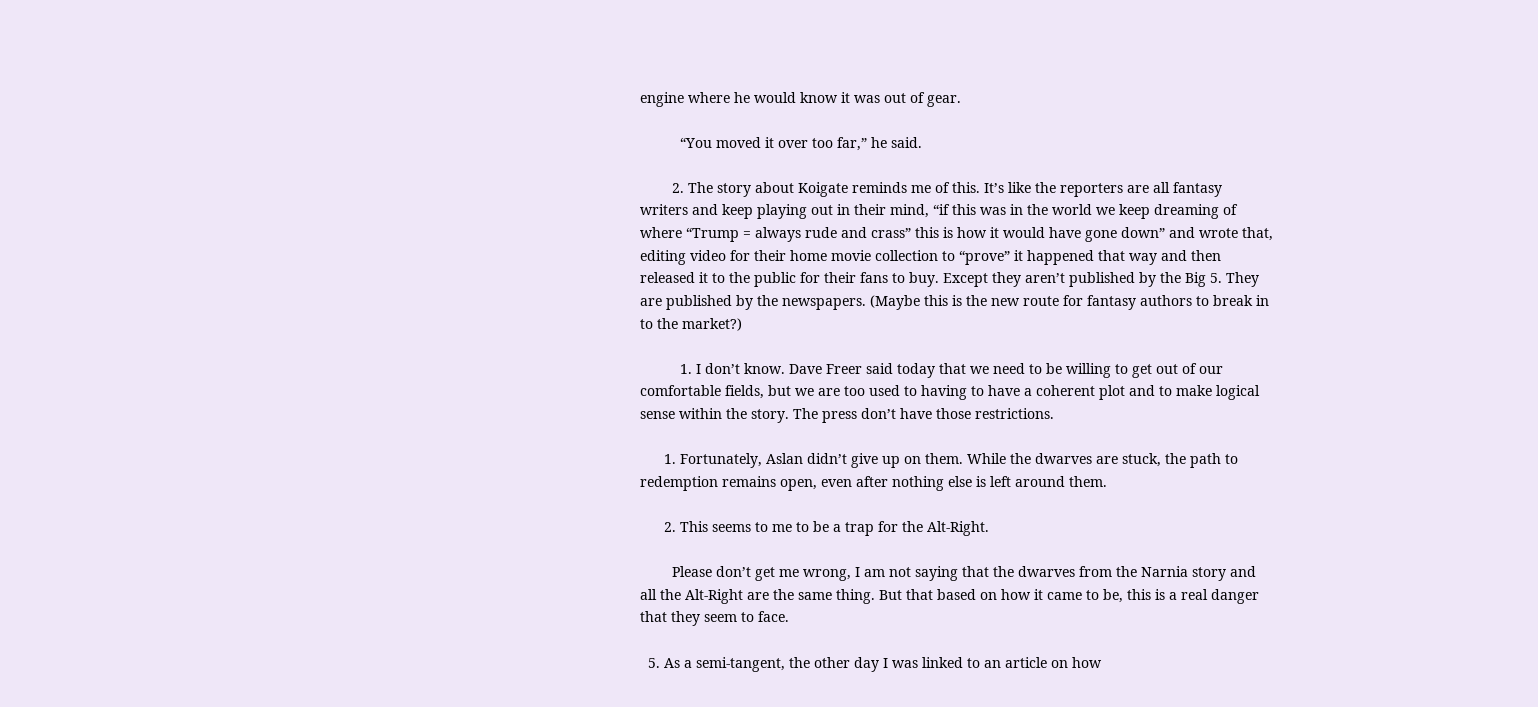engine where he would know it was out of gear.

          “You moved it over too far,” he said.

        2. The story about Koigate reminds me of this. It’s like the reporters are all fantasy writers and keep playing out in their mind, “if this was in the world we keep dreaming of where “Trump = always rude and crass” this is how it would have gone down” and wrote that, editing video for their home movie collection to “prove” it happened that way and then released it to the public for their fans to buy. Except they aren’t published by the Big 5. They are published by the newspapers. (Maybe this is the new route for fantasy authors to break in to the market?)

          1. I don’t know. Dave Freer said today that we need to be willing to get out of our comfortable fields, but we are too used to having to have a coherent plot and to make logical sense within the story. The press don’t have those restrictions.

      1. Fortunately, Aslan didn’t give up on them. While the dwarves are stuck, the path to redemption remains open, even after nothing else is left around them.

      2. This seems to me to be a trap for the Alt-Right.

        Please don’t get me wrong, I am not saying that the dwarves from the Narnia story and all the Alt-Right are the same thing. But that based on how it came to be, this is a real danger that they seem to face.

  5. As a semi-tangent, the other day I was linked to an article on how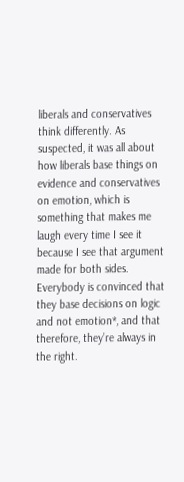liberals and conservatives think differently. As suspected, it was all about how liberals base things on evidence and conservatives on emotion, which is something that makes me laugh every time I see it because I see that argument made for both sides. Everybody is convinced that they base decisions on logic and not emotion*, and that therefore, they’re always in the right.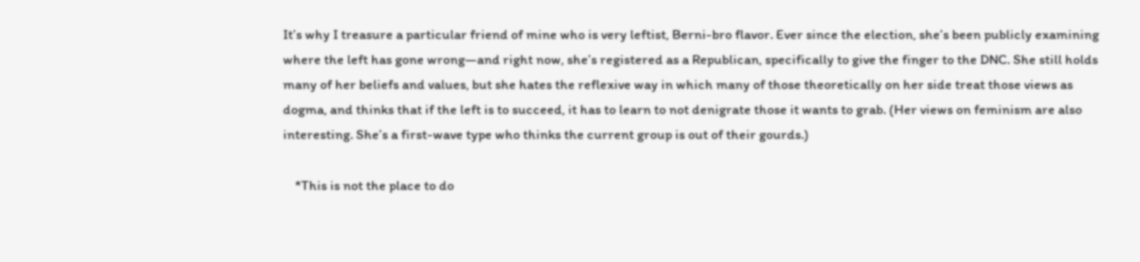It’s why I treasure a particular friend of mine who is very leftist, Berni-bro flavor. Ever since the election, she’s been publicly examining where the left has gone wrong—and right now, she’s registered as a Republican, specifically to give the finger to the DNC. She still holds many of her beliefs and values, but she hates the reflexive way in which many of those theoretically on her side treat those views as dogma, and thinks that if the left is to succeed, it has to learn to not denigrate those it wants to grab. (Her views on feminism are also interesting. She’s a first-wave type who thinks the current group is out of their gourds.)

    *This is not the place to do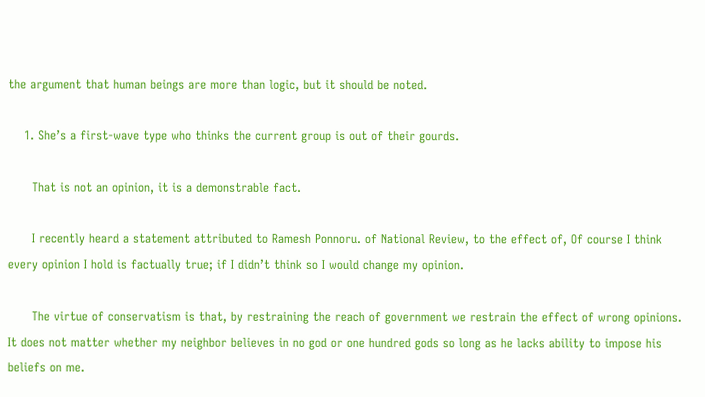the argument that human beings are more than logic, but it should be noted.

    1. She’s a first-wave type who thinks the current group is out of their gourds.

      That is not an opinion, it is a demonstrable fact.

      I recently heard a statement attributed to Ramesh Ponnoru. of National Review, to the effect of, Of course I think every opinion I hold is factually true; if I didn’t think so I would change my opinion.

      The virtue of conservatism is that, by restraining the reach of government we restrain the effect of wrong opinions. It does not matter whether my neighbor believes in no god or one hundred gods so long as he lacks ability to impose his beliefs on me.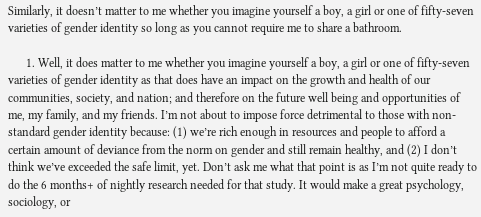Similarly, it doesn’t matter to me whether you imagine yourself a boy, a girl or one of fifty-seven varieties of gender identity so long as you cannot require me to share a bathroom.

      1. Well, it does matter to me whether you imagine yourself a boy, a girl or one of fifty-seven varieties of gender identity as that does have an impact on the growth and health of our communities, society, and nation; and therefore on the future well being and opportunities of me, my family, and my friends. I’m not about to impose force detrimental to those with non-standard gender identity because: (1) we’re rich enough in resources and people to afford a certain amount of deviance from the norm on gender and still remain healthy, and (2) I don’t think we’ve exceeded the safe limit, yet. Don’t ask me what that point is as I’m not quite ready to do the 6 months+ of nightly research needed for that study. It would make a great psychology, sociology, or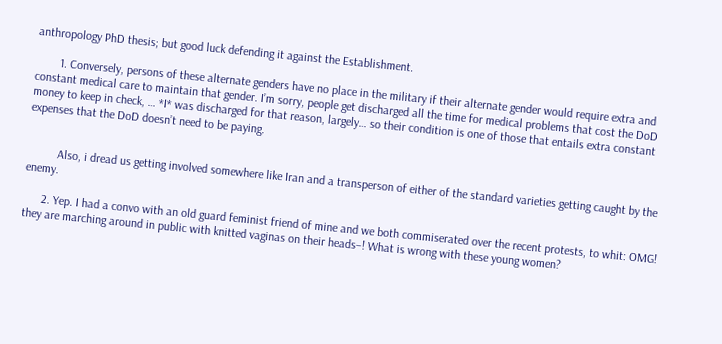anthropology PhD thesis; but good luck defending it against the Establishment.

        1. Conversely, persons of these alternate genders have no place in the military if their alternate gender would require extra and constant medical care to maintain that gender. I’m sorry, people get discharged all the time for medical problems that cost the DoD money to keep in check, … *I* was discharged for that reason, largely… so their condition is one of those that entails extra constant expenses that the DoD doesn’t need to be paying.


          Also, i dread us getting involved somewhere like Iran and a transperson of either of the standard varieties getting caught by the enemy.

      2. Yep. I had a convo with an old guard feminist friend of mine and we both commiserated over the recent protests, to whit: OMG! they are marching around in public with knitted vaginas on their heads–! What is wrong with these young women?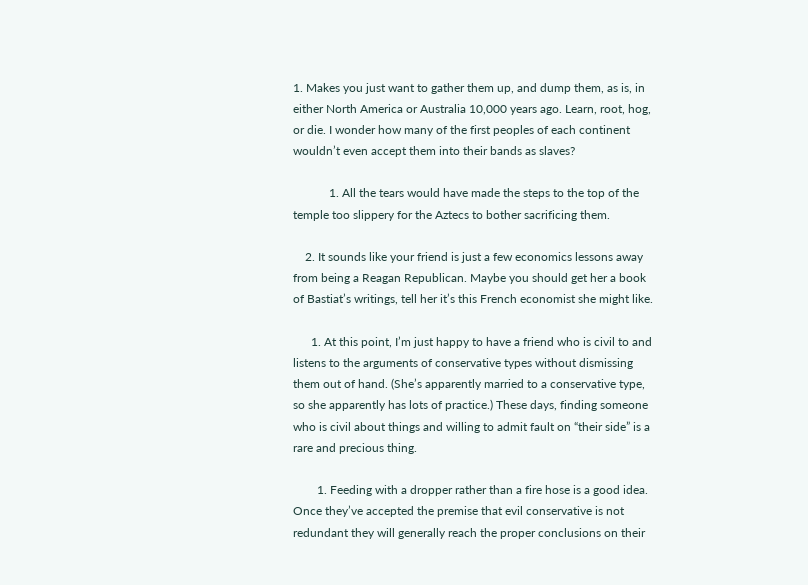1. Makes you just want to gather them up, and dump them, as is, in either North America or Australia 10,000 years ago. Learn, root, hog, or die. I wonder how many of the first peoples of each continent wouldn’t even accept them into their bands as slaves?

            1. All the tears would have made the steps to the top of the temple too slippery for the Aztecs to bother sacrificing them.

    2. It sounds like your friend is just a few economics lessons away from being a Reagan Republican. Maybe you should get her a book of Bastiat’s writings, tell her it’s this French economist she might like.

      1. At this point, I’m just happy to have a friend who is civil to and listens to the arguments of conservative types without dismissing them out of hand. (She’s apparently married to a conservative type, so she apparently has lots of practice.) These days, finding someone who is civil about things and willing to admit fault on “their side” is a rare and precious thing.

        1. Feeding with a dropper rather than a fire hose is a good idea. Once they’ve accepted the premise that evil conservative is not redundant they will generally reach the proper conclusions on their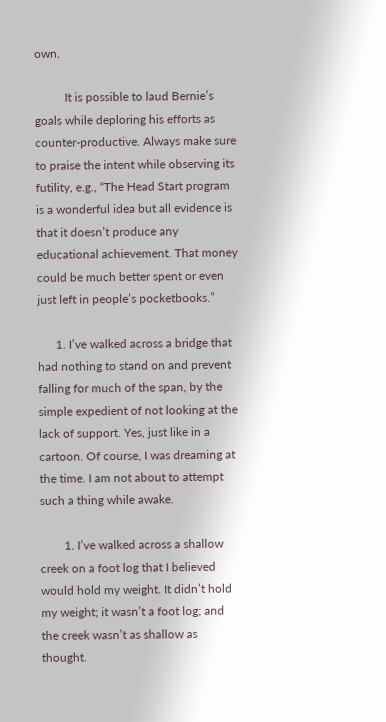own.

          It is possible to laud Bernie’s goals while deploring his efforts as counter-productive. Always make sure to praise the intent while observing its futility, e.g., “The Head Start program is a wonderful idea but all evidence is that it doesn’t produce any educational achievement. That money could be much better spent or even just left in people’s pocketbooks.”

      1. I’ve walked across a bridge that had nothing to stand on and prevent falling for much of the span, by the simple expedient of not looking at the lack of support. Yes, just like in a cartoon. Of course, I was dreaming at the time. I am not about to attempt such a thing while awake.

        1. I’ve walked across a shallow creek on a foot log that I believed would hold my weight. It didn’t hold my weight; it wasn’t a foot log; and the creek wasn’t as shallow as thought.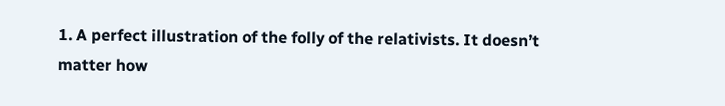1. A perfect illustration of the folly of the relativists. It doesn’t matter how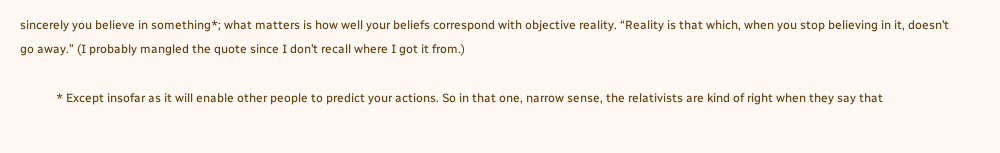sincerely you believe in something*; what matters is how well your beliefs correspond with objective reality. “Reality is that which, when you stop believing in it, doesn’t go away.” (I probably mangled the quote since I don’t recall where I got it from.)

            * Except insofar as it will enable other people to predict your actions. So in that one, narrow sense, the relativists are kind of right when they say that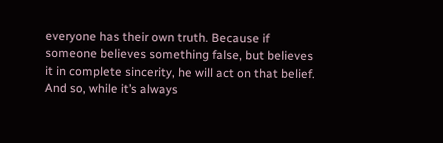everyone has their own truth. Because if someone believes something false, but believes it in complete sincerity, he will act on that belief. And so, while it’s always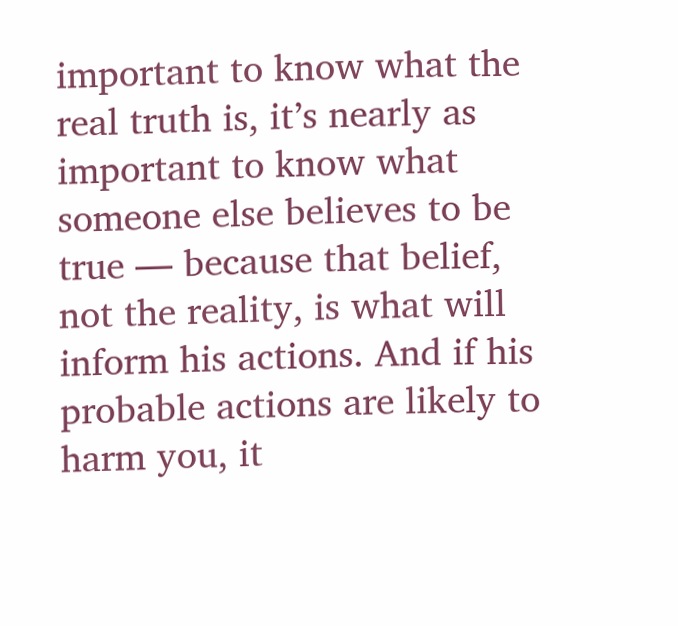important to know what the real truth is, it’s nearly as important to know what someone else believes to be true — because that belief, not the reality, is what will inform his actions. And if his probable actions are likely to harm you, it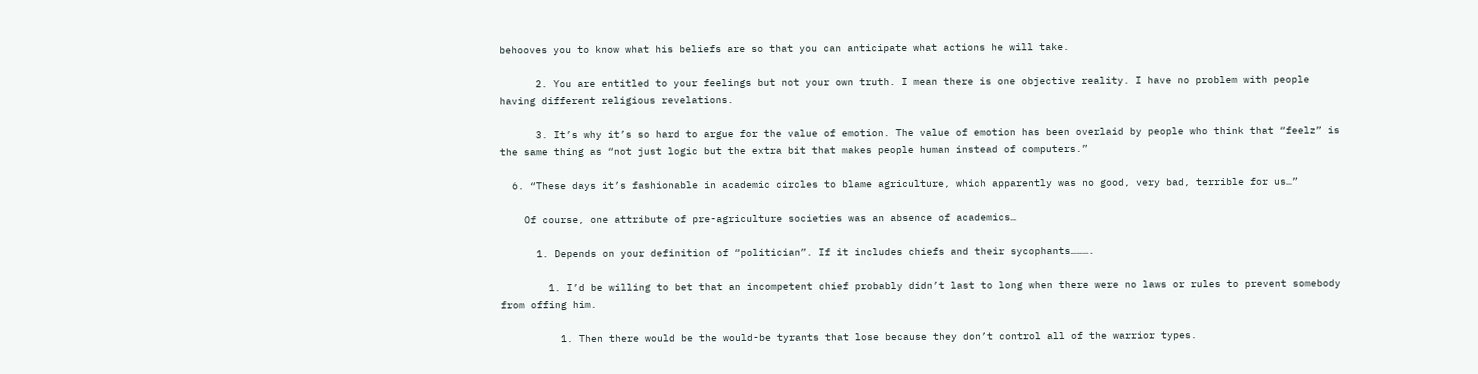behooves you to know what his beliefs are so that you can anticipate what actions he will take.

      2. You are entitled to your feelings but not your own truth. I mean there is one objective reality. I have no problem with people having different religious revelations.

      3. It’s why it’s so hard to argue for the value of emotion. The value of emotion has been overlaid by people who think that “feelz” is the same thing as “not just logic but the extra bit that makes people human instead of computers.”

  6. “These days it’s fashionable in academic circles to blame agriculture, which apparently was no good, very bad, terrible for us…”

    Of course, one attribute of pre-agriculture societies was an absence of academics…

      1. Depends on your definition of “politician”. If it includes chiefs and their sycophants……….

        1. I’d be willing to bet that an incompetent chief probably didn’t last to long when there were no laws or rules to prevent somebody from offing him.

          1. Then there would be the would-be tyrants that lose because they don’t control all of the warrior types.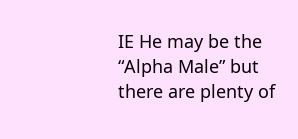IE He may be the “Alpha Male” but there are plenty of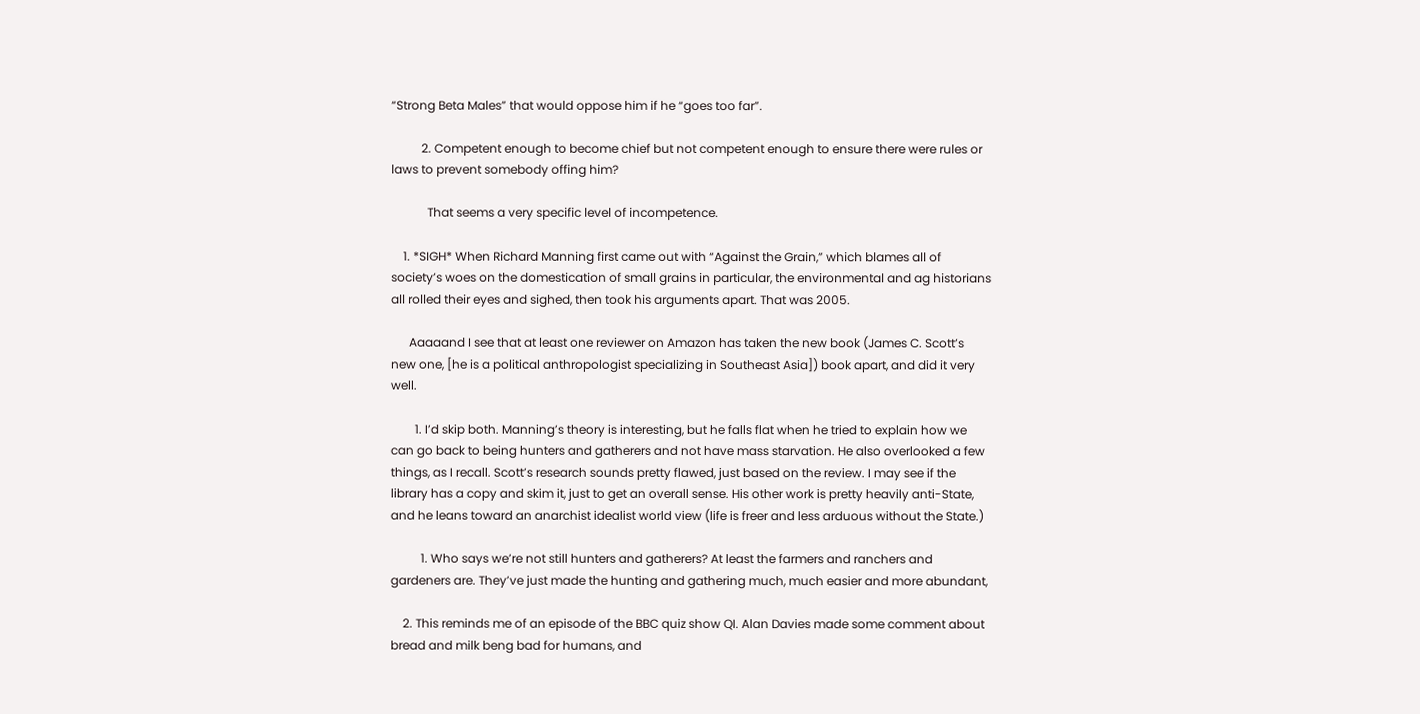“Strong Beta Males” that would oppose him if he “goes too far”.

          2. Competent enough to become chief but not competent enough to ensure there were rules or laws to prevent somebody offing him?

            That seems a very specific level of incompetence.

    1. *SIGH* When Richard Manning first came out with “Against the Grain,” which blames all of society’s woes on the domestication of small grains in particular, the environmental and ag historians all rolled their eyes and sighed, then took his arguments apart. That was 2005.

      Aaaaand I see that at least one reviewer on Amazon has taken the new book (James C. Scott’s new one, [he is a political anthropologist specializing in Southeast Asia]) book apart, and did it very well.

        1. I’d skip both. Manning’s theory is interesting, but he falls flat when he tried to explain how we can go back to being hunters and gatherers and not have mass starvation. He also overlooked a few things, as I recall. Scott’s research sounds pretty flawed, just based on the review. I may see if the library has a copy and skim it, just to get an overall sense. His other work is pretty heavily anti-State, and he leans toward an anarchist idealist world view (life is freer and less arduous without the State.)

          1. Who says we’re not still hunters and gatherers? At least the farmers and ranchers and gardeners are. They’ve just made the hunting and gathering much, much easier and more abundant,

    2. This reminds me of an episode of the BBC quiz show QI. Alan Davies made some comment about bread and milk beng bad for humans, and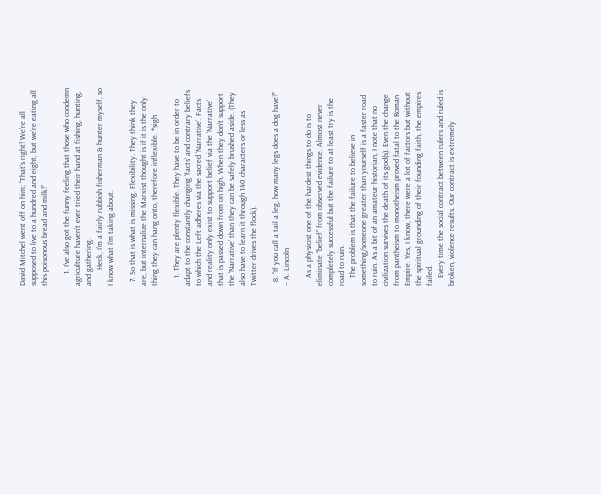David Mitchel went off on him; “That’s right! We’re all supposed to live to a hundred and eight, but we’re eating all this poisonous bread and milk!”

      1. I’ve also got the funny feeling that those who condemn agriculture haven’t ever tried their hand at fishing, hunting, and gathering.
        Heck, I’m a fairly rubbish fisherman & hunter myself, so I know what I’m taking about.

  7. So that is what is missing. Flexibility. They think they are, but internalize the Marxist thought is if it is the only thing they can hang onto, therefore inflexible. *sigh

    1. They are plenty flexible. They have to be in order to adapt to the constantly changing ‘facts’ and contrary beliefs to which the Left adheres via the sacred ‘Narrative’. Facts and reality only exist to support belief via the ‘Narrative’ that is passed down from on high. When they don’t support the ‘Narrative’ than they can be safely brushed aside. (They also have to learn it through 140 characters or less as Twitter drives the flock).

  8. “If you call a tail a leg, how many legs does a dog have?” – A. Lincoln

    As a physicist one of the hardest things to do is to eliminate “belief” from observed evidence. Almost never completely successful but the failure to at least try is the road to ruin.
    The problem is that the failure to believe in something/someone greater than yourself is a faster road to ruin. As a bit of an amateur historian, I note that no civilization survives the death of its god(s). Even the change from pantheism to monotheism proved fatal to the Roman Empire. Yes, I know, there were a lot of factors but without the spiritual grounding of their founding faith, the empires failed.
    Every time the social contract between rulers and ruled is broken, violence results. Our contract is extremely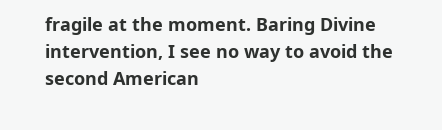fragile at the moment. Baring Divine intervention, I see no way to avoid the second American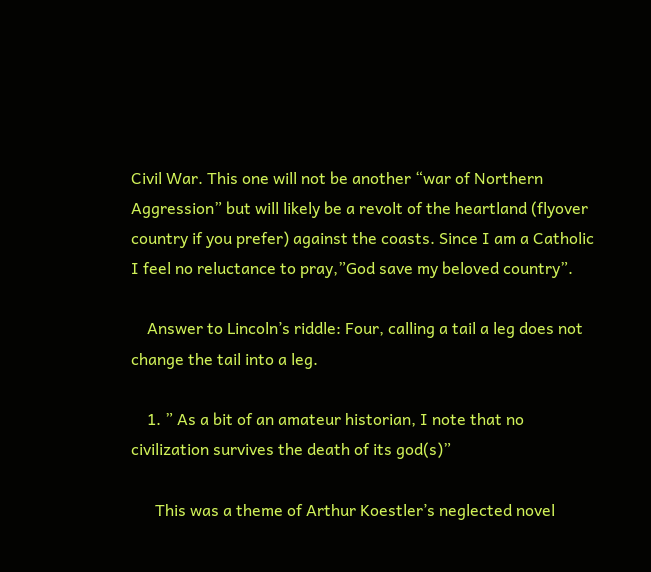Civil War. This one will not be another “war of Northern Aggression” but will likely be a revolt of the heartland (flyover country if you prefer) against the coasts. Since I am a Catholic I feel no reluctance to pray,”God save my beloved country”.

    Answer to Lincoln’s riddle: Four, calling a tail a leg does not change the tail into a leg.

    1. ” As a bit of an amateur historian, I note that no civilization survives the death of its god(s)”

      This was a theme of Arthur Koestler’s neglected novel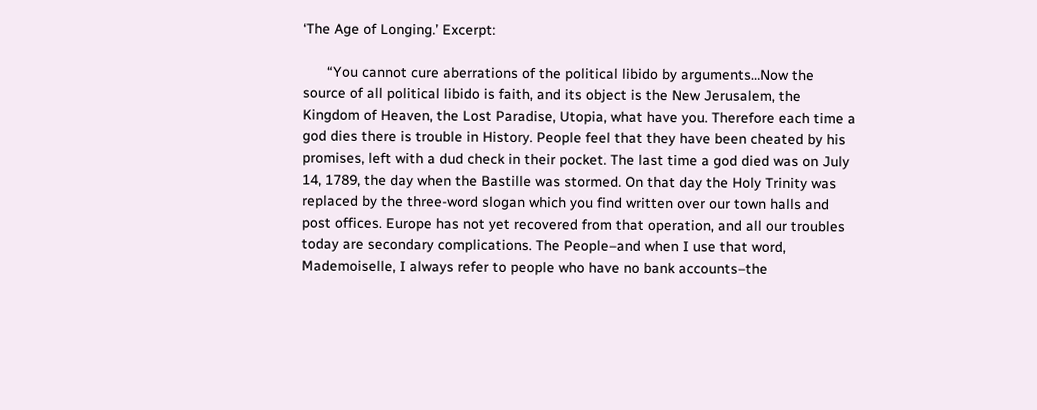‘The Age of Longing.’ Excerpt:

      “You cannot cure aberrations of the political libido by arguments…Now the source of all political libido is faith, and its object is the New Jerusalem, the Kingdom of Heaven, the Lost Paradise, Utopia, what have you. Therefore each time a god dies there is trouble in History. People feel that they have been cheated by his promises, left with a dud check in their pocket. The last time a god died was on July 14, 1789, the day when the Bastille was stormed. On that day the Holy Trinity was replaced by the three-word slogan which you find written over our town halls and post offices. Europe has not yet recovered from that operation, and all our troubles today are secondary complications. The People–and when I use that word, Mademoiselle, I always refer to people who have no bank accounts–the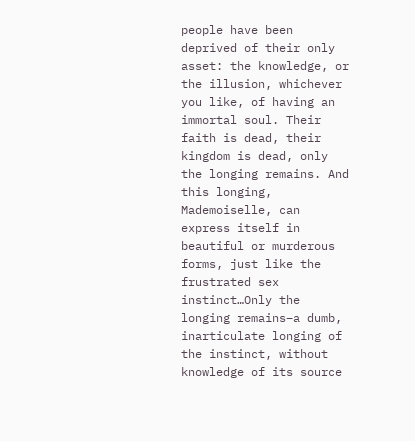people have been deprived of their only asset: the knowledge, or the illusion, whichever you like, of having an immortal soul. Their faith is dead, their kingdom is dead, only the longing remains. And this longing, Mademoiselle, can express itself in beautiful or murderous forms, just like the frustrated sex instinct…Only the longing remains–a dumb, inarticulate longing of the instinct, without knowledge of its source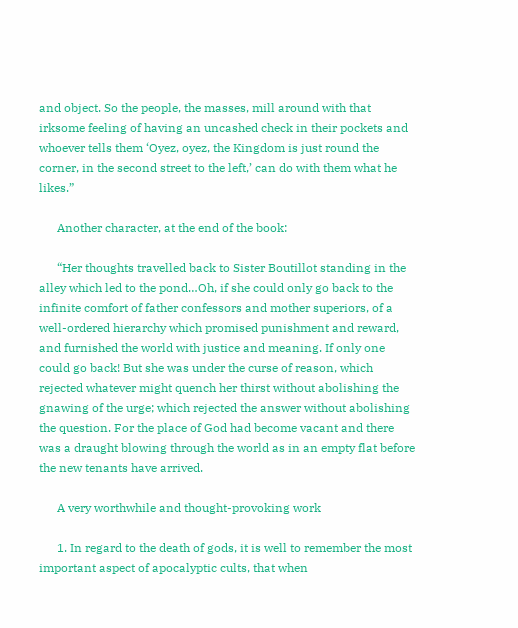and object. So the people, the masses, mill around with that irksome feeling of having an uncashed check in their pockets and whoever tells them ‘Oyez, oyez, the Kingdom is just round the corner, in the second street to the left,’ can do with them what he likes.”

      Another character, at the end of the book:

      “Her thoughts travelled back to Sister Boutillot standing in the alley which led to the pond…Oh, if she could only go back to the infinite comfort of father confessors and mother superiors, of a well-ordered hierarchy which promised punishment and reward, and furnished the world with justice and meaning. If only one could go back! But she was under the curse of reason, which rejected whatever might quench her thirst without abolishing the gnawing of the urge; which rejected the answer without abolishing the question. For the place of God had become vacant and there was a draught blowing through the world as in an empty flat before the new tenants have arrived.

      A very worthwhile and thought-provoking work

      1. In regard to the death of gods, it is well to remember the most important aspect of apocalyptic cults, that when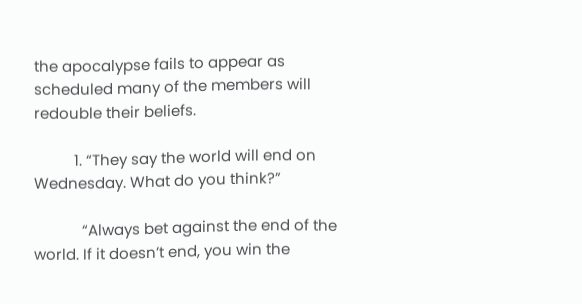the apocalypse fails to appear as scheduled many of the members will redouble their beliefs.

          1. “They say the world will end on Wednesday. What do you think?”

            “Always bet against the end of the world. If it doesn’t end, you win the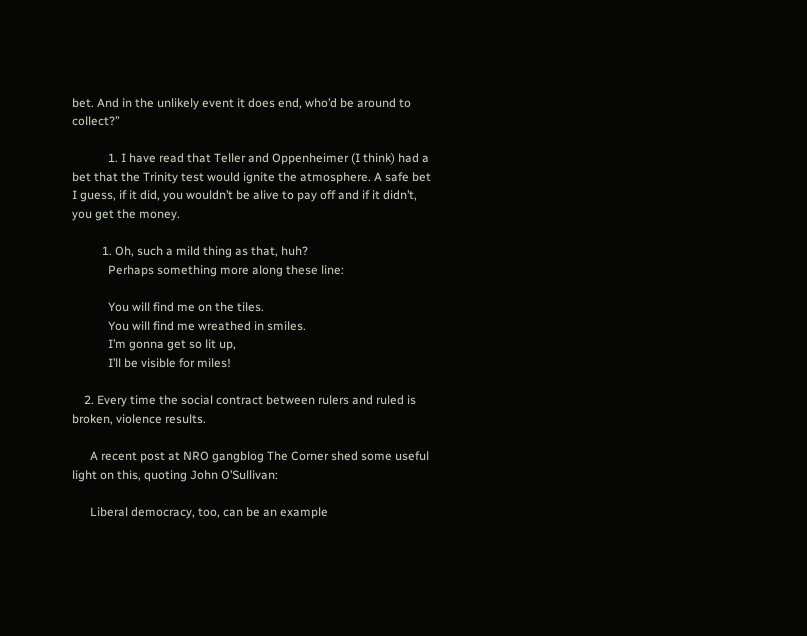bet. And in the unlikely event it does end, who’d be around to collect?”

            1. I have read that Teller and Oppenheimer (I think) had a bet that the Trinity test would ignite the atmosphere. A safe bet I guess, if it did, you wouldn’t be alive to pay off and if it didn’t, you get the money.

          1. Oh, such a mild thing as that, huh?
            Perhaps something more along these line:

            You will find me on the tiles.
            You will find me wreathed in smiles.
            I’m gonna get so lit up,
            I’ll be visible for miles!

    2. Every time the social contract between rulers and ruled is broken, violence results.

      A recent post at NRO gangblog The Corner shed some useful light on this, quoting John O’Sullivan:

      Liberal democracy, too, can be an example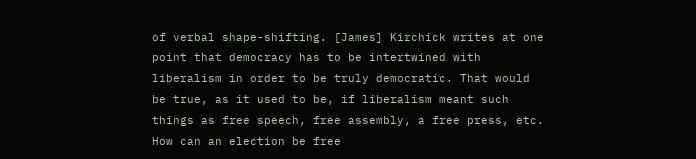of verbal shape-shifting. [James] Kirchick writes at one point that democracy has to be intertwined with liberalism in order to be truly democratic. That would be true, as it used to be, if liberalism meant such things as free speech, free assembly, a free press, etc. How can an election be free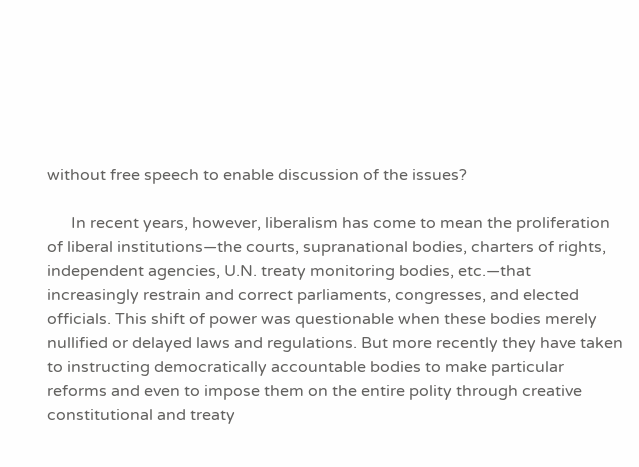without free speech to enable discussion of the issues?

      In recent years, however, liberalism has come to mean the proliferation of liberal institutions—the courts, supranational bodies, charters of rights, independent agencies, U.N. treaty monitoring bodies, etc.—that increasingly restrain and correct parliaments, congresses, and elected officials. This shift of power was questionable when these bodies merely nullified or delayed laws and regulations. But more recently they have taken to instructing democratically accountable bodies to make particular reforms and even to impose them on the entire polity through creative constitutional and treaty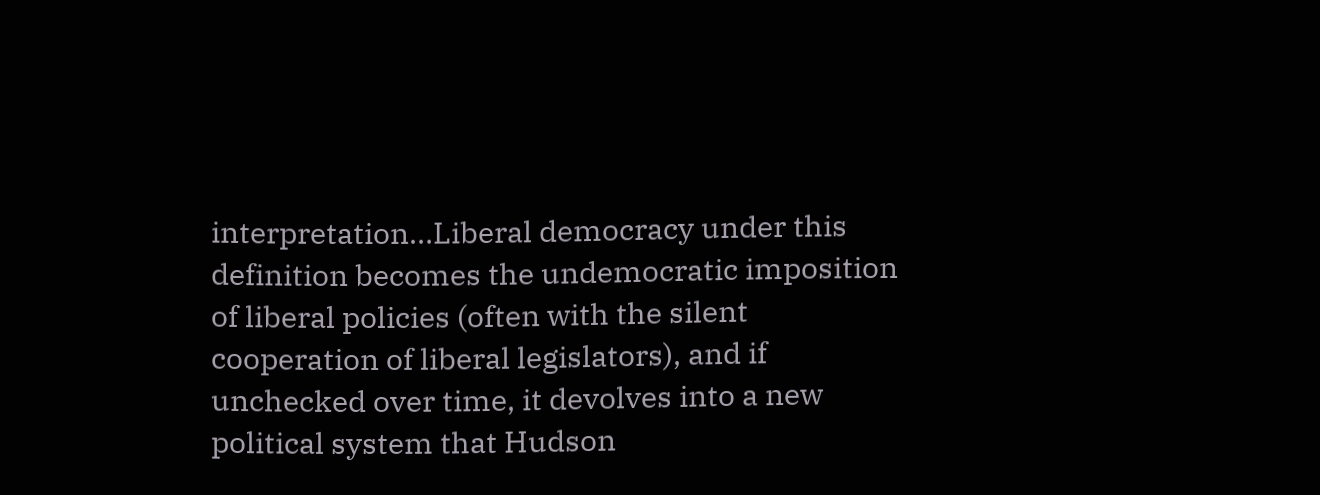interpretation…Liberal democracy under this definition becomes the undemocratic imposition of liberal policies (often with the silent cooperation of liberal legislators), and if unchecked over time, it devolves into a new political system that Hudson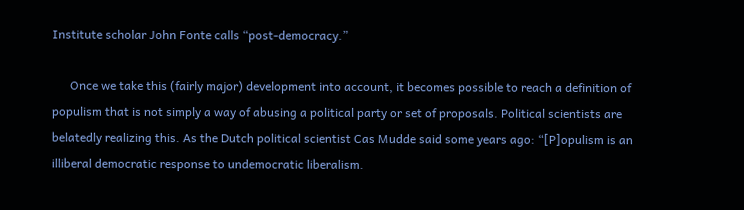Institute scholar John Fonte calls “post-democracy.”

      Once we take this (fairly major) development into account, it becomes possible to reach a definition of populism that is not simply a way of abusing a political party or set of proposals. Political scientists are belatedly realizing this. As the Dutch political scientist Cas Mudde said some years ago: “[P]opulism is an illiberal democratic response to undemocratic liberalism.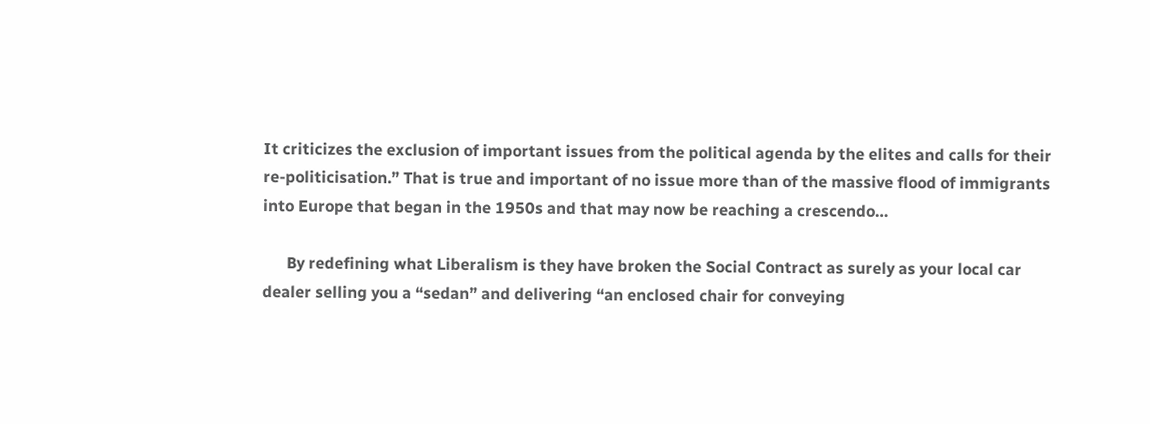It criticizes the exclusion of important issues from the political agenda by the elites and calls for their re-politicisation.” That is true and important of no issue more than of the massive flood of immigrants into Europe that began in the 1950s and that may now be reaching a crescendo…

      By redefining what Liberalism is they have broken the Social Contract as surely as your local car dealer selling you a “sedan” and delivering “an enclosed chair for conveying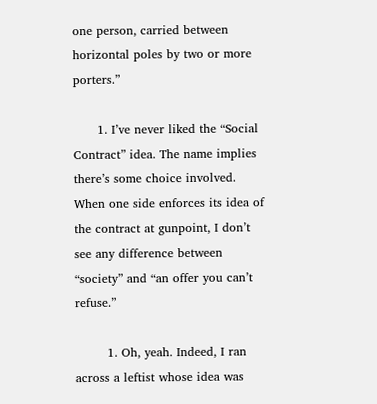one person, carried between horizontal poles by two or more porters.”

      1. I’ve never liked the “Social Contract” idea. The name implies there’s some choice involved. When one side enforces its idea of the contract at gunpoint, I don’t see any difference between “society” and “an offer you can’t refuse.”

        1. Oh, yeah. Indeed, I ran across a leftist whose idea was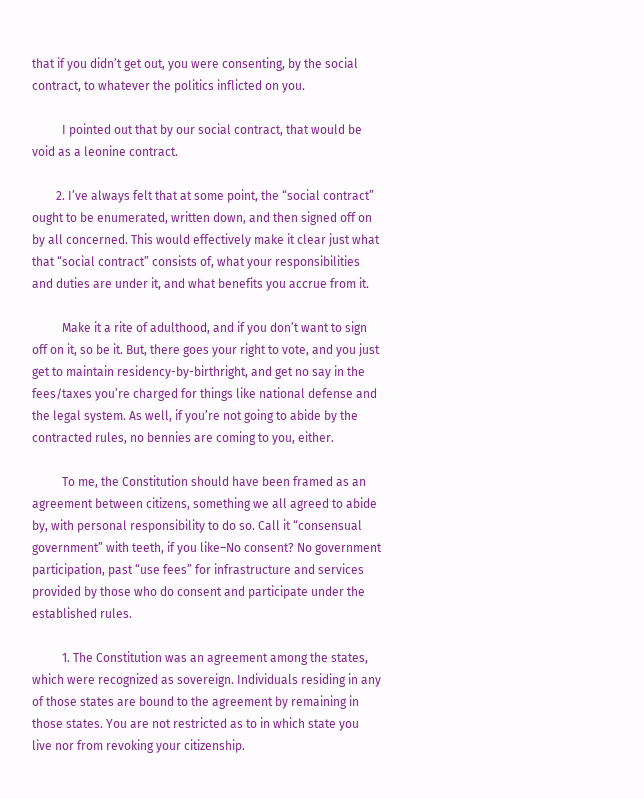that if you didn’t get out, you were consenting, by the social contract, to whatever the politics inflicted on you.

          I pointed out that by our social contract, that would be void as a leonine contract.

        2. I’ve always felt that at some point, the “social contract” ought to be enumerated, written down, and then signed off on by all concerned. This would effectively make it clear just what that “social contract” consists of, what your responsibilities and duties are under it, and what benefits you accrue from it.

          Make it a rite of adulthood, and if you don’t want to sign off on it, so be it. But, there goes your right to vote, and you just get to maintain residency-by-birthright, and get no say in the fees/taxes you’re charged for things like national defense and the legal system. As well, if you’re not going to abide by the contracted rules, no bennies are coming to you, either.

          To me, the Constitution should have been framed as an agreement between citizens, something we all agreed to abide by, with personal responsibility to do so. Call it “consensual government” with teeth, if you like–No consent? No government participation, past “use fees” for infrastructure and services provided by those who do consent and participate under the established rules.

          1. The Constitution was an agreement among the states, which were recognized as sovereign. Individuals residing in any of those states are bound to the agreement by remaining in those states. You are not restricted as to in which state you live nor from revoking your citizenship.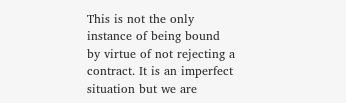This is not the only instance of being bound by virtue of not rejecting a contract. It is an imperfect situation but we are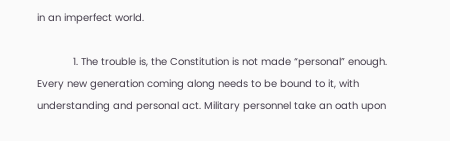in an imperfect world.

            1. The trouble is, the Constitution is not made “personal” enough. Every new generation coming along needs to be bound to it, with understanding and personal act. Military personnel take an oath upon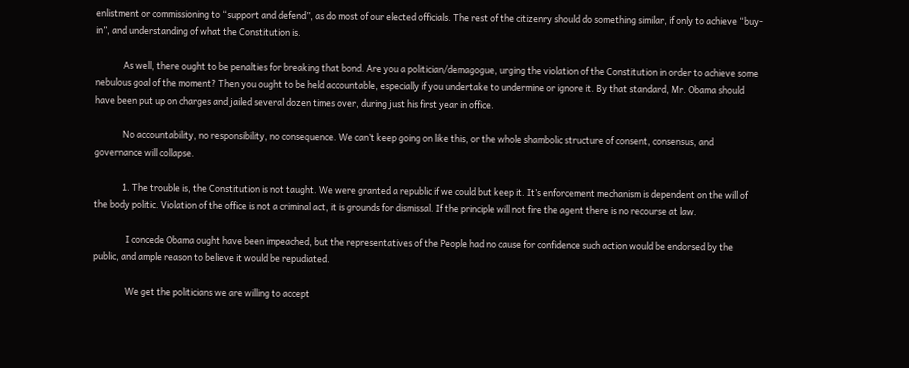enlistment or commissioning to “support and defend”, as do most of our elected officials. The rest of the citizenry should do something similar, if only to achieve “buy-in”, and understanding of what the Constitution is.

              As well, there ought to be penalties for breaking that bond. Are you a politician/demagogue, urging the violation of the Constitution in order to achieve some nebulous goal of the moment? Then you ought to be held accountable, especially if you undertake to undermine or ignore it. By that standard, Mr. Obama should have been put up on charges and jailed several dozen times over, during just his first year in office.

              No accountability, no responsibility, no consequence. We can’t keep going on like this, or the whole shambolic structure of consent, consensus, and governance will collapse.

              1. The trouble is, the Constitution is not taught. We were granted a republic if we could but keep it. It’s enforcement mechanism is dependent on the will of the body politic. Violation of the office is not a criminal act, it is grounds for dismissal. If the principle will not fire the agent there is no recourse at law.

                I concede Obama ought have been impeached, but the representatives of the People had no cause for confidence such action would be endorsed by the public, and ample reason to believe it would be repudiated.

                We get the politicians we are willing to accept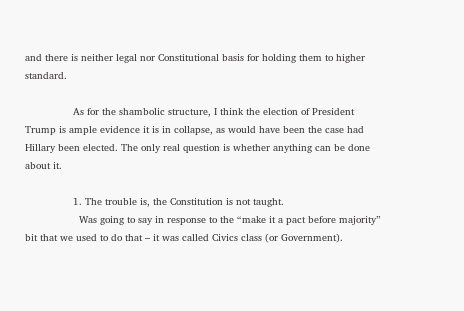and there is neither legal nor Constitutional basis for holding them to higher standard.

                As for the shambolic structure, I think the election of President Trump is ample evidence it is in collapse, as would have been the case had Hillary been elected. The only real question is whether anything can be done about it.

                1. The trouble is, the Constitution is not taught.
                  Was going to say in response to the “make it a pact before majority” bit that we used to do that – it was called Civics class (or Government).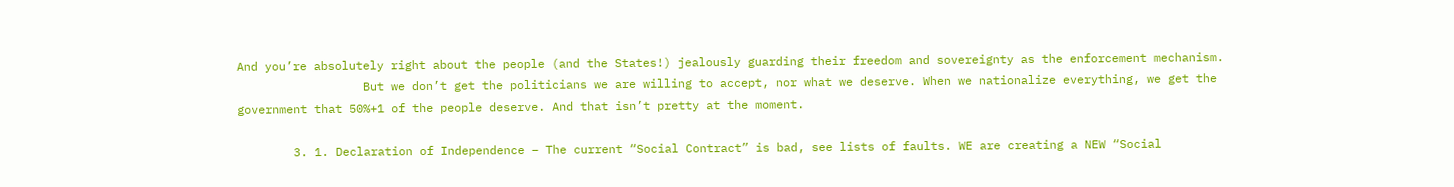And you’re absolutely right about the people (and the States!) jealously guarding their freedom and sovereignty as the enforcement mechanism.
                  But we don’t get the politicians we are willing to accept, nor what we deserve. When we nationalize everything, we get the government that 50%+1 of the people deserve. And that isn’t pretty at the moment.

        3. 1. Declaration of Independence – The current “Social Contract” is bad, see lists of faults. WE are creating a NEW “Social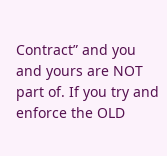Contract” and you and yours are NOT part of. If you try and enforce the OLD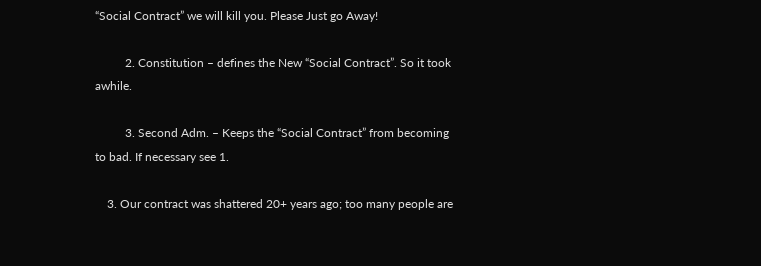“Social Contract” we will kill you. Please Just go Away!

          2. Constitution – defines the New “Social Contract”. So it took awhile.

          3. Second Adm. – Keeps the “Social Contract” from becoming to bad. If necessary see 1.

    3. Our contract was shattered 20+ years ago; too many people are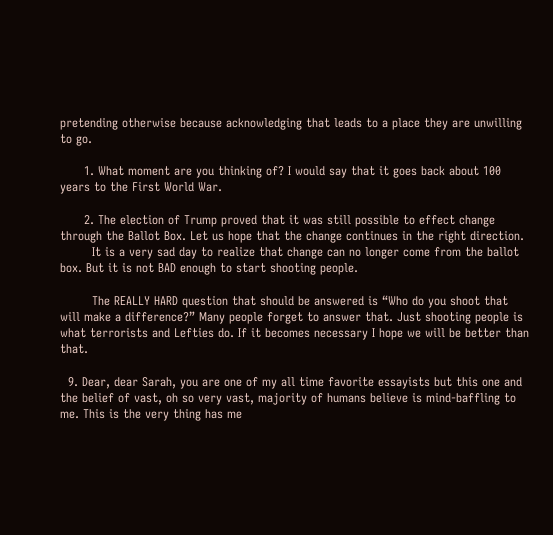pretending otherwise because acknowledging that leads to a place they are unwilling to go.

      1. What moment are you thinking of? I would say that it goes back about 100 years to the First World War.

      2. The election of Trump proved that it was still possible to effect change through the Ballot Box. Let us hope that the change continues in the right direction.
        It is a very sad day to realize that change can no longer come from the ballot box. But it is not BAD enough to start shooting people.

        The REALLY HARD question that should be answered is “Who do you shoot that will make a difference?” Many people forget to answer that. Just shooting people is what terrorists and Lefties do. If it becomes necessary I hope we will be better than that.

  9. Dear, dear Sarah, you are one of my all time favorite essayists but this one and the belief of vast, oh so very vast, majority of humans believe is mind-baffling to me. This is the very thing has me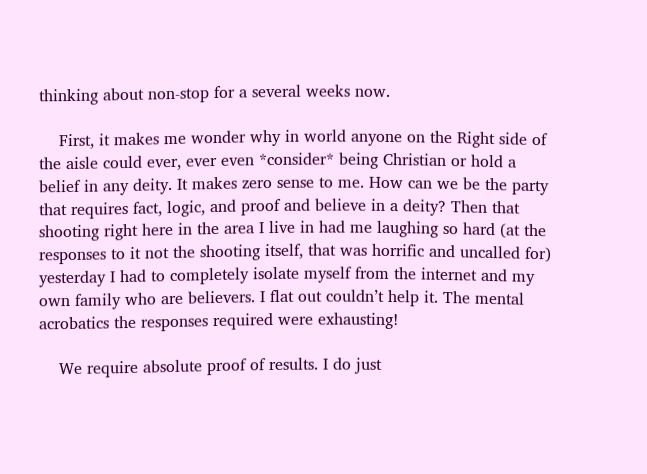thinking about non-stop for a several weeks now.

    First, it makes me wonder why in world anyone on the Right side of the aisle could ever, ever even *consider* being Christian or hold a belief in any deity. It makes zero sense to me. How can we be the party that requires fact, logic, and proof and believe in a deity? Then that shooting right here in the area I live in had me laughing so hard (at the responses to it not the shooting itself, that was horrific and uncalled for) yesterday I had to completely isolate myself from the internet and my own family who are believers. I flat out couldn’t help it. The mental acrobatics the responses required were exhausting!

    We require absolute proof of results. I do just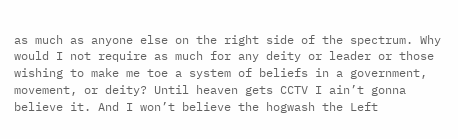as much as anyone else on the right side of the spectrum. Why would I not require as much for any deity or leader or those wishing to make me toe a system of beliefs in a government, movement, or deity? Until heaven gets CCTV I ain’t gonna believe it. And I won’t believe the hogwash the Left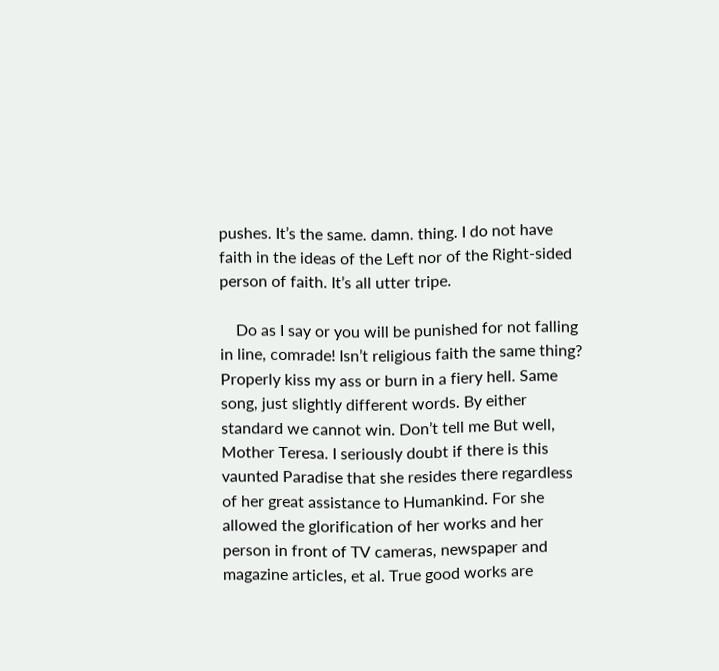pushes. It’s the same. damn. thing. I do not have faith in the ideas of the Left nor of the Right-sided person of faith. It’s all utter tripe.

    Do as I say or you will be punished for not falling in line, comrade! Isn’t religious faith the same thing? Properly kiss my ass or burn in a fiery hell. Same song, just slightly different words. By either standard we cannot win. Don’t tell me But well, Mother Teresa. I seriously doubt if there is this vaunted Paradise that she resides there regardless of her great assistance to Humankind. For she allowed the glorification of her works and her person in front of TV cameras, newspaper and magazine articles, et al. True good works are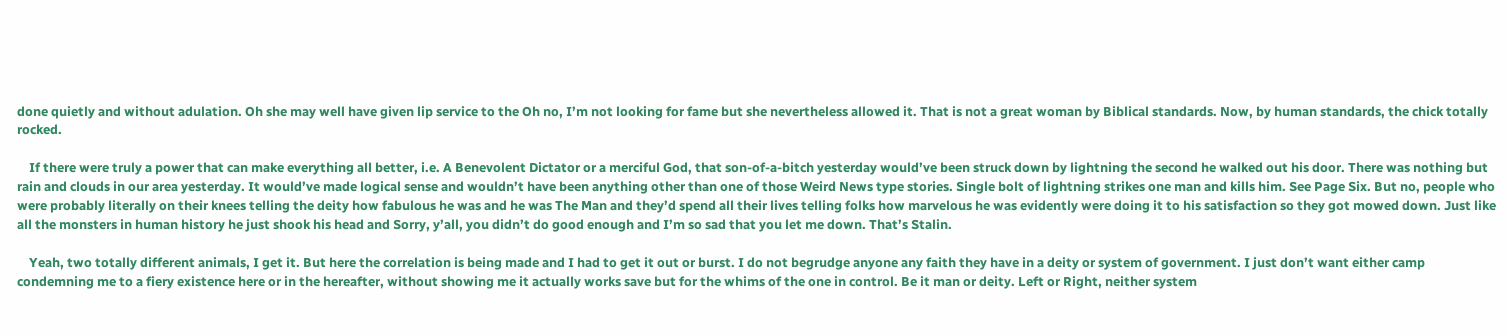done quietly and without adulation. Oh she may well have given lip service to the Oh no, I’m not looking for fame but she nevertheless allowed it. That is not a great woman by Biblical standards. Now, by human standards, the chick totally rocked.

    If there were truly a power that can make everything all better, i.e. A Benevolent Dictator or a merciful God, that son-of-a-bitch yesterday would’ve been struck down by lightning the second he walked out his door. There was nothing but rain and clouds in our area yesterday. It would’ve made logical sense and wouldn’t have been anything other than one of those Weird News type stories. Single bolt of lightning strikes one man and kills him. See Page Six. But no, people who were probably literally on their knees telling the deity how fabulous he was and he was The Man and they’d spend all their lives telling folks how marvelous he was evidently were doing it to his satisfaction so they got mowed down. Just like all the monsters in human history he just shook his head and Sorry, y’all, you didn’t do good enough and I’m so sad that you let me down. That’s Stalin.

    Yeah, two totally different animals, I get it. But here the correlation is being made and I had to get it out or burst. I do not begrudge anyone any faith they have in a deity or system of government. I just don’t want either camp condemning me to a fiery existence here or in the hereafter, without showing me it actually works save but for the whims of the one in control. Be it man or deity. Left or Right, neither system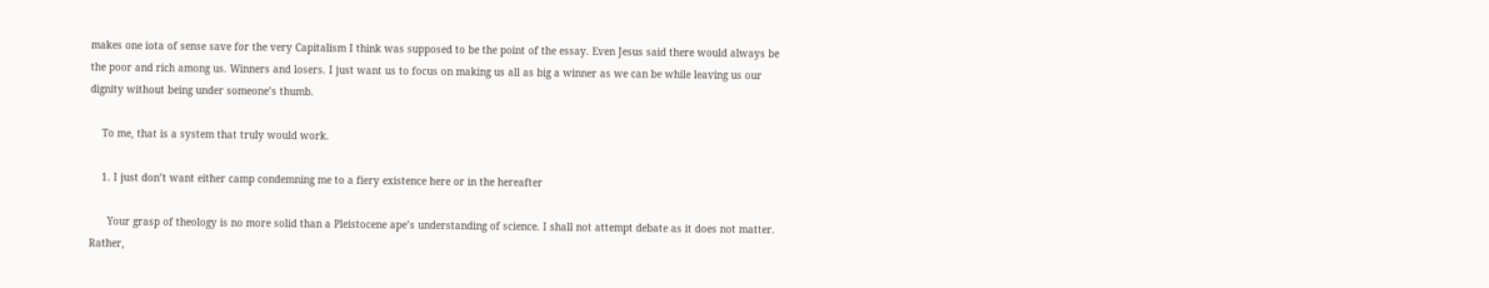makes one iota of sense save for the very Capitalism I think was supposed to be the point of the essay. Even Jesus said there would always be the poor and rich among us. Winners and losers. I just want us to focus on making us all as big a winner as we can be while leaving us our dignity without being under someone’s thumb.

    To me, that is a system that truly would work.

    1. I just don’t want either camp condemning me to a fiery existence here or in the hereafter

      Your grasp of theology is no more solid than a Pleistocene ape’s understanding of science. I shall not attempt debate as it does not matter. Rather,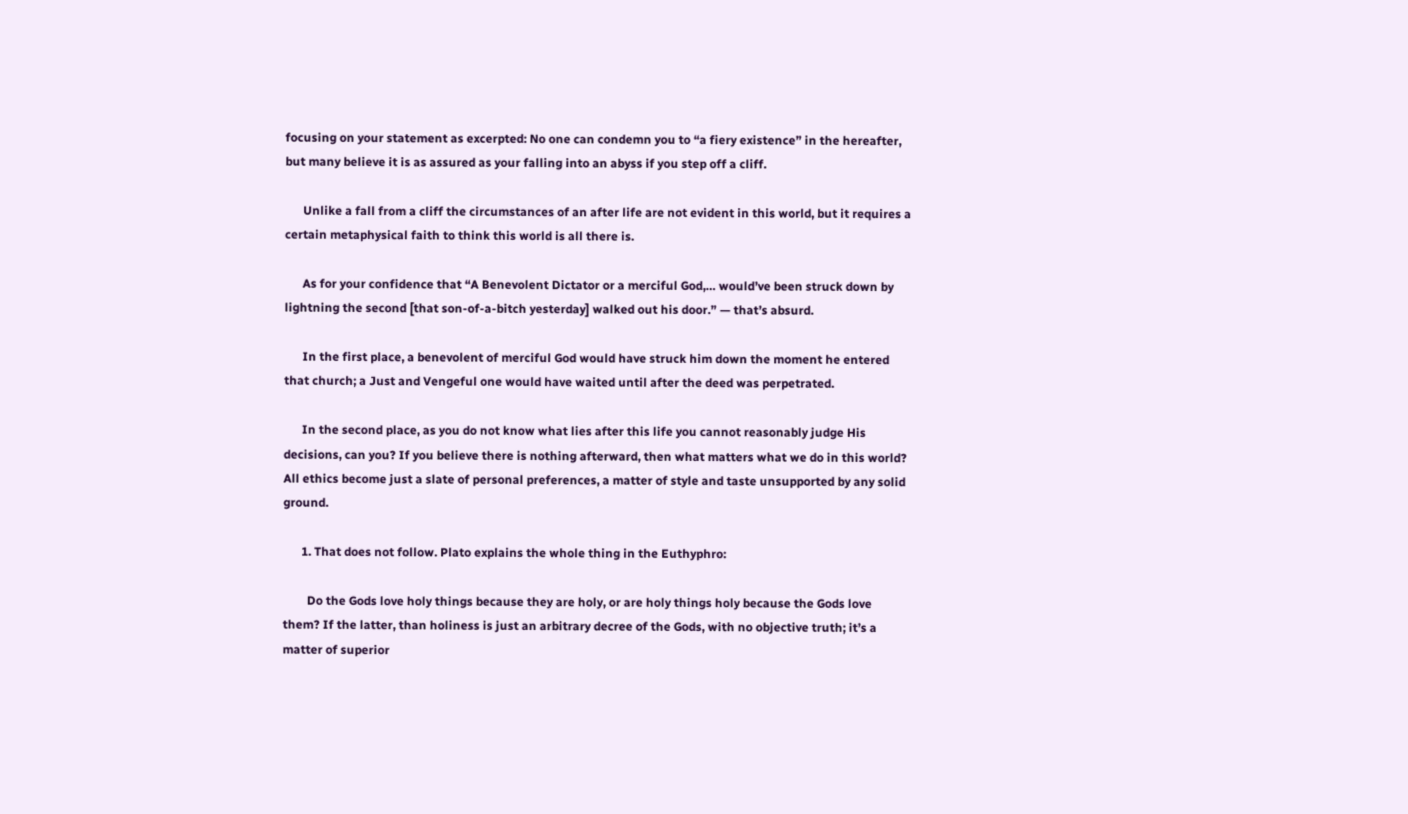focusing on your statement as excerpted: No one can condemn you to “a fiery existence” in the hereafter, but many believe it is as assured as your falling into an abyss if you step off a cliff.

      Unlike a fall from a cliff the circumstances of an after life are not evident in this world, but it requires a certain metaphysical faith to think this world is all there is.

      As for your confidence that “A Benevolent Dictator or a merciful God,… would’ve been struck down by lightning the second [that son-of-a-bitch yesterday] walked out his door.” — that’s absurd.

      In the first place, a benevolent of merciful God would have struck him down the moment he entered that church; a Just and Vengeful one would have waited until after the deed was perpetrated.

      In the second place, as you do not know what lies after this life you cannot reasonably judge His decisions, can you? If you believe there is nothing afterward, then what matters what we do in this world? All ethics become just a slate of personal preferences, a matter of style and taste unsupported by any solid ground.

      1. That does not follow. Plato explains the whole thing in the Euthyphro:

        Do the Gods love holy things because they are holy, or are holy things holy because the Gods love them? If the latter, than holiness is just an arbitrary decree of the Gods, with no objective truth; it’s a matter of superior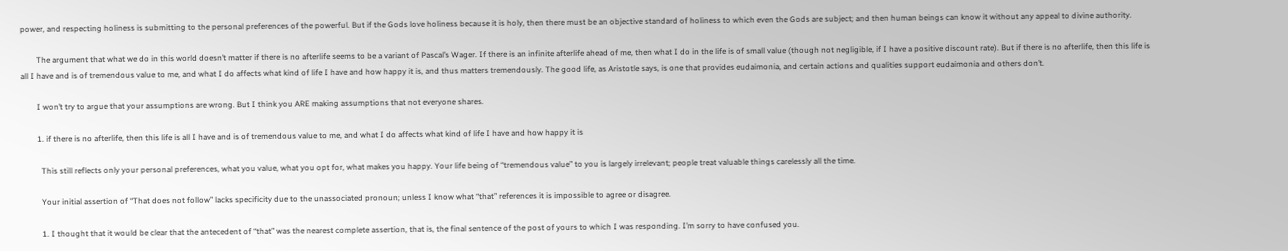power, and respecting holiness is submitting to the personal preferences of the powerful. But if the Gods love holiness because it is holy, then there must be an objective standard of holiness to which even the Gods are subject; and then human beings can know it without any appeal to divine authority.

        The argument that what we do in this world doesn’t matter if there is no afterlife seems to be a variant of Pascal’s Wager. If there is an infinite afterlife ahead of me, then what I do in the life is of small value (though not negligible, if I have a positive discount rate). But if there is no afterlife, then this life is all I have and is of tremendous value to me, and what I do affects what kind of life I have and how happy it is, and thus matters tremendously. The good life, as Aristotle says, is one that provides eudaimonia, and certain actions and qualities support eudaimonia and others don’t.

        I won’t try to argue that your assumptions are wrong. But I think you ARE making assumptions that not everyone shares.

        1. if there is no afterlife, then this life is all I have and is of tremendous value to me, and what I do affects what kind of life I have and how happy it is

          This still reflects only your personal preferences, what you value, what you opt for, what makes you happy. Your life being of “tremendous value” to you is largely irrelevant; people treat valuable things carelessly all the time.

          Your initial assertion of “That does not follow” lacks specificity due to the unassociated pronoun; unless I know what “that” references it is impossible to agree or disagree.

          1. I thought that it would be clear that the antecedent of “that” was the nearest complete assertion, that is, the final sentence of the post of yours to which I was responding. I’m sorry to have confused you.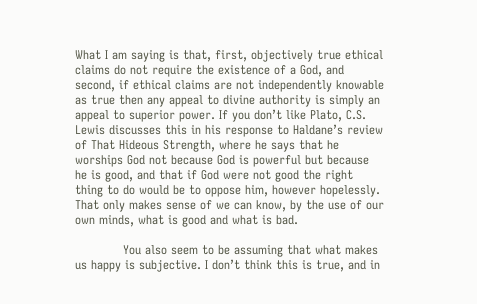What I am saying is that, first, objectively true ethical claims do not require the existence of a God, and second, if ethical claims are not independently knowable as true then any appeal to divine authority is simply an appeal to superior power. If you don’t like Plato, C.S. Lewis discusses this in his response to Haldane’s review of That Hideous Strength, where he says that he worships God not because God is powerful but because he is good, and that if God were not good the right thing to do would be to oppose him, however hopelessly. That only makes sense of we can know, by the use of our own minds, what is good and what is bad.

            You also seem to be assuming that what makes us happy is subjective. I don’t think this is true, and in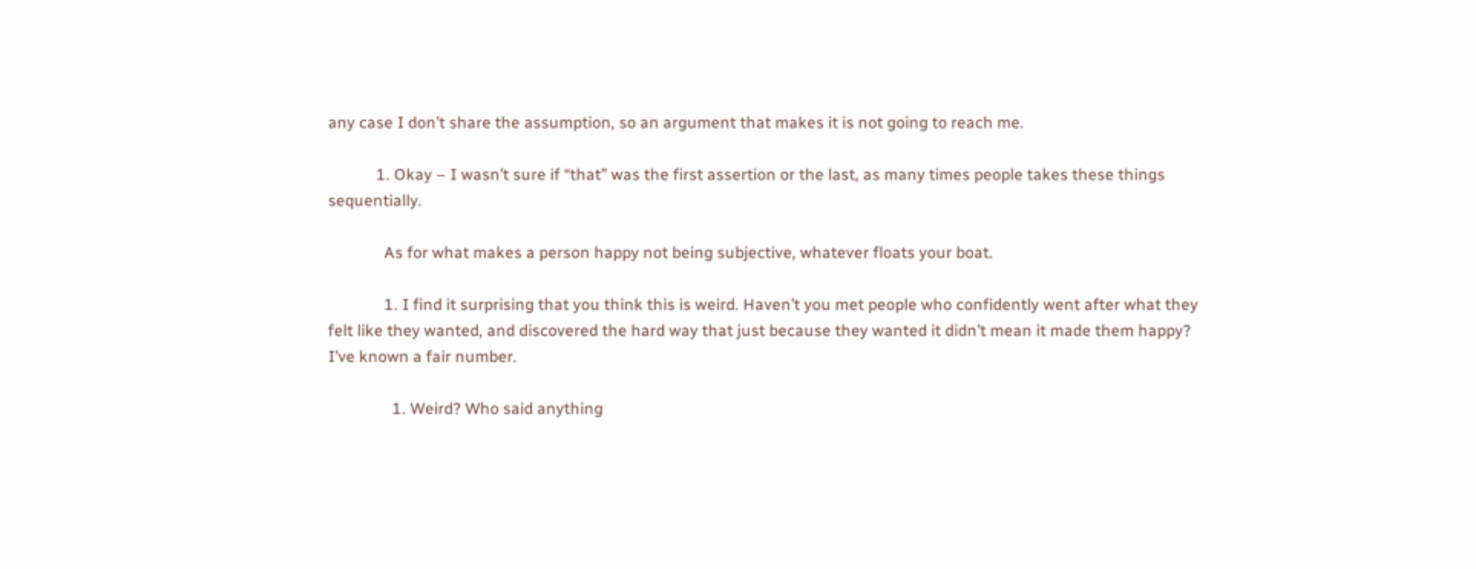any case I don’t share the assumption, so an argument that makes it is not going to reach me.

            1. Okay – I wasn’t sure if “that” was the first assertion or the last, as many times people takes these things sequentially.

              As for what makes a person happy not being subjective, whatever floats your boat.

              1. I find it surprising that you think this is weird. Haven’t you met people who confidently went after what they felt like they wanted, and discovered the hard way that just because they wanted it didn’t mean it made them happy? I’ve known a fair number.

                1. Weird? Who said anything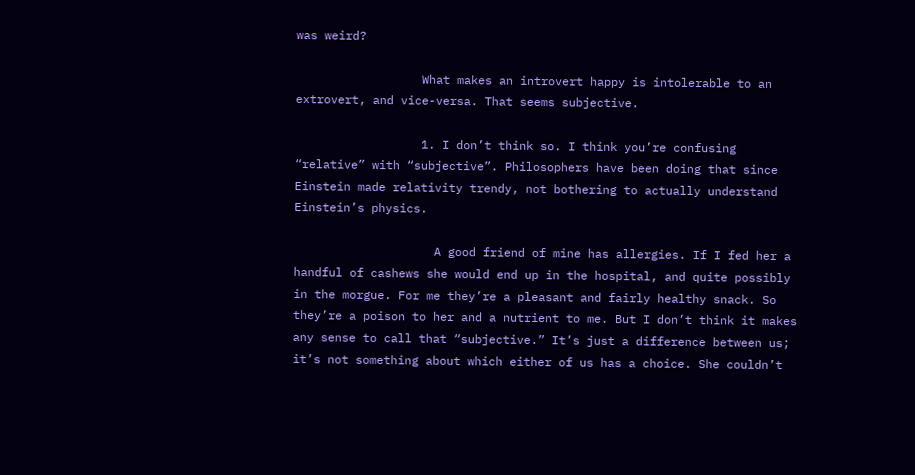was weird?

                  What makes an introvert happy is intolerable to an extrovert, and vice-versa. That seems subjective.

                  1. I don’t think so. I think you’re confusing “relative” with “subjective”. Philosophers have been doing that since Einstein made relativity trendy, not bothering to actually understand Einstein’s physics.

                    A good friend of mine has allergies. If I fed her a handful of cashews she would end up in the hospital, and quite possibly in the morgue. For me they’re a pleasant and fairly healthy snack. So they’re a poison to her and a nutrient to me. But I don’t think it makes any sense to call that “subjective.” It’s just a difference between us; it’s not something about which either of us has a choice. She couldn’t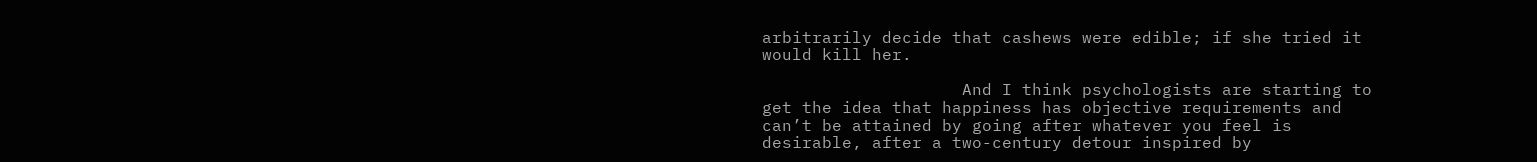arbitrarily decide that cashews were edible; if she tried it would kill her.

                    And I think psychologists are starting to get the idea that happiness has objective requirements and can’t be attained by going after whatever you feel is desirable, after a two-century detour inspired by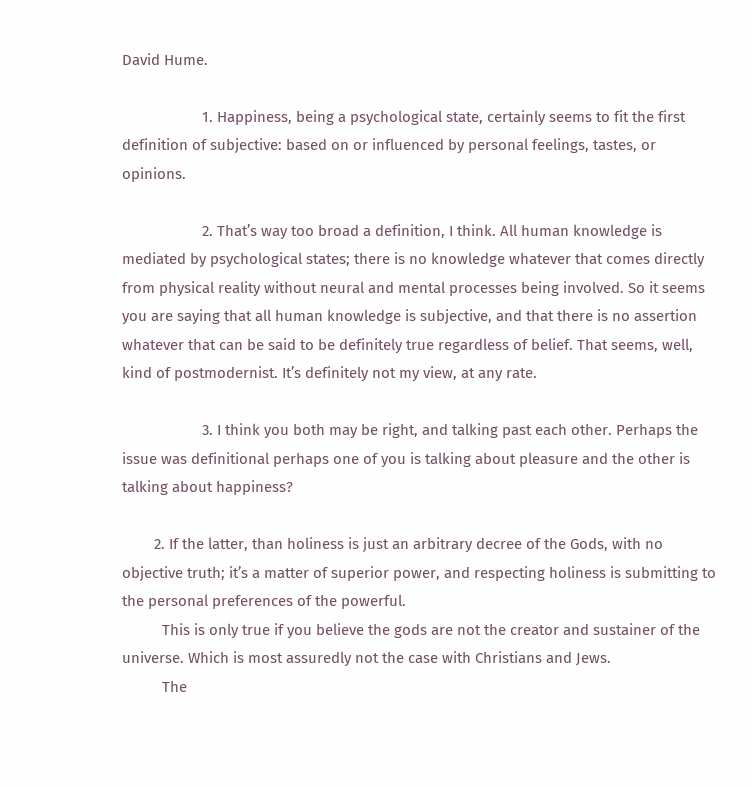David Hume.

                    1. Happiness, being a psychological state, certainly seems to fit the first definition of subjective: based on or influenced by personal feelings, tastes, or opinions.

                    2. That’s way too broad a definition, I think. All human knowledge is mediated by psychological states; there is no knowledge whatever that comes directly from physical reality without neural and mental processes being involved. So it seems you are saying that all human knowledge is subjective, and that there is no assertion whatever that can be said to be definitely true regardless of belief. That seems, well, kind of postmodernist. It’s definitely not my view, at any rate.

                    3. I think you both may be right, and talking past each other. Perhaps the issue was definitional perhaps one of you is talking about pleasure and the other is talking about happiness?

        2. If the latter, than holiness is just an arbitrary decree of the Gods, with no objective truth; it’s a matter of superior power, and respecting holiness is submitting to the personal preferences of the powerful.
          This is only true if you believe the gods are not the creator and sustainer of the universe. Which is most assuredly not the case with Christians and Jews.
          The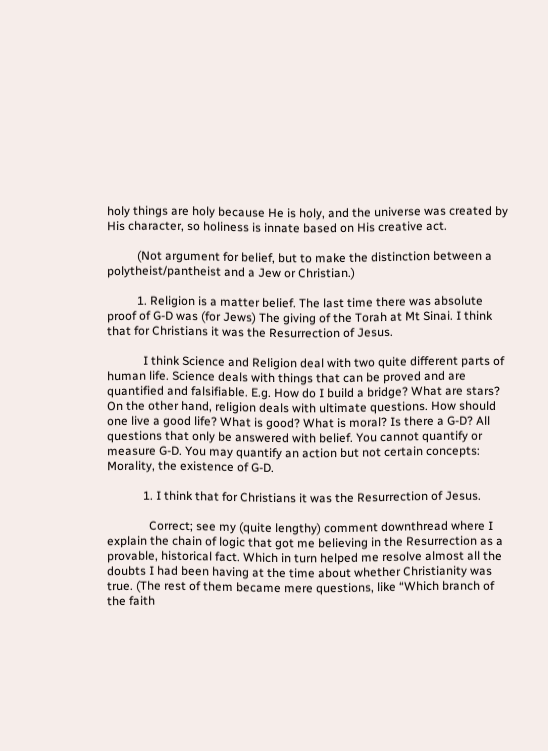holy things are holy because He is holy, and the universe was created by His character, so holiness is innate based on His creative act.

          (Not argument for belief, but to make the distinction between a polytheist/pantheist and a Jew or Christian.)

          1. Religion is a matter belief. The last time there was absolute proof of G-D was (for Jews) The giving of the Torah at Mt Sinai. I think that for Christians it was the Resurrection of Jesus.

            I think Science and Religion deal with two quite different parts of human life. Science deals with things that can be proved and are quantified and falsifiable. E.g. How do I build a bridge? What are stars? On the other hand, religion deals with ultimate questions. How should one live a good life? What is good? What is moral? Is there a G-D? All questions that only be answered with belief. You cannot quantify or measure G-D. You may quantify an action but not certain concepts: Morality, the existence of G-D.

            1. I think that for Christians it was the Resurrection of Jesus.

              Correct; see my (quite lengthy) comment downthread where I explain the chain of logic that got me believing in the Resurrection as a provable, historical fact. Which in turn helped me resolve almost all the doubts I had been having at the time about whether Christianity was true. (The rest of them became mere questions, like “Which branch of the faith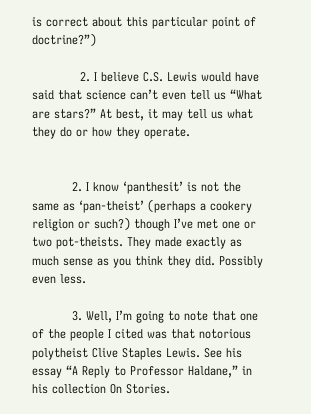is correct about this particular point of doctrine?”)

            2. I believe C.S. Lewis would have said that science can’t even tell us “What are stars?” At best, it may tell us what they do or how they operate.


          2. I know ‘panthesit’ is not the same as ‘pan-theist’ (perhaps a cookery religion or such?) though I’ve met one or two pot-theists. They made exactly as much sense as you think they did. Possibly even less.

          3. Well, I’m going to note that one of the people I cited was that notorious polytheist Clive Staples Lewis. See his essay “A Reply to Professor Haldane,” in his collection On Stories.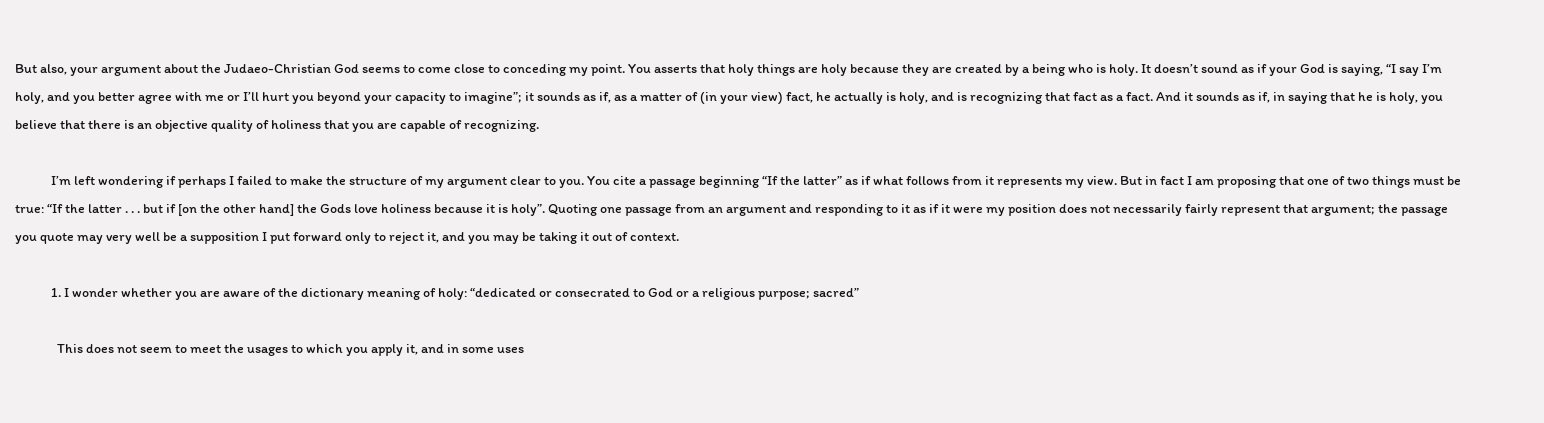But also, your argument about the Judaeo-Christian God seems to come close to conceding my point. You asserts that holy things are holy because they are created by a being who is holy. It doesn’t sound as if your God is saying, “I say I’m holy, and you better agree with me or I’ll hurt you beyond your capacity to imagine”; it sounds as if, as a matter of (in your view) fact, he actually is holy, and is recognizing that fact as a fact. And it sounds as if, in saying that he is holy, you believe that there is an objective quality of holiness that you are capable of recognizing.

            I’m left wondering if perhaps I failed to make the structure of my argument clear to you. You cite a passage beginning “If the latter” as if what follows from it represents my view. But in fact I am proposing that one of two things must be true: “If the latter . . . but if [on the other hand] the Gods love holiness because it is holy”. Quoting one passage from an argument and responding to it as if it were my position does not necessarily fairly represent that argument; the passage you quote may very well be a supposition I put forward only to reject it, and you may be taking it out of context.

            1. I wonder whether you are aware of the dictionary meaning of holy: “dedicated or consecrated to God or a religious purpose; sacred”

              This does not seem to meet the usages to which you apply it, and in some uses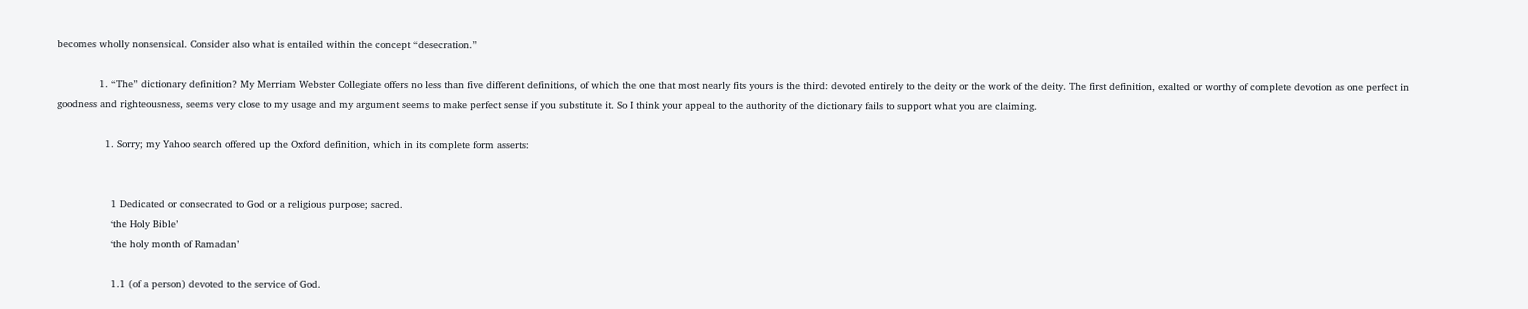becomes wholly nonsensical. Consider also what is entailed within the concept “desecration.”

              1. “The” dictionary definition? My Merriam Webster Collegiate offers no less than five different definitions, of which the one that most nearly fits yours is the third: devoted entirely to the deity or the work of the deity. The first definition, exalted or worthy of complete devotion as one perfect in goodness and righteousness, seems very close to my usage and my argument seems to make perfect sense if you substitute it. So I think your appeal to the authority of the dictionary fails to support what you are claiming.

                1. Sorry; my Yahoo search offered up the Oxford definition, which in its complete form asserts:


                  1 Dedicated or consecrated to God or a religious purpose; sacred.
                  ‘the Holy Bible’
                  ‘the holy month of Ramadan’

                  1.1 (of a person) devoted to the service of God.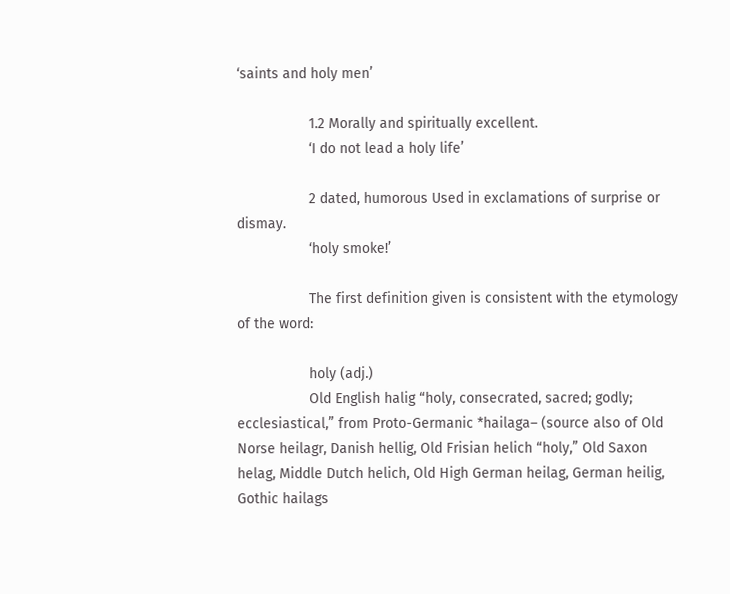‘saints and holy men’

                  1.2 Morally and spiritually excellent.
                  ‘I do not lead a holy life’

                  2 dated, humorous Used in exclamations of surprise or dismay.
                  ‘holy smoke!’

                  The first definition given is consistent with the etymology of the word:

                  holy (adj.)
                  Old English halig “holy, consecrated, sacred; godly; ecclesiastical,” from Proto-Germanic *hailaga– (source also of Old Norse heilagr, Danish hellig, Old Frisian helich “holy,” Old Saxon helag, Middle Dutch helich, Old High German heilag, German heilig, Gothic hailags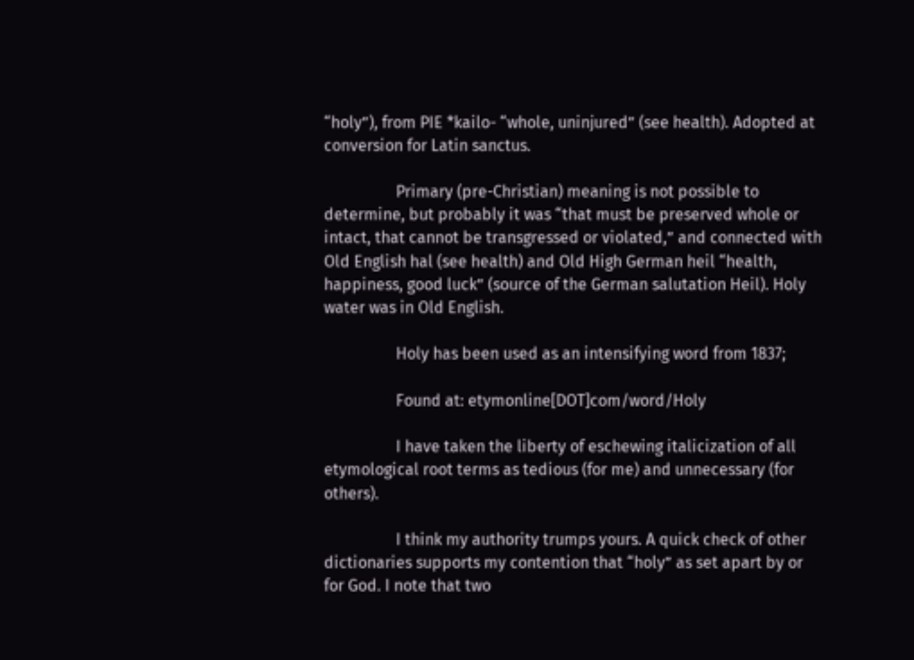“holy”), from PIE *kailo- “whole, uninjured” (see health). Adopted at conversion for Latin sanctus.

                  Primary (pre-Christian) meaning is not possible to determine, but probably it was “that must be preserved whole or intact, that cannot be transgressed or violated,” and connected with Old English hal (see health) and Old High German heil “health, happiness, good luck” (source of the German salutation Heil). Holy water was in Old English.

                  Holy has been used as an intensifying word from 1837;

                  Found at: etymonline[DOT]com/word/Holy

                  I have taken the liberty of eschewing italicization of all etymological root terms as tedious (for me) and unnecessary (for others).

                  I think my authority trumps yours. A quick check of other dictionaries supports my contention that “holy” as set apart by or for God. I note that two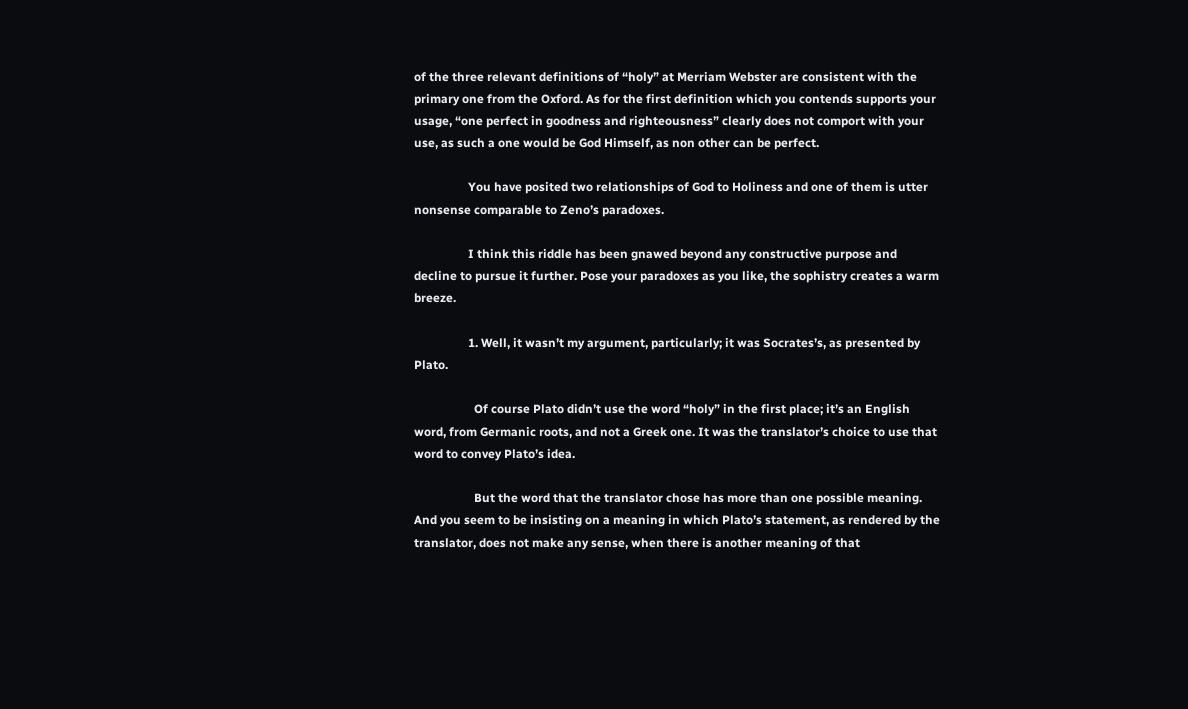of the three relevant definitions of “holy” at Merriam Webster are consistent with the primary one from the Oxford. As for the first definition which you contends supports your usage, “one perfect in goodness and righteousness” clearly does not comport with your use, as such a one would be God Himself, as non other can be perfect.

                  You have posited two relationships of God to Holiness and one of them is utter nonsense comparable to Zeno’s paradoxes.

                  I think this riddle has been gnawed beyond any constructive purpose and decline to pursue it further. Pose your paradoxes as you like, the sophistry creates a warm breeze.

                  1. Well, it wasn’t my argument, particularly; it was Socrates’s, as presented by Plato.

                    Of course Plato didn’t use the word “holy” in the first place; it’s an English word, from Germanic roots, and not a Greek one. It was the translator’s choice to use that word to convey Plato’s idea.

                    But the word that the translator chose has more than one possible meaning. And you seem to be insisting on a meaning in which Plato’s statement, as rendered by the translator, does not make any sense, when there is another meaning of that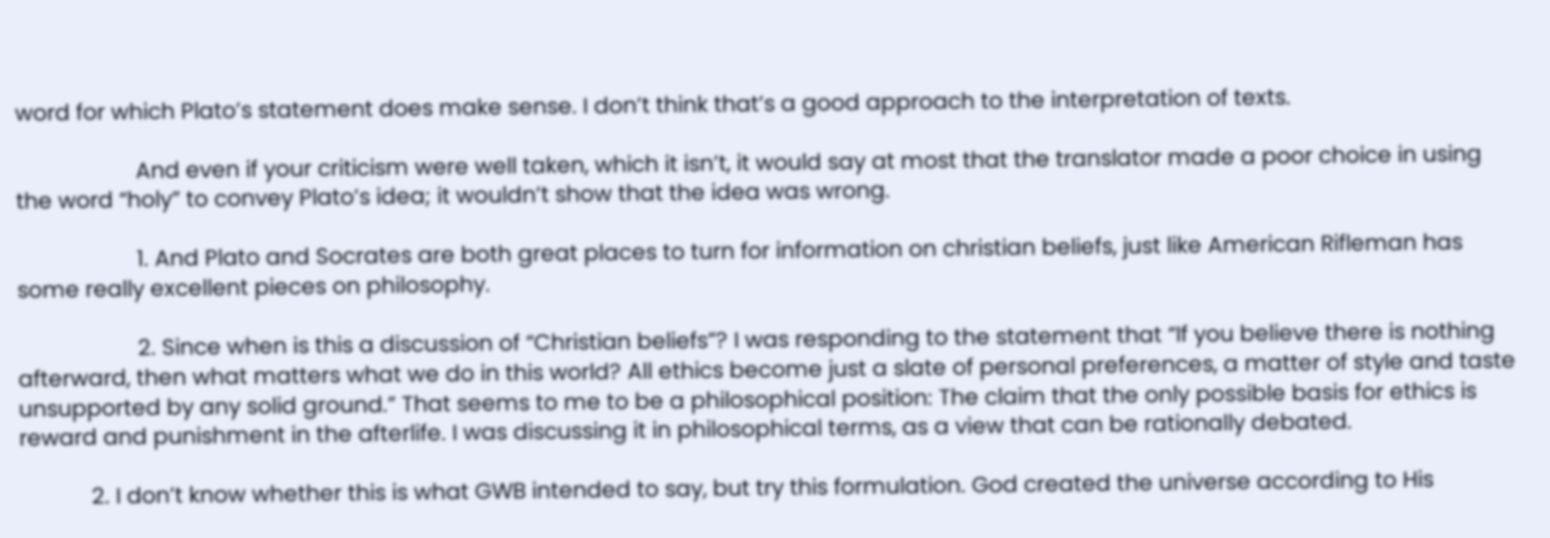word for which Plato’s statement does make sense. I don’t think that’s a good approach to the interpretation of texts.

                    And even if your criticism were well taken, which it isn’t, it would say at most that the translator made a poor choice in using the word “holy” to convey Plato’s idea; it wouldn’t show that the idea was wrong.

                    1. And Plato and Socrates are both great places to turn for information on christian beliefs, just like American Rifleman has some really excellent pieces on philosophy.

                    2. Since when is this a discussion of “Christian beliefs”? I was responding to the statement that “If you believe there is nothing afterward, then what matters what we do in this world? All ethics become just a slate of personal preferences, a matter of style and taste unsupported by any solid ground.” That seems to me to be a philosophical position: The claim that the only possible basis for ethics is reward and punishment in the afterlife. I was discussing it in philosophical terms, as a view that can be rationally debated.

            2. I don’t know whether this is what GWB intended to say, but try this formulation. God created the universe according to His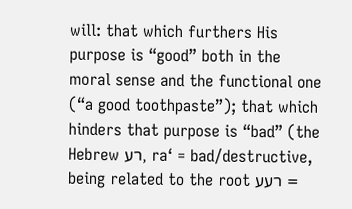will: that which furthers His purpose is “good” both in the moral sense and the functional one (“a good toothpaste”); that which hinders that purpose is “bad” (the Hebrew רע, ra‘ = bad/destructive, being related to the root רעע =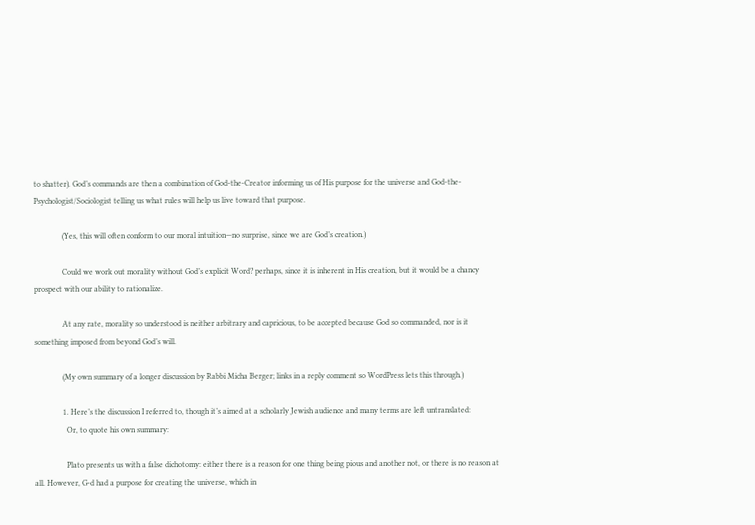to shatter). God’s commands are then a combination of God-the-Creator informing us of His purpose for the universe and God-the-Psychologist/Sociologist telling us what rules will help us live toward that purpose.

              (Yes, this will often conform to our moral intuition—no surprise, since we are God’s creation.)

              Could we work out morality without God’s explicit Word? perhaps, since it is inherent in His creation, but it would be a chancy prospect with our ability to rationalize.

              At any rate, morality so understood is neither arbitrary and capricious, to be accepted because God so commanded, nor is it something imposed from beyond God’s will.

              (My own summary of a longer discussion by Rabbi Micha Berger; links in a reply comment so WordPress lets this through.)

              1. Here’s the discussion I referred to, though it’s aimed at a scholarly Jewish audience and many terms are left untranslated:
                Or, to quote his own summary:

                Plato presents us with a false dichotomy: either there is a reason for one thing being pious and another not, or there is no reason at all. However, G-d had a purpose for creating the universe, which in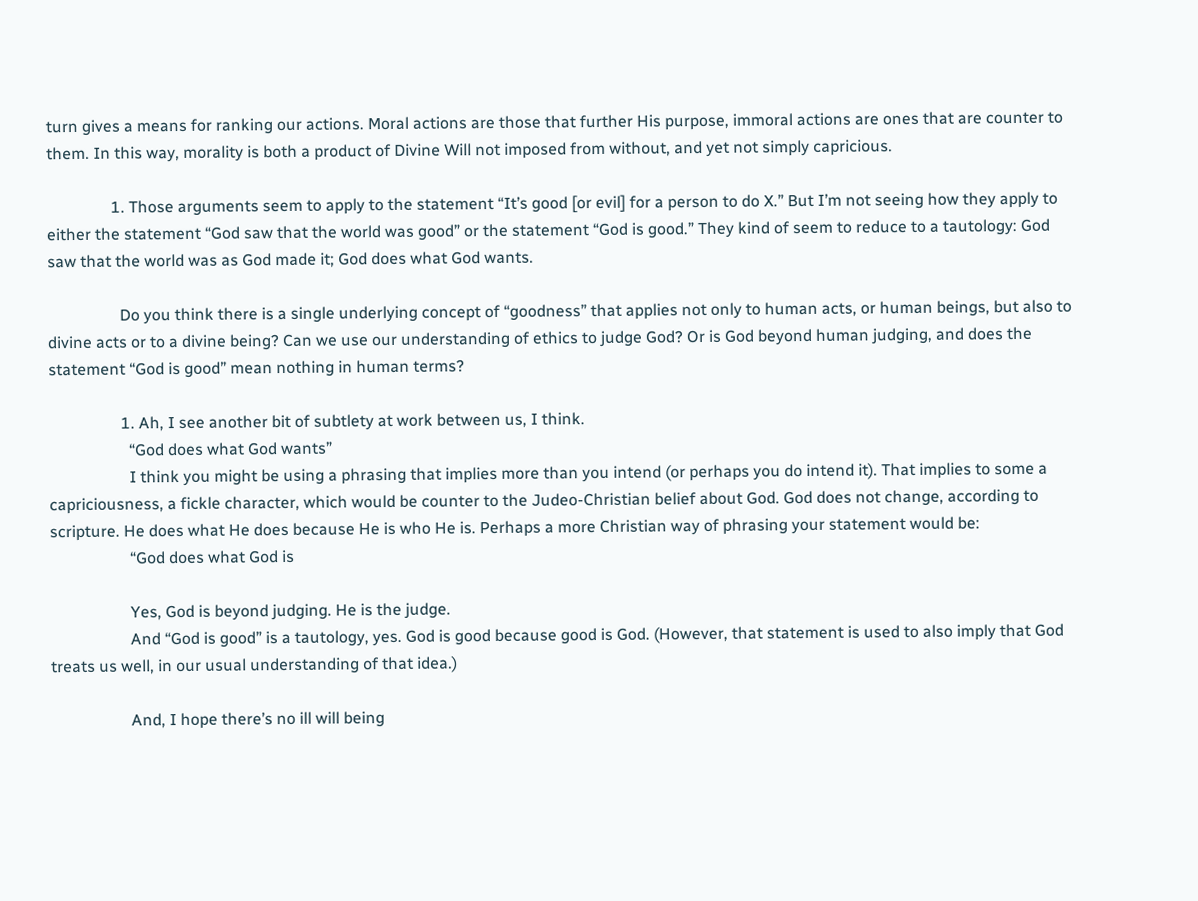turn gives a means for ranking our actions. Moral actions are those that further His purpose, immoral actions are ones that are counter to them. In this way, morality is both a product of Divine Will not imposed from without, and yet not simply capricious.

                1. Those arguments seem to apply to the statement “It’s good [or evil] for a person to do X.” But I’m not seeing how they apply to either the statement “God saw that the world was good” or the statement “God is good.” They kind of seem to reduce to a tautology: God saw that the world was as God made it; God does what God wants.

                  Do you think there is a single underlying concept of “goodness” that applies not only to human acts, or human beings, but also to divine acts or to a divine being? Can we use our understanding of ethics to judge God? Or is God beyond human judging, and does the statement “God is good” mean nothing in human terms?

                  1. Ah, I see another bit of subtlety at work between us, I think.
                    “God does what God wants”
                    I think you might be using a phrasing that implies more than you intend (or perhaps you do intend it). That implies to some a capriciousness, a fickle character, which would be counter to the Judeo-Christian belief about God. God does not change, according to scripture. He does what He does because He is who He is. Perhaps a more Christian way of phrasing your statement would be:
                    “God does what God is

                    Yes, God is beyond judging. He is the judge.
                    And “God is good” is a tautology, yes. God is good because good is God. (However, that statement is used to also imply that God treats us well, in our usual understanding of that idea.)

                    And, I hope there’s no ill will being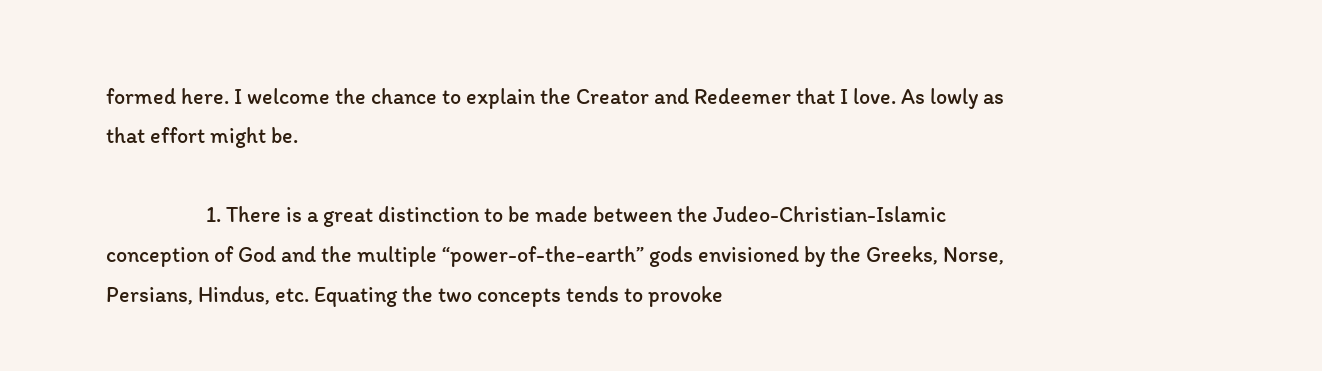formed here. I welcome the chance to explain the Creator and Redeemer that I love. As lowly as that effort might be.

                    1. There is a great distinction to be made between the Judeo-Christian-Islamic conception of God and the multiple “power-of-the-earth” gods envisioned by the Greeks, Norse, Persians, Hindus, etc. Equating the two concepts tends to provoke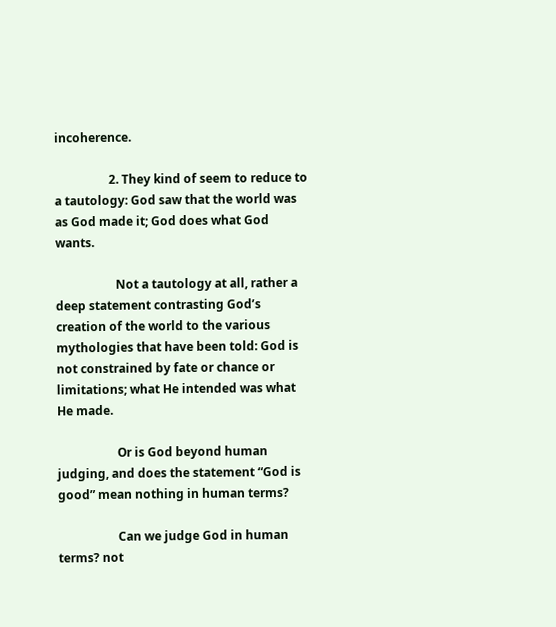incoherence.

                  2. They kind of seem to reduce to a tautology: God saw that the world was as God made it; God does what God wants.

                    Not a tautology at all, rather a deep statement contrasting God’s creation of the world to the various mythologies that have been told: God is not constrained by fate or chance or limitations; what He intended was what He made.

                    Or is God beyond human judging, and does the statement “God is good” mean nothing in human terms?

                    Can we judge God in human terms? not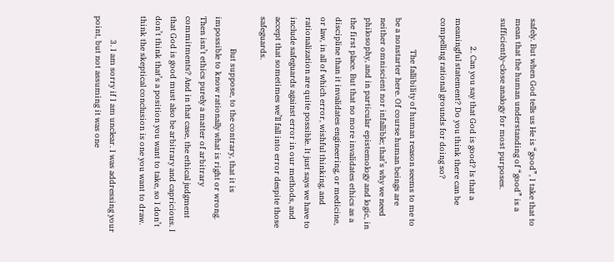safely. But when God tells us He is “good”, I take that to mean that the human understanding of “good” is a sufficiently-close analogy for most purposes.

              2. Can you say that God is good? Is that a meaningful statement? Do you think there can be compelling rational grounds for doing so?

                The fallibility of human reason seems to me to be a nonstarter here. Of course human beings are neither omniscient nor infallible; that’s why we need philosophy, and in particular epistemology and logic, in the first place. But that no more invalidates ethics as a discipline than it invalidates engineering, or medicine, or law, in all of which error, wishful thinking, and rationalization are quite possible. It just says we have to include safeguards against error in our methods, and accept that sometimes we’ll fall into error despite those safeguards.

                But suppose, to the contrary, that it is impossible to know rationally what is right or wrong. Then isn’t ethics purely a matter of arbitrary commitments? And in that case, the ethical judgment that God is good must also be arbitrary and capricious. I don’t think that’s a position you want to take, so I don’t think the skeptical conclusion is one you want to draw.

            3. I am sorry if I am unclear. I was addressing your point, but not assuming it was one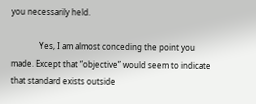you necessarily held.

              Yes, I am almost conceding the point you made. Except that “objective” would seem to indicate that standard exists outside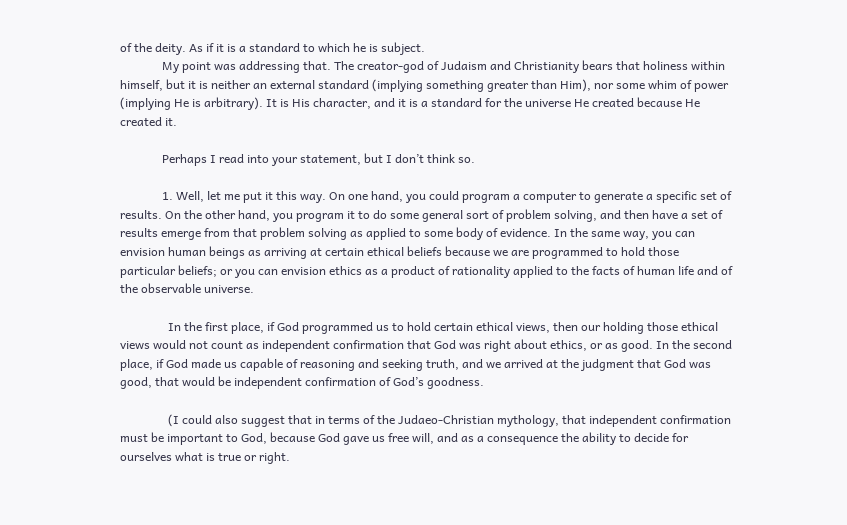of the deity. As if it is a standard to which he is subject.
              My point was addressing that. The creator-god of Judaism and Christianity bears that holiness within himself, but it is neither an external standard (implying something greater than Him), nor some whim of power (implying He is arbitrary). It is His character, and it is a standard for the universe He created because He created it.

              Perhaps I read into your statement, but I don’t think so.

              1. Well, let me put it this way. On one hand, you could program a computer to generate a specific set of results. On the other hand, you program it to do some general sort of problem solving, and then have a set of results emerge from that problem solving as applied to some body of evidence. In the same way, you can envision human beings as arriving at certain ethical beliefs because we are programmed to hold those particular beliefs; or you can envision ethics as a product of rationality applied to the facts of human life and of the observable universe.

                In the first place, if God programmed us to hold certain ethical views, then our holding those ethical views would not count as independent confirmation that God was right about ethics, or as good. In the second place, if God made us capable of reasoning and seeking truth, and we arrived at the judgment that God was good, that would be independent confirmation of God’s goodness.

                (I could also suggest that in terms of the Judaeo-Christian mythology, that independent confirmation must be important to God, because God gave us free will, and as a consequence the ability to decide for ourselves what is true or right.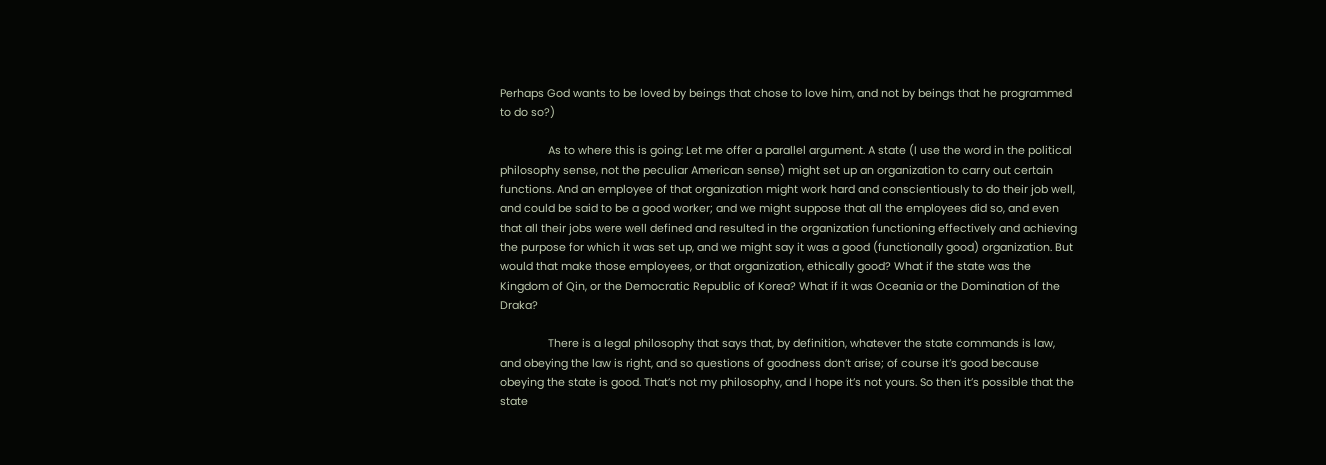Perhaps God wants to be loved by beings that chose to love him, and not by beings that he programmed to do so?)

                As to where this is going: Let me offer a parallel argument. A state (I use the word in the political philosophy sense, not the peculiar American sense) might set up an organization to carry out certain functions. And an employee of that organization might work hard and conscientiously to do their job well, and could be said to be a good worker; and we might suppose that all the employees did so, and even that all their jobs were well defined and resulted in the organization functioning effectively and achieving the purpose for which it was set up, and we might say it was a good (functionally good) organization. But would that make those employees, or that organization, ethically good? What if the state was the Kingdom of Qin, or the Democratic Republic of Korea? What if it was Oceania or the Domination of the Draka?

                There is a legal philosophy that says that, by definition, whatever the state commands is law, and obeying the law is right, and so questions of goodness don’t arise; of course it’s good because obeying the state is good. That’s not my philosophy, and I hope it’s not yours. So then it’s possible that the state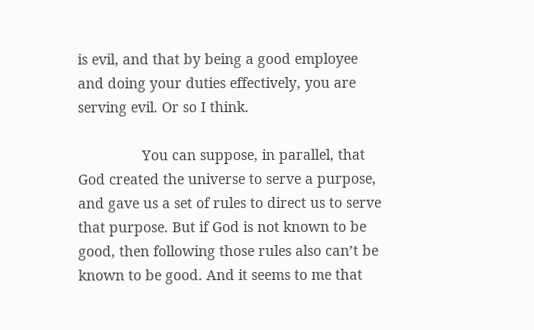is evil, and that by being a good employee and doing your duties effectively, you are serving evil. Or so I think.

                You can suppose, in parallel, that God created the universe to serve a purpose, and gave us a set of rules to direct us to serve that purpose. But if God is not known to be good, then following those rules also can’t be known to be good. And it seems to me that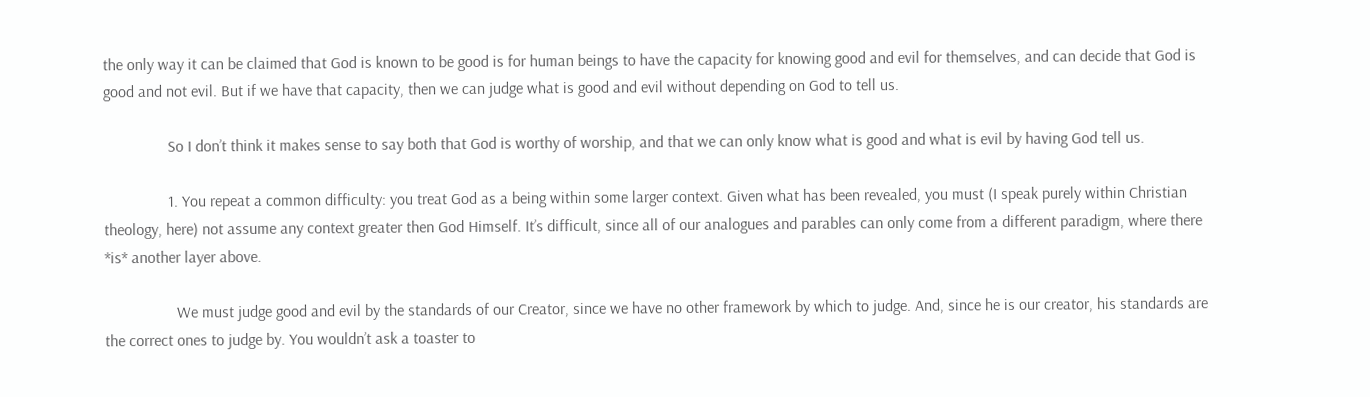the only way it can be claimed that God is known to be good is for human beings to have the capacity for knowing good and evil for themselves, and can decide that God is good and not evil. But if we have that capacity, then we can judge what is good and evil without depending on God to tell us.

                So I don’t think it makes sense to say both that God is worthy of worship, and that we can only know what is good and what is evil by having God tell us.

                1. You repeat a common difficulty: you treat God as a being within some larger context. Given what has been revealed, you must (I speak purely within Christian theology, here) not assume any context greater then God Himself. It’s difficult, since all of our analogues and parables can only come from a different paradigm, where there *is* another layer above.

                  We must judge good and evil by the standards of our Creator, since we have no other framework by which to judge. And, since he is our creator, his standards are the correct ones to judge by. You wouldn’t ask a toaster to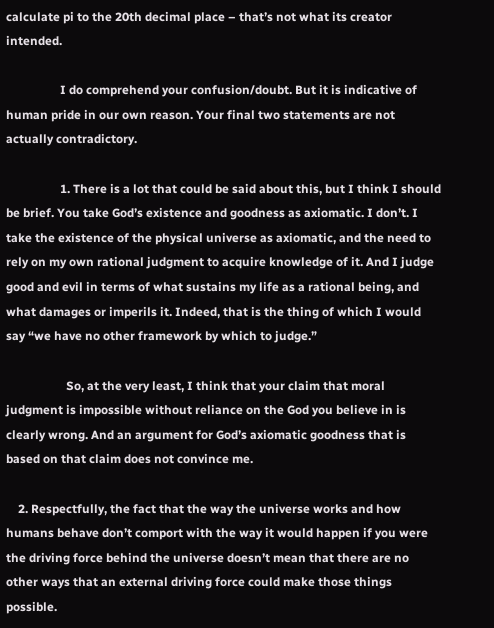calculate pi to the 20th decimal place – that’s not what its creator intended.

                  I do comprehend your confusion/doubt. But it is indicative of human pride in our own reason. Your final two statements are not actually contradictory.

                  1. There is a lot that could be said about this, but I think I should be brief. You take God’s existence and goodness as axiomatic. I don’t. I take the existence of the physical universe as axiomatic, and the need to rely on my own rational judgment to acquire knowledge of it. And I judge good and evil in terms of what sustains my life as a rational being, and what damages or imperils it. Indeed, that is the thing of which I would say “we have no other framework by which to judge.”

                    So, at the very least, I think that your claim that moral judgment is impossible without reliance on the God you believe in is clearly wrong. And an argument for God’s axiomatic goodness that is based on that claim does not convince me.

    2. Respectfully, the fact that the way the universe works and how humans behave don’t comport with the way it would happen if you were the driving force behind the universe doesn’t mean that there are no other ways that an external driving force could make those things possible.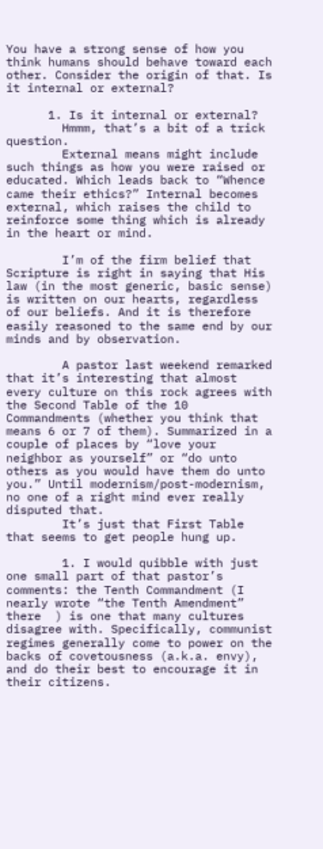You have a strong sense of how you think humans should behave toward each other. Consider the origin of that. Is it internal or external?

      1. Is it internal or external?
        Hmmm, that’s a bit of a trick question.
        External means might include such things as how you were raised or educated. Which leads back to “Whence came their ethics?” Internal becomes external, which raises the child to reinforce some thing which is already in the heart or mind.

        I’m of the firm belief that Scripture is right in saying that His law (in the most generic, basic sense) is written on our hearts, regardless of our beliefs. And it is therefore easily reasoned to the same end by our minds and by observation.

        A pastor last weekend remarked that it’s interesting that almost every culture on this rock agrees with the Second Table of the 10 Commandments (whether you think that means 6 or 7 of them). Summarized in a couple of places by “love your neighbor as yourself” or “do unto others as you would have them do unto you.” Until modernism/post-modernism, no one of a right mind ever really disputed that.
        It’s just that First Table that seems to get people hung up.

        1. I would quibble with just one small part of that pastor’s comments: the Tenth Commandment (I nearly wrote “the Tenth Amendment” there  ) is one that many cultures disagree with. Specifically, communist regimes generally come to power on the backs of covetousness (a.k.a. envy), and do their best to encourage it in their citizens.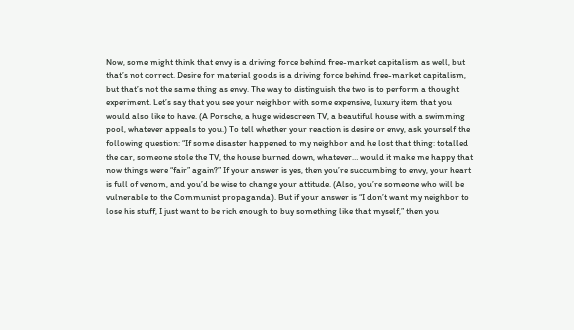Now, some might think that envy is a driving force behind free-market capitalism as well, but that’s not correct. Desire for material goods is a driving force behind free-market capitalism, but that’s not the same thing as envy. The way to distinguish the two is to perform a thought experiment. Let’s say that you see your neighbor with some expensive, luxury item that you would also like to have. (A Porsche, a huge widescreen TV, a beautiful house with a swimming pool, whatever appeals to you.) To tell whether your reaction is desire or envy, ask yourself the following question: “If some disaster happened to my neighbor and he lost that thing: totalled the car, someone stole the TV, the house burned down, whatever… would it make me happy that now things were “fair” again?” If your answer is yes, then you’re succumbing to envy, your heart is full of venom, and you’d be wise to change your attitude. (Also, you’re someone who will be vulnerable to the Communist propaganda). But if your answer is “I don’t want my neighbor to lose his stuff, I just want to be rich enough to buy something like that myself,” then you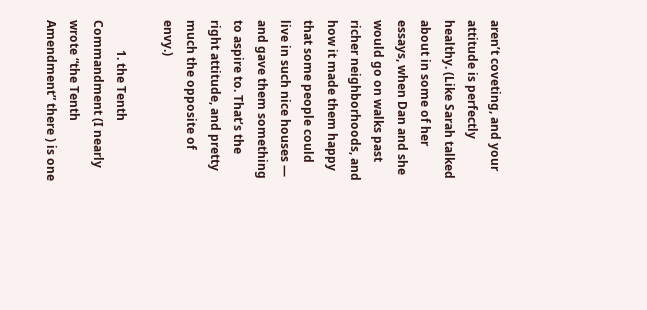aren’t coveting, and your attitude is perfectly healthy. (Like Sarah talked about in some of her essays, when Dan and she would go on walks past richer neighborhoods, and how it made them happy that some people could live in such nice houses — and gave them something to aspire to. That’s the right attitude, and pretty much the opposite of envy.)

          1. the Tenth Commandment (I nearly wrote “the Tenth Amendment” there ) is one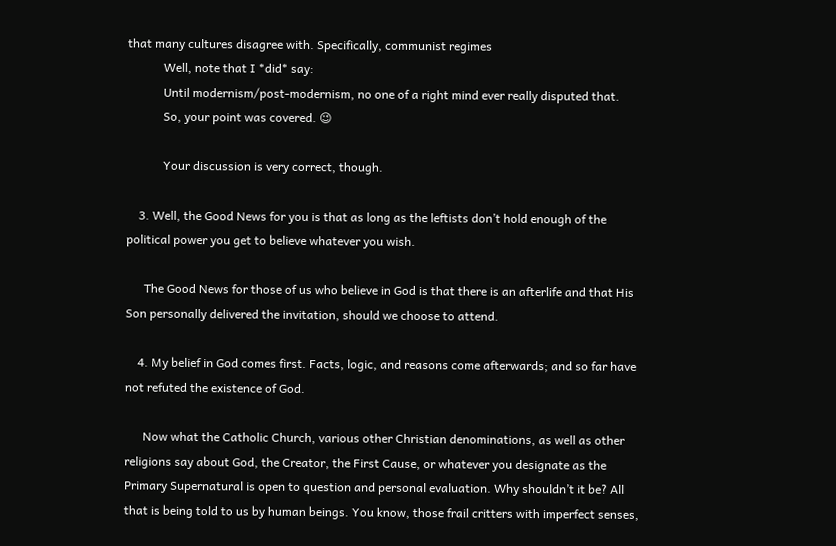that many cultures disagree with. Specifically, communist regimes
            Well, note that I *did* say:
            Until modernism/post-modernism, no one of a right mind ever really disputed that.
            So, your point was covered. 😉

            Your discussion is very correct, though.

    3. Well, the Good News for you is that as long as the leftists don’t hold enough of the political power you get to believe whatever you wish.

      The Good News for those of us who believe in God is that there is an afterlife and that His Son personally delivered the invitation, should we choose to attend.

    4. My belief in God comes first. Facts, logic, and reasons come afterwards; and so far have not refuted the existence of God.

      Now what the Catholic Church, various other Christian denominations, as well as other religions say about God, the Creator, the First Cause, or whatever you designate as the Primary Supernatural is open to question and personal evaluation. Why shouldn’t it be? All that is being told to us by human beings. You know, those frail critters with imperfect senses,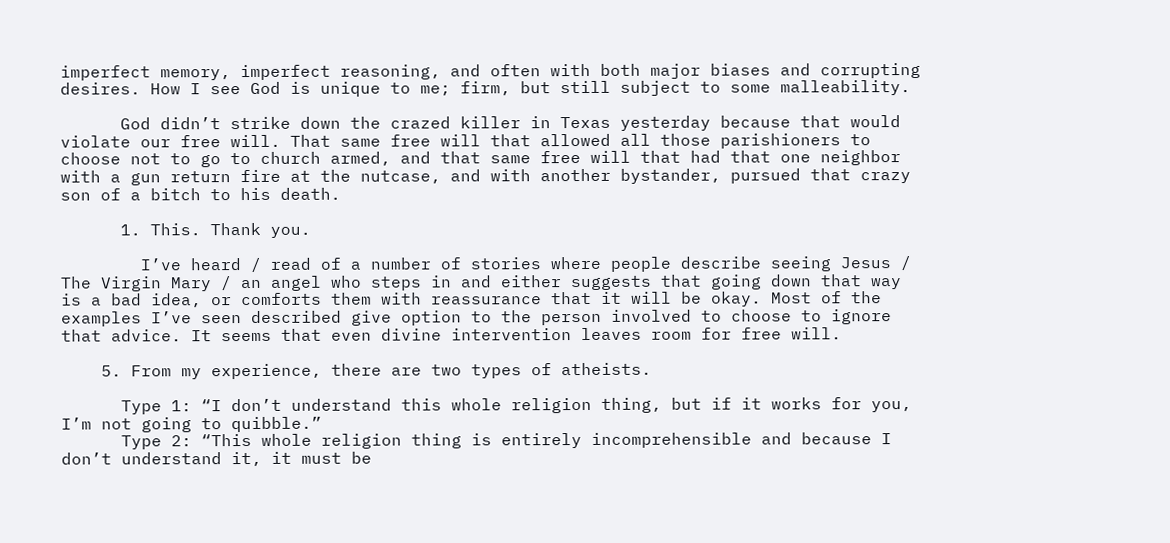imperfect memory, imperfect reasoning, and often with both major biases and corrupting desires. How I see God is unique to me; firm, but still subject to some malleability.

      God didn’t strike down the crazed killer in Texas yesterday because that would violate our free will. That same free will that allowed all those parishioners to choose not to go to church armed, and that same free will that had that one neighbor with a gun return fire at the nutcase, and with another bystander, pursued that crazy son of a bitch to his death.

      1. This. Thank you.

        I’ve heard / read of a number of stories where people describe seeing Jesus / The Virgin Mary / an angel who steps in and either suggests that going down that way is a bad idea, or comforts them with reassurance that it will be okay. Most of the examples I’ve seen described give option to the person involved to choose to ignore that advice. It seems that even divine intervention leaves room for free will.

    5. From my experience, there are two types of atheists.

      Type 1: “I don’t understand this whole religion thing, but if it works for you, I’m not going to quibble.”
      Type 2: “This whole religion thing is entirely incomprehensible and because I don’t understand it, it must be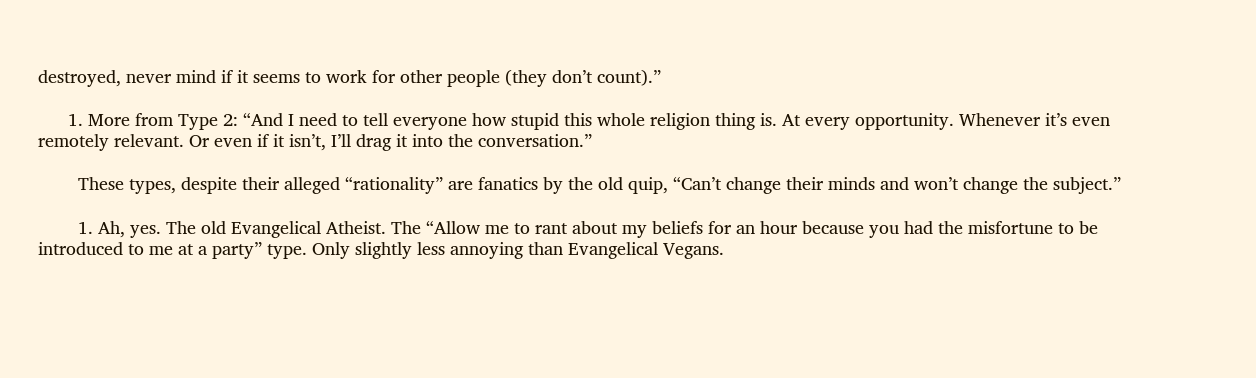destroyed, never mind if it seems to work for other people (they don’t count).”

      1. More from Type 2: “And I need to tell everyone how stupid this whole religion thing is. At every opportunity. Whenever it’s even remotely relevant. Or even if it isn’t, I’ll drag it into the conversation.”

        These types, despite their alleged “rationality” are fanatics by the old quip, “Can’t change their minds and won’t change the subject.”

        1. Ah, yes. The old Evangelical Atheist. The “Allow me to rant about my beliefs for an hour because you had the misfortune to be introduced to me at a party” type. Only slightly less annoying than Evangelical Vegans.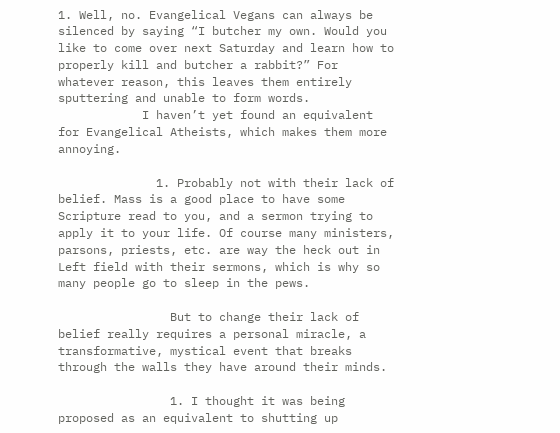1. Well, no. Evangelical Vegans can always be silenced by saying “I butcher my own. Would you like to come over next Saturday and learn how to properly kill and butcher a rabbit?” For whatever reason, this leaves them entirely sputtering and unable to form words.
            I haven’t yet found an equivalent for Evangelical Atheists, which makes them more annoying.

              1. Probably not with their lack of belief. Mass is a good place to have some Scripture read to you, and a sermon trying to apply it to your life. Of course many ministers, parsons, priests, etc. are way the heck out in Left field with their sermons, which is why so many people go to sleep in the pews.

                But to change their lack of belief really requires a personal miracle, a transformative, mystical event that breaks through the walls they have around their minds.

                1. I thought it was being proposed as an equivalent to shutting up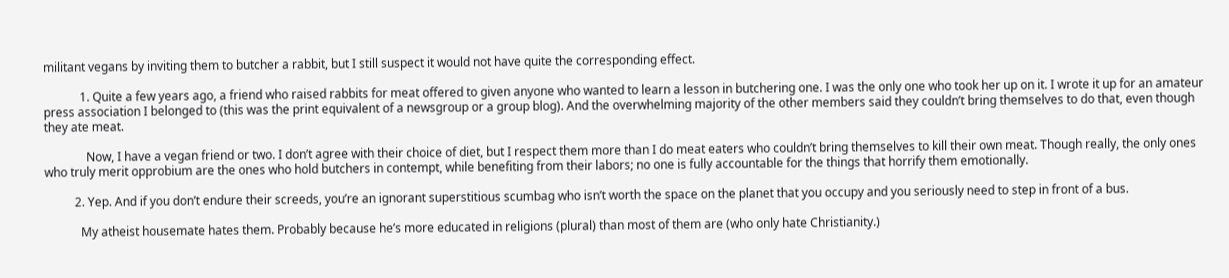militant vegans by inviting them to butcher a rabbit, but I still suspect it would not have quite the corresponding effect.

            1. Quite a few years ago, a friend who raised rabbits for meat offered to given anyone who wanted to learn a lesson in butchering one. I was the only one who took her up on it. I wrote it up for an amateur press association I belonged to (this was the print equivalent of a newsgroup or a group blog). And the overwhelming majority of the other members said they couldn’t bring themselves to do that, even though they ate meat.

              Now, I have a vegan friend or two. I don’t agree with their choice of diet, but I respect them more than I do meat eaters who couldn’t bring themselves to kill their own meat. Though really, the only ones who truly merit opprobium are the ones who hold butchers in contempt, while benefiting from their labors; no one is fully accountable for the things that horrify them emotionally.

          2. Yep. And if you don’t endure their screeds, you’re an ignorant superstitious scumbag who isn’t worth the space on the planet that you occupy and you seriously need to step in front of a bus.

            My atheist housemate hates them. Probably because he’s more educated in religions (plural) than most of them are (who only hate Christianity.)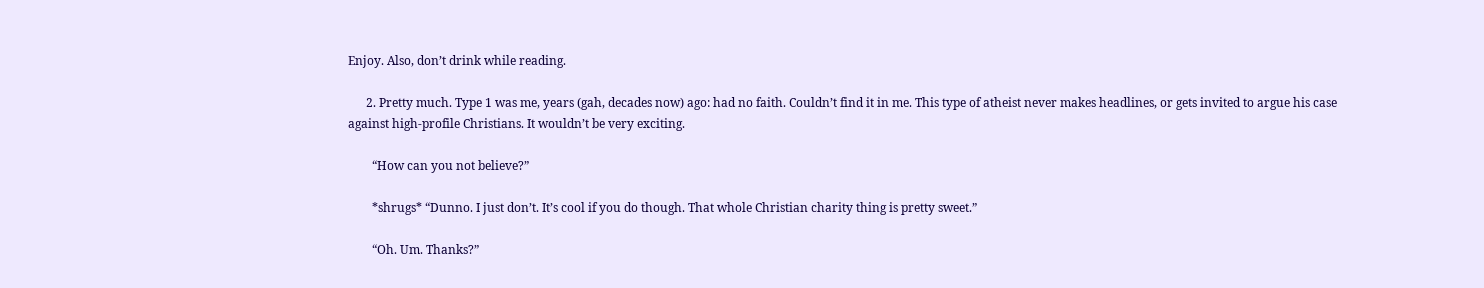Enjoy. Also, don’t drink while reading.

      2. Pretty much. Type 1 was me, years (gah, decades now) ago: had no faith. Couldn’t find it in me. This type of atheist never makes headlines, or gets invited to argue his case against high-profile Christians. It wouldn’t be very exciting.

        “How can you not believe?”

        *shrugs* “Dunno. I just don’t. It’s cool if you do though. That whole Christian charity thing is pretty sweet.”

        “Oh. Um. Thanks?”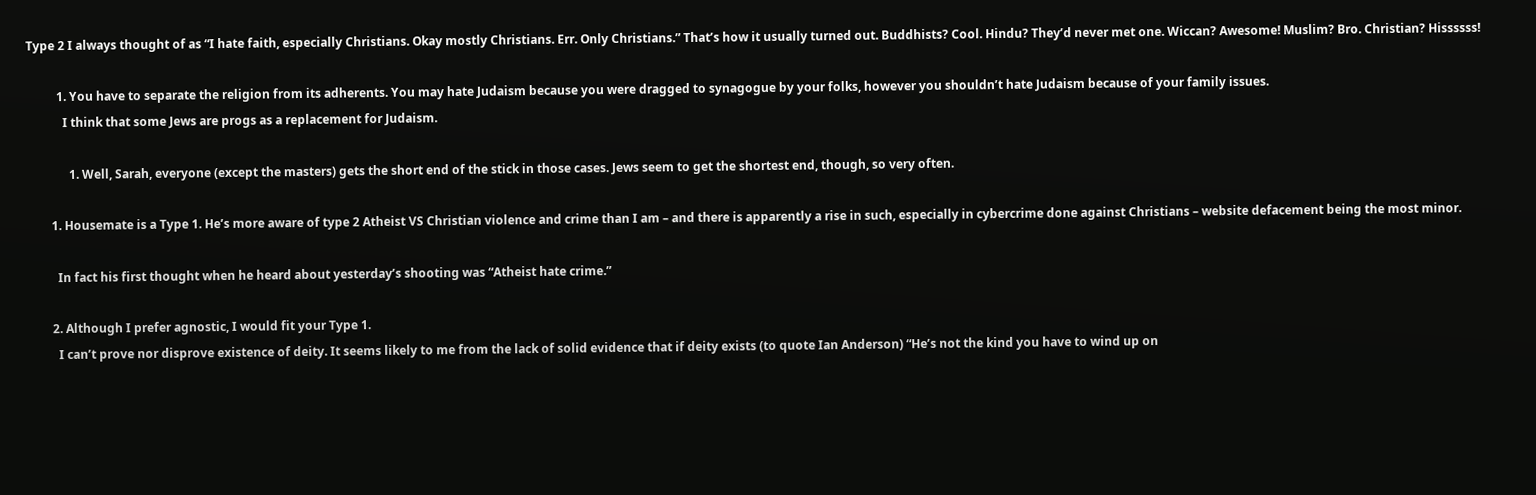Type 2 I always thought of as “I hate faith, especially Christians. Okay mostly Christians. Err. Only Christians.” That’s how it usually turned out. Buddhists? Cool. Hindu? They’d never met one. Wiccan? Awesome! Muslim? Bro. Christian? Hissssss!

          1. You have to separate the religion from its adherents. You may hate Judaism because you were dragged to synagogue by your folks, however you shouldn’t hate Judaism because of your family issues.
            I think that some Jews are progs as a replacement for Judaism.

              1. Well, Sarah, everyone (except the masters) gets the short end of the stick in those cases. Jews seem to get the shortest end, though, so very often.

        1. Housemate is a Type 1. He’s more aware of type 2 Atheist VS Christian violence and crime than I am – and there is apparently a rise in such, especially in cybercrime done against Christians – website defacement being the most minor.

          In fact his first thought when he heard about yesterday’s shooting was “Atheist hate crime.”

        2. Although I prefer agnostic, I would fit your Type 1.
          I can’t prove nor disprove existence of deity. It seems likely to me from the lack of solid evidence that if deity exists (to quote Ian Anderson) “He’s not the kind you have to wind up on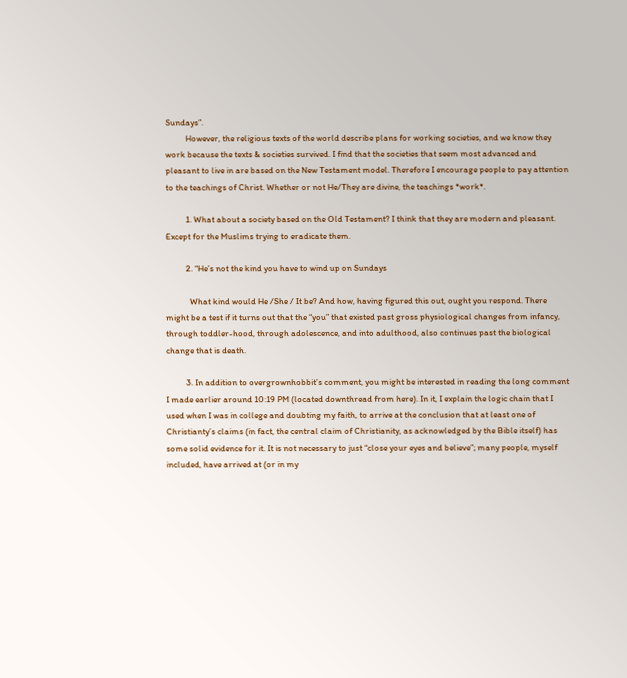Sundays”.
          However, the religious texts of the world describe plans for working societies, and we know they work because the texts & societies survived. I find that the societies that seem most advanced and pleasant to live in are based on the New Testament model. Therefore I encourage people to pay attention to the teachings of Christ. Whether or not He/They are divine, the teachings *work*.

          1. What about a society based on the Old Testament? I think that they are modern and pleasant. Except for the Muslims trying to eradicate them.

          2. “He’s not the kind you have to wind up on Sundays

            What kind would He /She / It be? And how, having figured this out, ought you respond. There might be a test if it turns out that the “you” that existed past gross physiological changes from infancy, through toddler-hood, through adolescence, and into adulthood, also continues past the biological change that is death.

          3. In addition to overgrownhobbit’s comment, you might be interested in reading the long comment I made earlier around 10:19 PM (located downthread from here). In it, I explain the logic chain that I used when I was in college and doubting my faith, to arrive at the conclusion that at least one of Christianty’s claims (in fact, the central claim of Christianity, as acknowledged by the Bible itself) has some solid evidence for it. It is not necessary to just “close your eyes and believe”; many people, myself included, have arrived at (or in my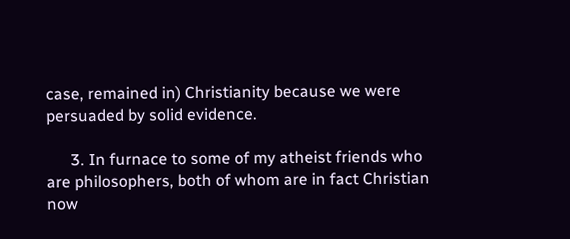case, remained in) Christianity because we were persuaded by solid evidence.

      3. In furnace to some of my atheist friends who are philosophers, both of whom are in fact Christian now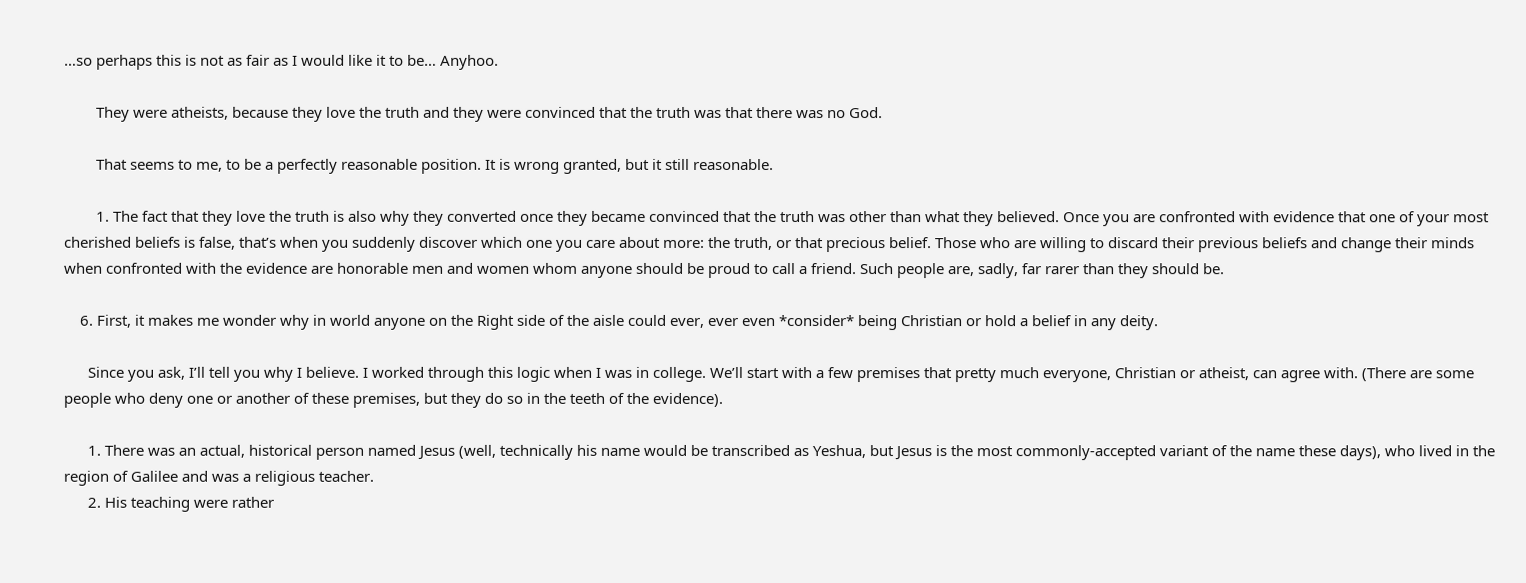…so perhaps this is not as fair as I would like it to be… Anyhoo.

        They were atheists, because they love the truth and they were convinced that the truth was that there was no God.

        That seems to me, to be a perfectly reasonable position. It is wrong granted, but it still reasonable.

        1. The fact that they love the truth is also why they converted once they became convinced that the truth was other than what they believed. Once you are confronted with evidence that one of your most cherished beliefs is false, that’s when you suddenly discover which one you care about more: the truth, or that precious belief. Those who are willing to discard their previous beliefs and change their minds when confronted with the evidence are honorable men and women whom anyone should be proud to call a friend. Such people are, sadly, far rarer than they should be.

    6. First, it makes me wonder why in world anyone on the Right side of the aisle could ever, ever even *consider* being Christian or hold a belief in any deity.

      Since you ask, I’ll tell you why I believe. I worked through this logic when I was in college. We’ll start with a few premises that pretty much everyone, Christian or atheist, can agree with. (There are some people who deny one or another of these premises, but they do so in the teeth of the evidence).

      1. There was an actual, historical person named Jesus (well, technically his name would be transcribed as Yeshua, but Jesus is the most commonly-accepted variant of the name these days), who lived in the region of Galilee and was a religious teacher.
      2. His teaching were rather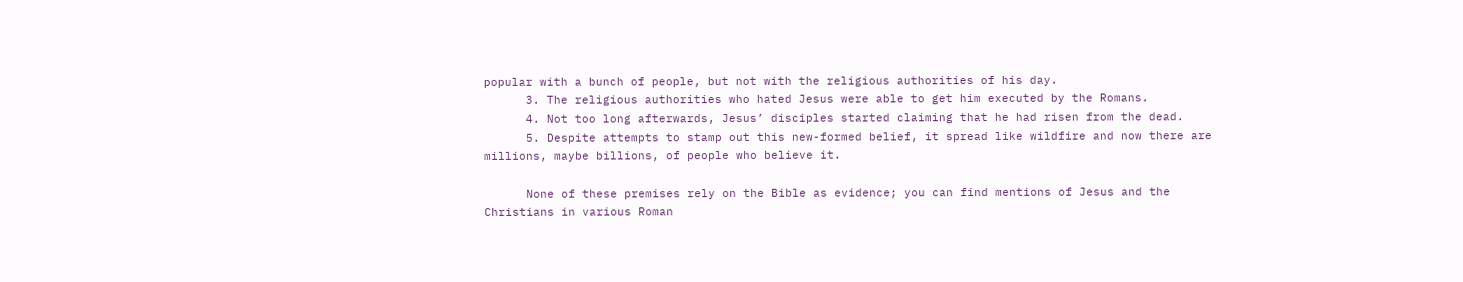popular with a bunch of people, but not with the religious authorities of his day.
      3. The religious authorities who hated Jesus were able to get him executed by the Romans.
      4. Not too long afterwards, Jesus’ disciples started claiming that he had risen from the dead.
      5. Despite attempts to stamp out this new-formed belief, it spread like wildfire and now there are millions, maybe billions, of people who believe it.

      None of these premises rely on the Bible as evidence; you can find mentions of Jesus and the Christians in various Roman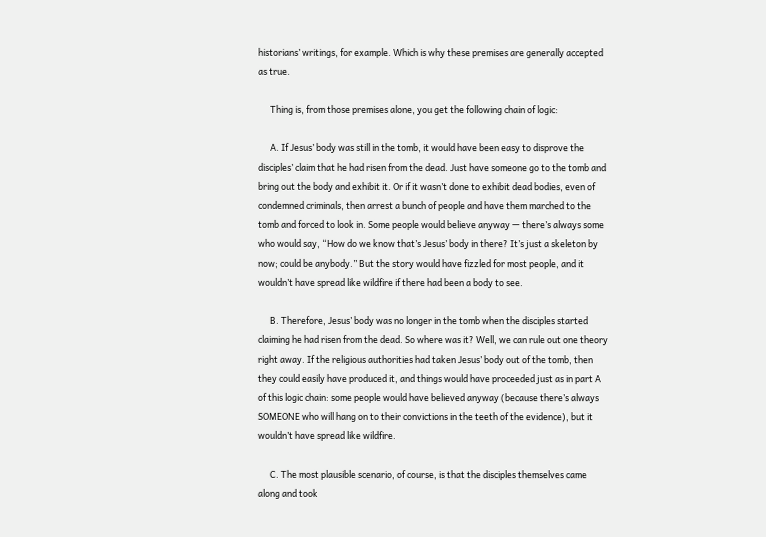historians’ writings, for example. Which is why these premises are generally accepted as true.

      Thing is, from those premises alone, you get the following chain of logic:

      A. If Jesus’ body was still in the tomb, it would have been easy to disprove the disciples’ claim that he had risen from the dead. Just have someone go to the tomb and bring out the body and exhibit it. Or if it wasn’t done to exhibit dead bodies, even of condemned criminals, then arrest a bunch of people and have them marched to the tomb and forced to look in. Some people would believe anyway — there’s always some who would say, “How do we know that’s Jesus’ body in there? It’s just a skeleton by now; could be anybody.” But the story would have fizzled for most people, and it wouldn’t have spread like wildfire if there had been a body to see.

      B. Therefore, Jesus’ body was no longer in the tomb when the disciples started claiming he had risen from the dead. So where was it? Well, we can rule out one theory right away. If the religious authorities had taken Jesus’ body out of the tomb, then they could easily have produced it, and things would have proceeded just as in part A of this logic chain: some people would have believed anyway (because there’s always SOMEONE who will hang on to their convictions in the teeth of the evidence), but it wouldn’t have spread like wildfire.

      C. The most plausible scenario, of course, is that the disciples themselves came along and took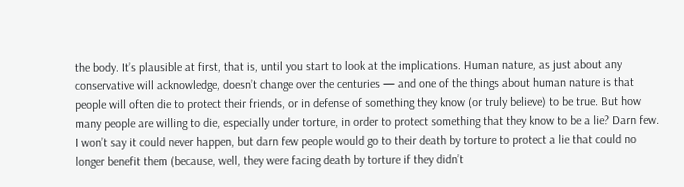the body. It’s plausible at first, that is, until you start to look at the implications. Human nature, as just about any conservative will acknowledge, doesn’t change over the centuries — and one of the things about human nature is that people will often die to protect their friends, or in defense of something they know (or truly believe) to be true. But how many people are willing to die, especially under torture, in order to protect something that they know to be a lie? Darn few. I won’t say it could never happen, but darn few people would go to their death by torture to protect a lie that could no longer benefit them (because, well, they were facing death by torture if they didn’t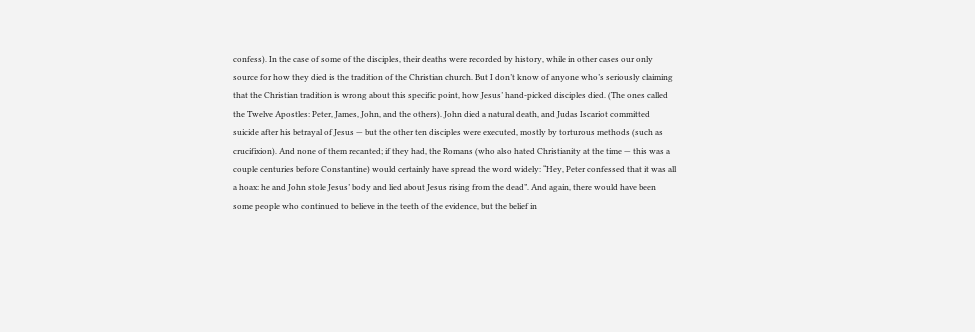confess). In the case of some of the disciples, their deaths were recorded by history, while in other cases our only source for how they died is the tradition of the Christian church. But I don’t know of anyone who’s seriously claiming that the Christian tradition is wrong about this specific point, how Jesus’ hand-picked disciples died. (The ones called the Twelve Apostles: Peter, James, John, and the others). John died a natural death, and Judas Iscariot committed suicide after his betrayal of Jesus — but the other ten disciples were executed, mostly by torturous methods (such as crucifixion). And none of them recanted; if they had, the Romans (who also hated Christianity at the time — this was a couple centuries before Constantine) would certainly have spread the word widely: “Hey, Peter confessed that it was all a hoax: he and John stole Jesus’ body and lied about Jesus rising from the dead”. And again, there would have been some people who continued to believe in the teeth of the evidence, but the belief in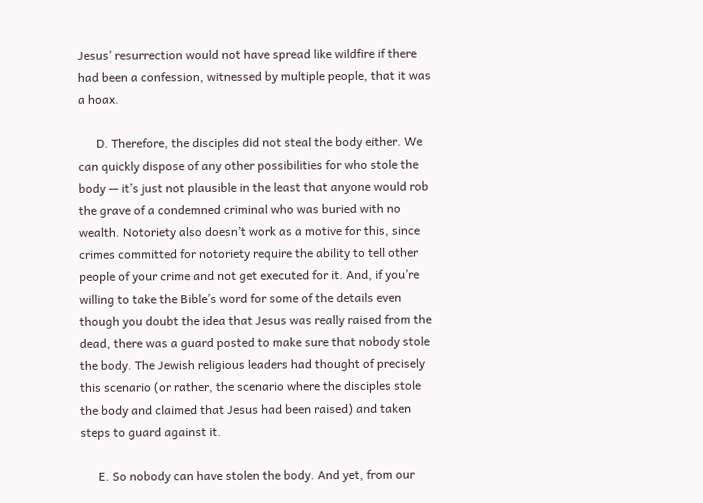Jesus’ resurrection would not have spread like wildfire if there had been a confession, witnessed by multiple people, that it was a hoax.

      D. Therefore, the disciples did not steal the body either. We can quickly dispose of any other possibilities for who stole the body — it’s just not plausible in the least that anyone would rob the grave of a condemned criminal who was buried with no wealth. Notoriety also doesn’t work as a motive for this, since crimes committed for notoriety require the ability to tell other people of your crime and not get executed for it. And, if you’re willing to take the Bible’s word for some of the details even though you doubt the idea that Jesus was really raised from the dead, there was a guard posted to make sure that nobody stole the body. The Jewish religious leaders had thought of precisely this scenario (or rather, the scenario where the disciples stole the body and claimed that Jesus had been raised) and taken steps to guard against it.

      E. So nobody can have stolen the body. And yet, from our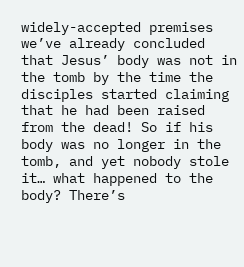widely-accepted premises we’ve already concluded that Jesus’ body was not in the tomb by the time the disciples started claiming that he had been raised from the dead! So if his body was no longer in the tomb, and yet nobody stole it… what happened to the body? There’s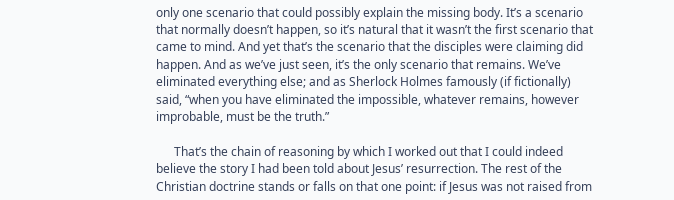only one scenario that could possibly explain the missing body. It’s a scenario that normally doesn’t happen, so it’s natural that it wasn’t the first scenario that came to mind. And yet that’s the scenario that the disciples were claiming did happen. And as we’ve just seen, it’s the only scenario that remains. We’ve eliminated everything else; and as Sherlock Holmes famously (if fictionally) said, “when you have eliminated the impossible, whatever remains, however improbable, must be the truth.”

      That’s the chain of reasoning by which I worked out that I could indeed believe the story I had been told about Jesus’ resurrection. The rest of the Christian doctrine stands or falls on that one point: if Jesus was not raised from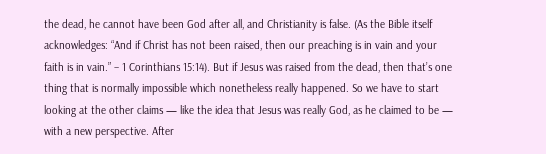the dead, he cannot have been God after all, and Christianity is false. (As the Bible itself acknowledges: “And if Christ has not been raised, then our preaching is in vain and your faith is in vain.” – 1 Corinthians 15:14). But if Jesus was raised from the dead, then that’s one thing that is normally impossible which nonetheless really happened. So we have to start looking at the other claims — like the idea that Jesus was really God, as he claimed to be — with a new perspective. After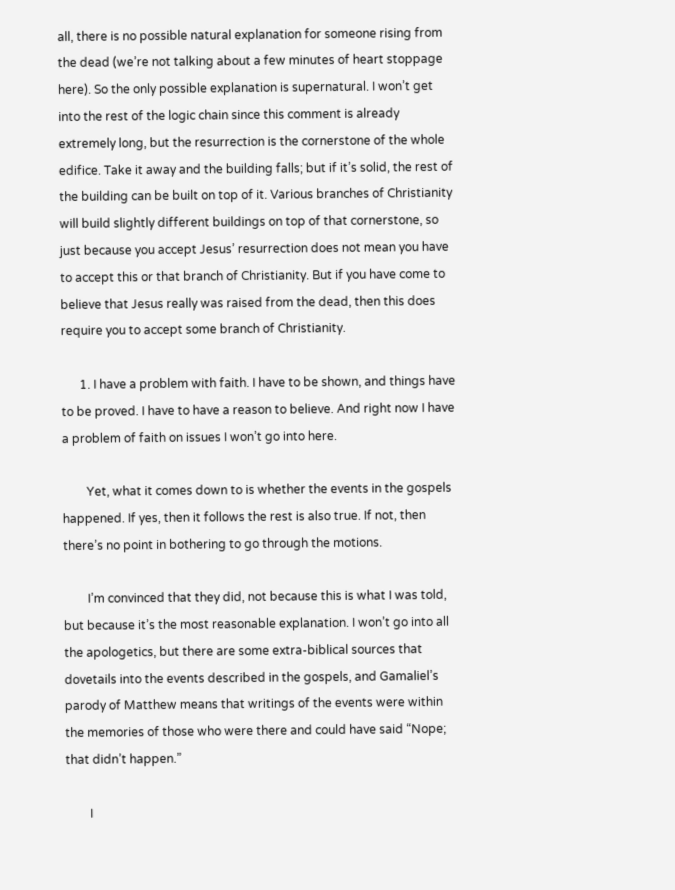all, there is no possible natural explanation for someone rising from the dead (we’re not talking about a few minutes of heart stoppage here). So the only possible explanation is supernatural. I won’t get into the rest of the logic chain since this comment is already extremely long, but the resurrection is the cornerstone of the whole edifice. Take it away and the building falls; but if it’s solid, the rest of the building can be built on top of it. Various branches of Christianity will build slightly different buildings on top of that cornerstone, so just because you accept Jesus’ resurrection does not mean you have to accept this or that branch of Christianity. But if you have come to believe that Jesus really was raised from the dead, then this does require you to accept some branch of Christianity.

      1. I have a problem with faith. I have to be shown, and things have to be proved. I have to have a reason to believe. And right now I have a problem of faith on issues I won’t go into here.

        Yet, what it comes down to is whether the events in the gospels happened. If yes, then it follows the rest is also true. If not, then there’s no point in bothering to go through the motions.

        I’m convinced that they did, not because this is what I was told, but because it’s the most reasonable explanation. I won’t go into all the apologetics, but there are some extra-biblical sources that dovetails into the events described in the gospels, and Gamaliel’s parody of Matthew means that writings of the events were within the memories of those who were there and could have said “Nope; that didn’t happen.”

        I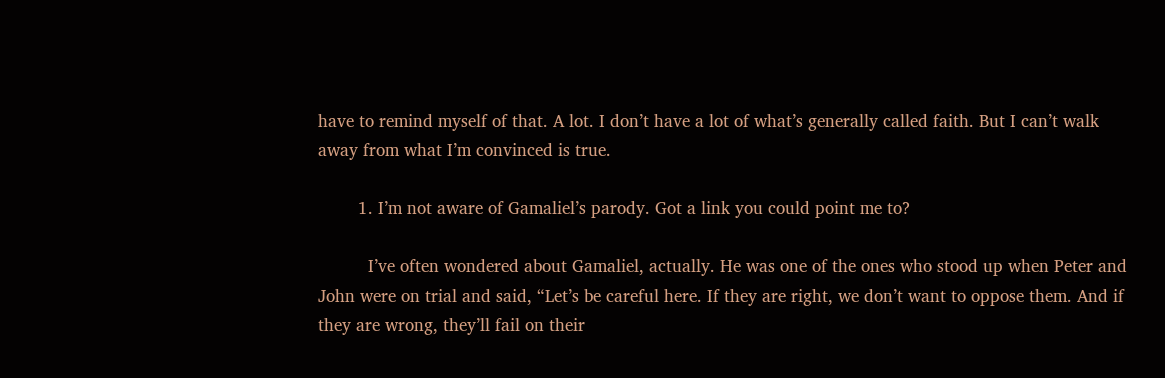have to remind myself of that. A lot. I don’t have a lot of what’s generally called faith. But I can’t walk away from what I’m convinced is true.

        1. I’m not aware of Gamaliel’s parody. Got a link you could point me to?

          I’ve often wondered about Gamaliel, actually. He was one of the ones who stood up when Peter and John were on trial and said, “Let’s be careful here. If they are right, we don’t want to oppose them. And if they are wrong, they’ll fail on their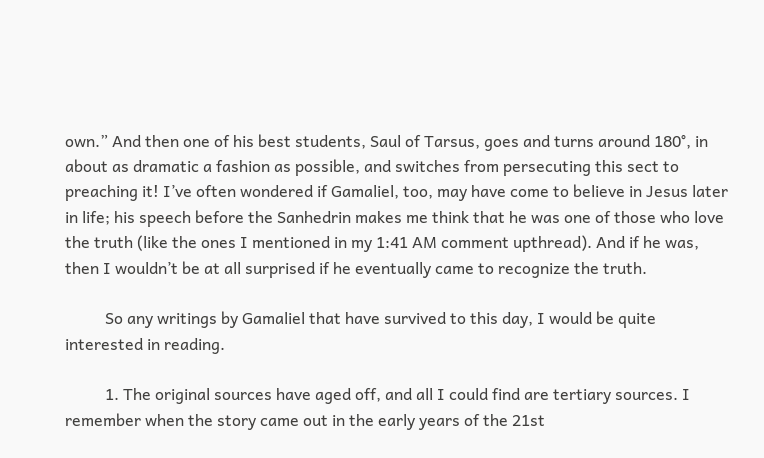own.” And then one of his best students, Saul of Tarsus, goes and turns around 180°, in about as dramatic a fashion as possible, and switches from persecuting this sect to preaching it! I’ve often wondered if Gamaliel, too, may have come to believe in Jesus later in life; his speech before the Sanhedrin makes me think that he was one of those who love the truth (like the ones I mentioned in my 1:41 AM comment upthread). And if he was, then I wouldn’t be at all surprised if he eventually came to recognize the truth.

          So any writings by Gamaliel that have survived to this day, I would be quite interested in reading.

          1. The original sources have aged off, and all I could find are tertiary sources. I remember when the story came out in the early years of the 21st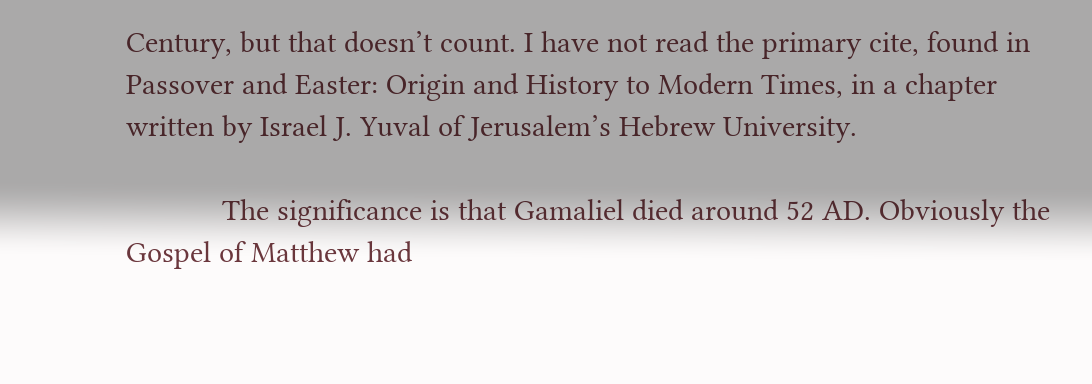Century, but that doesn’t count. I have not read the primary cite, found in Passover and Easter: Origin and History to Modern Times, in a chapter written by Israel J. Yuval of Jerusalem’s Hebrew University.

            The significance is that Gamaliel died around 52 AD. Obviously the Gospel of Matthew had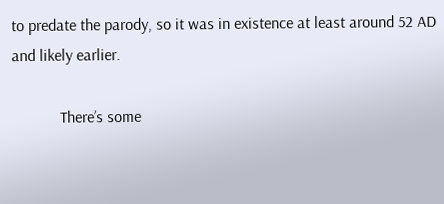to predate the parody, so it was in existence at least around 52 AD and likely earlier.

            There’s some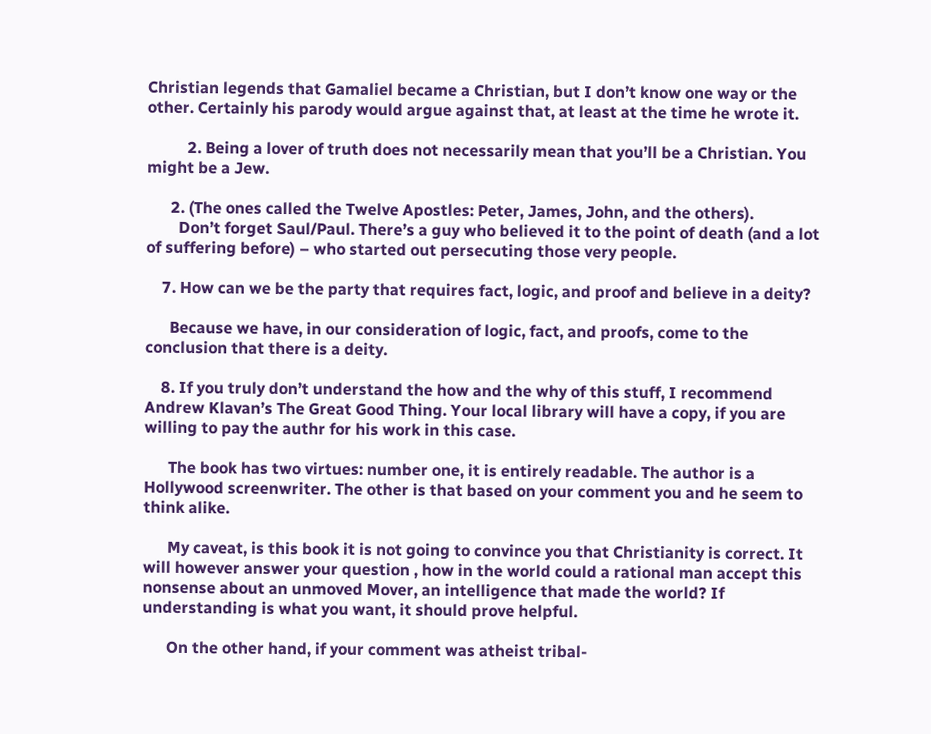Christian legends that Gamaliel became a Christian, but I don’t know one way or the other. Certainly his parody would argue against that, at least at the time he wrote it.

          2. Being a lover of truth does not necessarily mean that you’ll be a Christian. You might be a Jew.

      2. (The ones called the Twelve Apostles: Peter, James, John, and the others).
        Don’t forget Saul/Paul. There’s a guy who believed it to the point of death (and a lot of suffering before) – who started out persecuting those very people.

    7. How can we be the party that requires fact, logic, and proof and believe in a deity?

      Because we have, in our consideration of logic, fact, and proofs, come to the conclusion that there is a deity.

    8. If you truly don’t understand the how and the why of this stuff, I recommend Andrew Klavan’s The Great Good Thing. Your local library will have a copy, if you are willing to pay the authr for his work in this case.

      The book has two virtues: number one, it is entirely readable. The author is a Hollywood screenwriter. The other is that based on your comment you and he seem to think alike.

      My caveat, is this book it is not going to convince you that Christianity is correct. It will however answer your question , how in the world could a rational man accept this nonsense about an unmoved Mover, an intelligence that made the world? If understanding is what you want, it should prove helpful.

      On the other hand, if your comment was atheist tribal-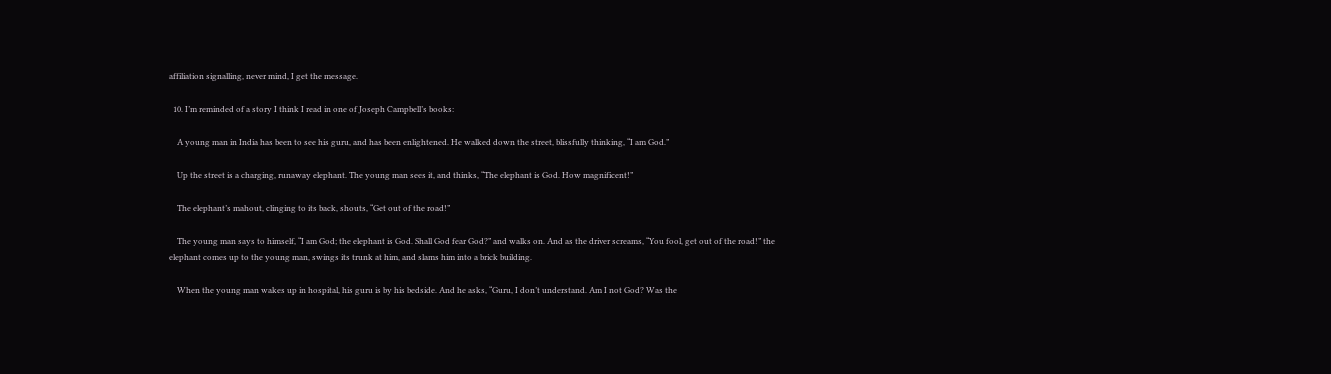affiliation signalling, never mind, I get the message.

  10. I’m reminded of a story I think I read in one of Joseph Campbell’s books:

    A young man in India has been to see his guru, and has been enlightened. He walked down the street, blissfully thinking, “I am God.”

    Up the street is a charging, runaway elephant. The young man sees it, and thinks, “The elephant is God. How magnificent!”

    The elephant’s mahout, clinging to its back, shouts, “Get out of the road!”

    The young man says to himself, “I am God; the elephant is God. Shall God fear God?” and walks on. And as the driver screams, “You fool, get out of the road!” the elephant comes up to the young man, swings its trunk at him, and slams him into a brick building.

    When the young man wakes up in hospital, his guru is by his bedside. And he asks, “Guru, I don’t understand. Am I not God? Was the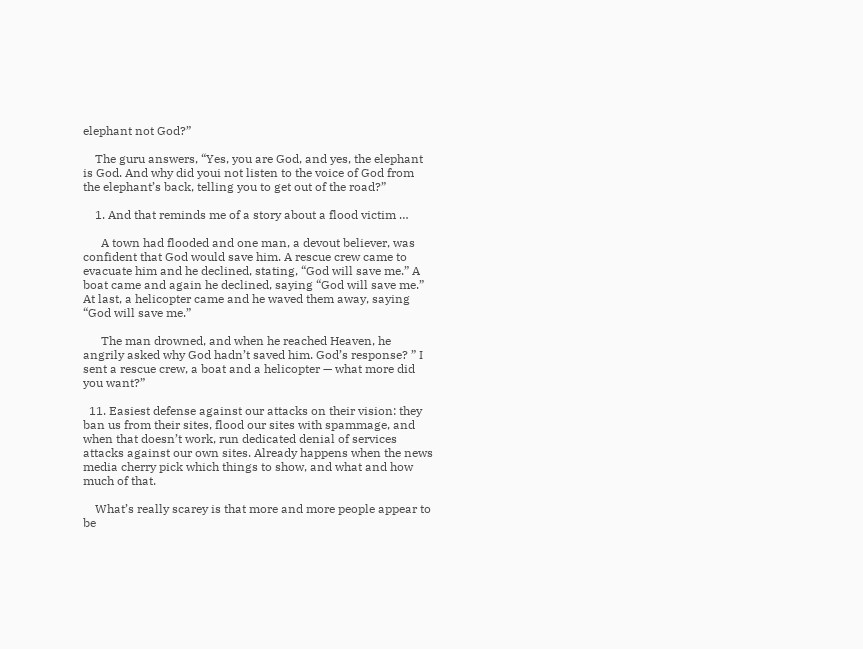elephant not God?”

    The guru answers, “Yes, you are God, and yes, the elephant is God. And why did youi not listen to the voice of God from the elephant’s back, telling you to get out of the road?”

    1. And that reminds me of a story about a flood victim …

      A town had flooded and one man, a devout believer, was confident that God would save him. A rescue crew came to evacuate him and he declined, stating, “God will save me.” A boat came and again he declined, saying “God will save me.” At last, a helicopter came and he waved them away, saying “God will save me.”

      The man drowned, and when he reached Heaven, he angrily asked why God hadn’t saved him. God’s response? ” I sent a rescue crew, a boat and a helicopter — what more did you want?”

  11. Easiest defense against our attacks on their vision: they ban us from their sites, flood our sites with spammage, and when that doesn’t work, run dedicated denial of services attacks against our own sites. Already happens when the news media cherry pick which things to show, and what and how much of that.

    What’s really scarey is that more and more people appear to be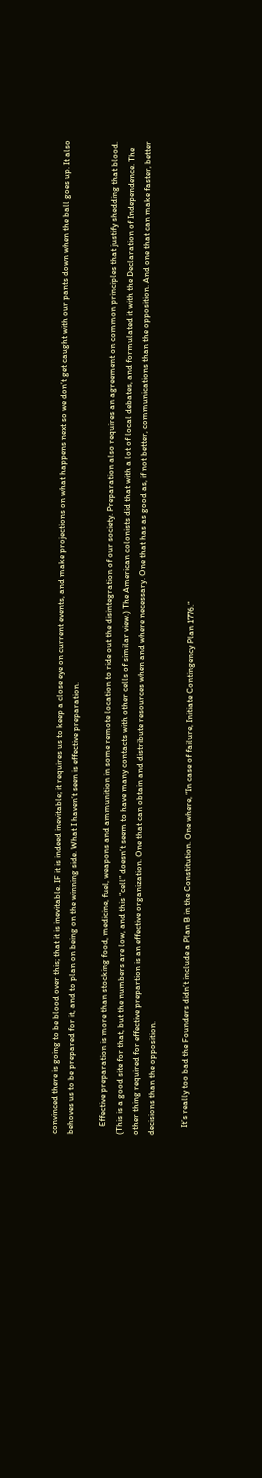convinced there is going to be blood over this; that it is inevitable. IF it is indeed inevitable; it requires us to keep a close eye on current events, and make projections on what happens next so we don’t get caught with our pants down when the ball goes up. It also behoves us to be prepared for it, and to plan on being on the winning side. What I haven’t seen is effective preparation.

    Effective preparation is more than stocking food, medicine, fuel, weapons and ammunition in some remote location to ride out the disintegration of our society. Preparation also requires an agreement on common principles that justify shedding that blood. (This is a good site for that, but the numbers are low, and this “cell” doesn’t seem to have many contacts with other cells of similar view.) The American colonists did that with a lot of local debates, and formulated it with the Declaration of Independence. The other thing required for effective prepartion is an effective organization. One that can obtain and distribute resources when and where necessary. One that has as good as, if not better, communications than the opposition. And one that can make faster, better decisions than the opposition.

    It’s really too bad the Founders didn’t include a Plan B in the Constitution. One where, “In case of failure, Initiate Contingency Plan 1776.”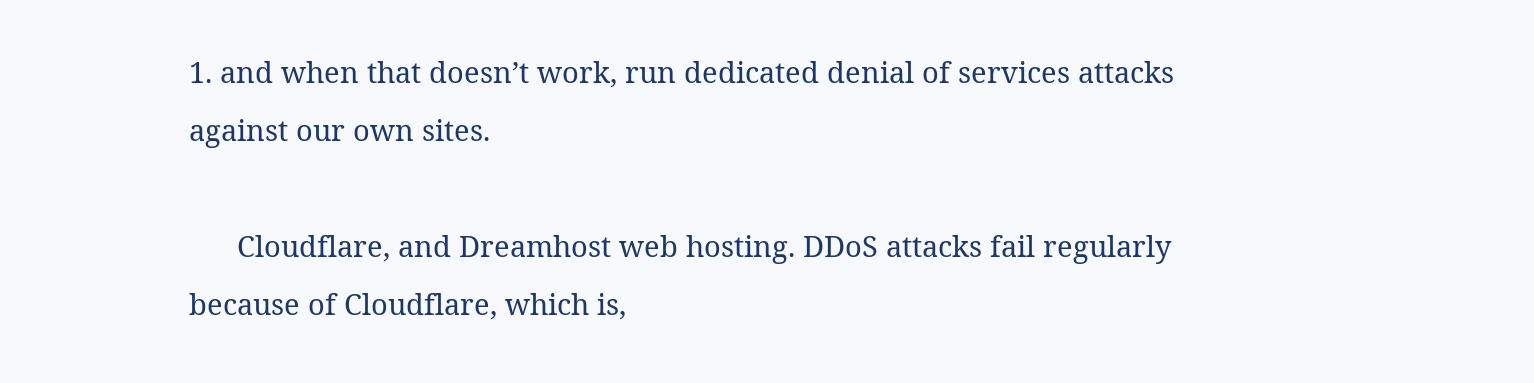1. and when that doesn’t work, run dedicated denial of services attacks against our own sites.

      Cloudflare, and Dreamhost web hosting. DDoS attacks fail regularly because of Cloudflare, which is,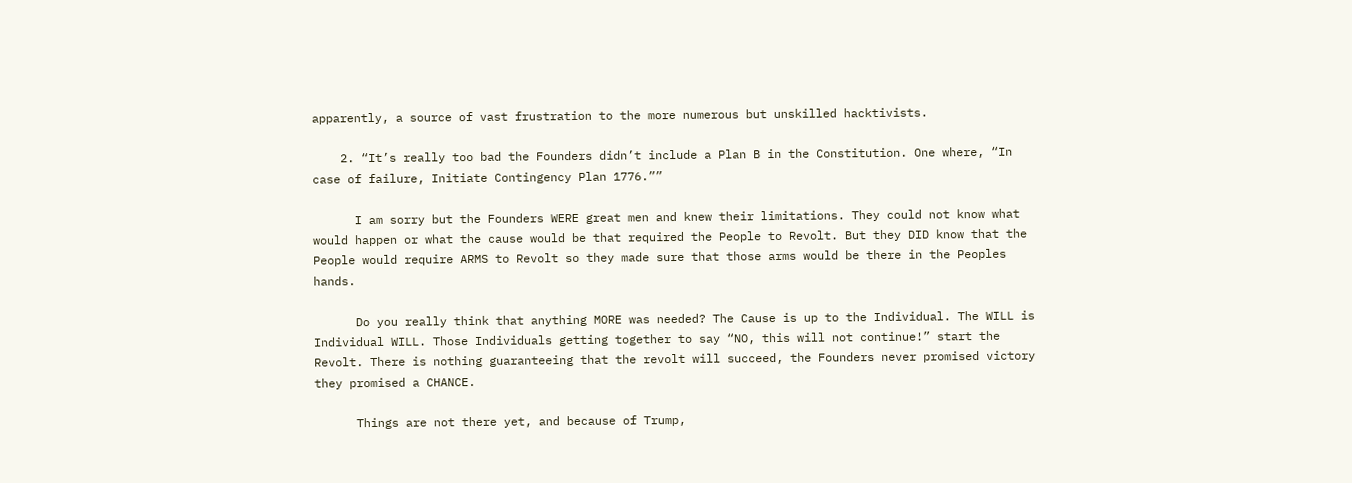apparently, a source of vast frustration to the more numerous but unskilled hacktivists.

    2. “It’s really too bad the Founders didn’t include a Plan B in the Constitution. One where, “In case of failure, Initiate Contingency Plan 1776.””

      I am sorry but the Founders WERE great men and knew their limitations. They could not know what would happen or what the cause would be that required the People to Revolt. But they DID know that the People would require ARMS to Revolt so they made sure that those arms would be there in the Peoples hands.

      Do you really think that anything MORE was needed? The Cause is up to the Individual. The WILL is Individual WILL. Those Individuals getting together to say “NO, this will not continue!” start the Revolt. There is nothing guaranteeing that the revolt will succeed, the Founders never promised victory they promised a CHANCE.

      Things are not there yet, and because of Trump,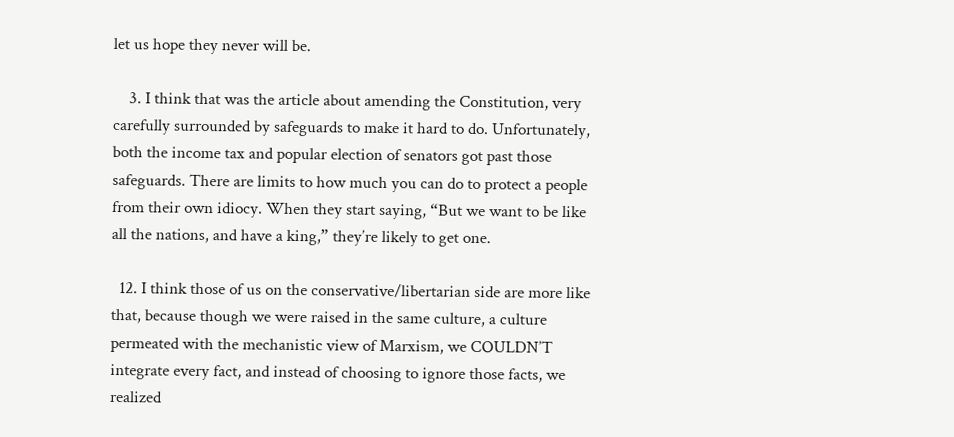let us hope they never will be.

    3. I think that was the article about amending the Constitution, very carefully surrounded by safeguards to make it hard to do. Unfortunately, both the income tax and popular election of senators got past those safeguards. There are limits to how much you can do to protect a people from their own idiocy. When they start saying, “But we want to be like all the nations, and have a king,” they’re likely to get one.

  12. I think those of us on the conservative/libertarian side are more like that, because though we were raised in the same culture, a culture permeated with the mechanistic view of Marxism, we COULDN’T integrate every fact, and instead of choosing to ignore those facts, we realized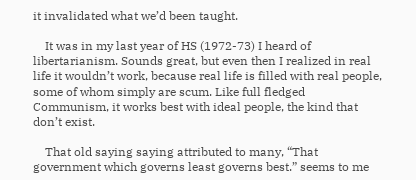it invalidated what we’d been taught.

    It was in my last year of HS (1972-73) I heard of libertarianism. Sounds great, but even then I realized in real life it wouldn’t work, because real life is filled with real people, some of whom simply are scum. Like full fledged Communism, it works best with ideal people, the kind that don’t exist.

    That old saying saying attributed to many, “That government which governs least governs best.” seems to me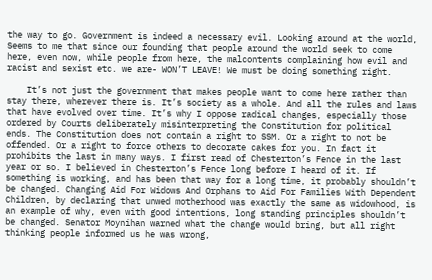the way to go. Government is indeed a necessary evil. Looking around at the world, Seems to me that since our founding that people around the world seek to come here, even now, while people from here, the malcontents complaining how evil and racist and sexist etc. we are- WON’T LEAVE! We must be doing something right.

    It’s not just the government that makes people want to come here rather than stay there, wherever there is. It’s society as a whole. And all the rules and laws that have evolved over time. It’s why I oppose radical changes, especially those ordered by Courts deliberately misinterpreting the Constitution for political ends. The Constitution does not contain a right to SSM. Or a right to not be offended. Or a right to force others to decorate cakes for you. In fact it prohibits the last in many ways. I first read of Chesterton’s Fence in the last year or so. I believed in Chesterton’s Fence long before I heard of it. If something is working, and has been that way for a long time, it probably shouldn’t be changed. Changing Aid For Widows And Orphans to Aid For Families With Dependent Children, by declaring that unwed motherhood was exactly the same as widowhood, is an example of why, even with good intentions, long standing principles shouldn’t be changed. Senator Moynihan warned what the change would bring, but all right thinking people informed us he was wrong,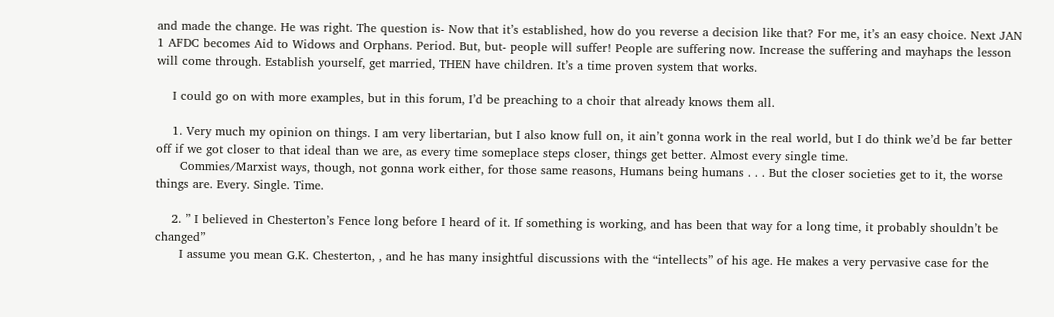and made the change. He was right. The question is- Now that it’s established, how do you reverse a decision like that? For me, it’s an easy choice. Next JAN 1 AFDC becomes Aid to Widows and Orphans. Period. But, but- people will suffer! People are suffering now. Increase the suffering and mayhaps the lesson will come through. Establish yourself, get married, THEN have children. It’s a time proven system that works.

    I could go on with more examples, but in this forum, I’d be preaching to a choir that already knows them all.

    1. Very much my opinion on things. I am very libertarian, but I also know full on, it ain’t gonna work in the real world, but I do think we’d be far better off if we got closer to that ideal than we are, as every time someplace steps closer, things get better. Almost every single time.
      Commies/Marxist ways, though, not gonna work either, for those same reasons, Humans being humans . . . But the closer societies get to it, the worse things are. Every. Single. Time.

    2. ” I believed in Chesterton’s Fence long before I heard of it. If something is working, and has been that way for a long time, it probably shouldn’t be changed”
      I assume you mean G.K. Chesterton, , and he has many insightful discussions with the “intellects” of his age. He makes a very pervasive case for the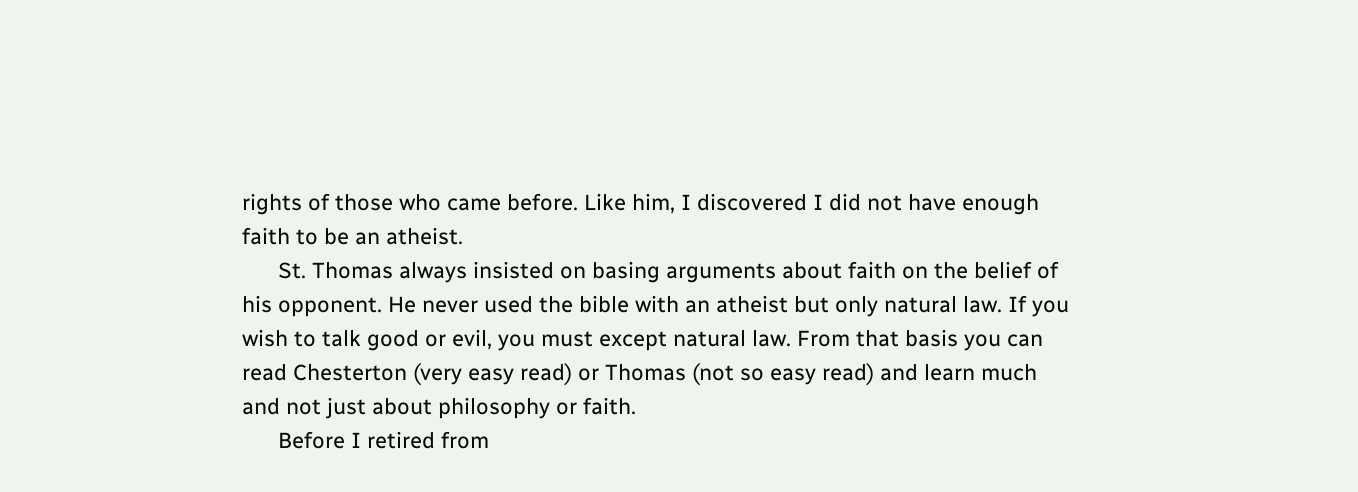rights of those who came before. Like him, I discovered I did not have enough faith to be an atheist.
      St. Thomas always insisted on basing arguments about faith on the belief of his opponent. He never used the bible with an atheist but only natural law. If you wish to talk good or evil, you must except natural law. From that basis you can read Chesterton (very easy read) or Thomas (not so easy read) and learn much and not just about philosophy or faith.
      Before I retired from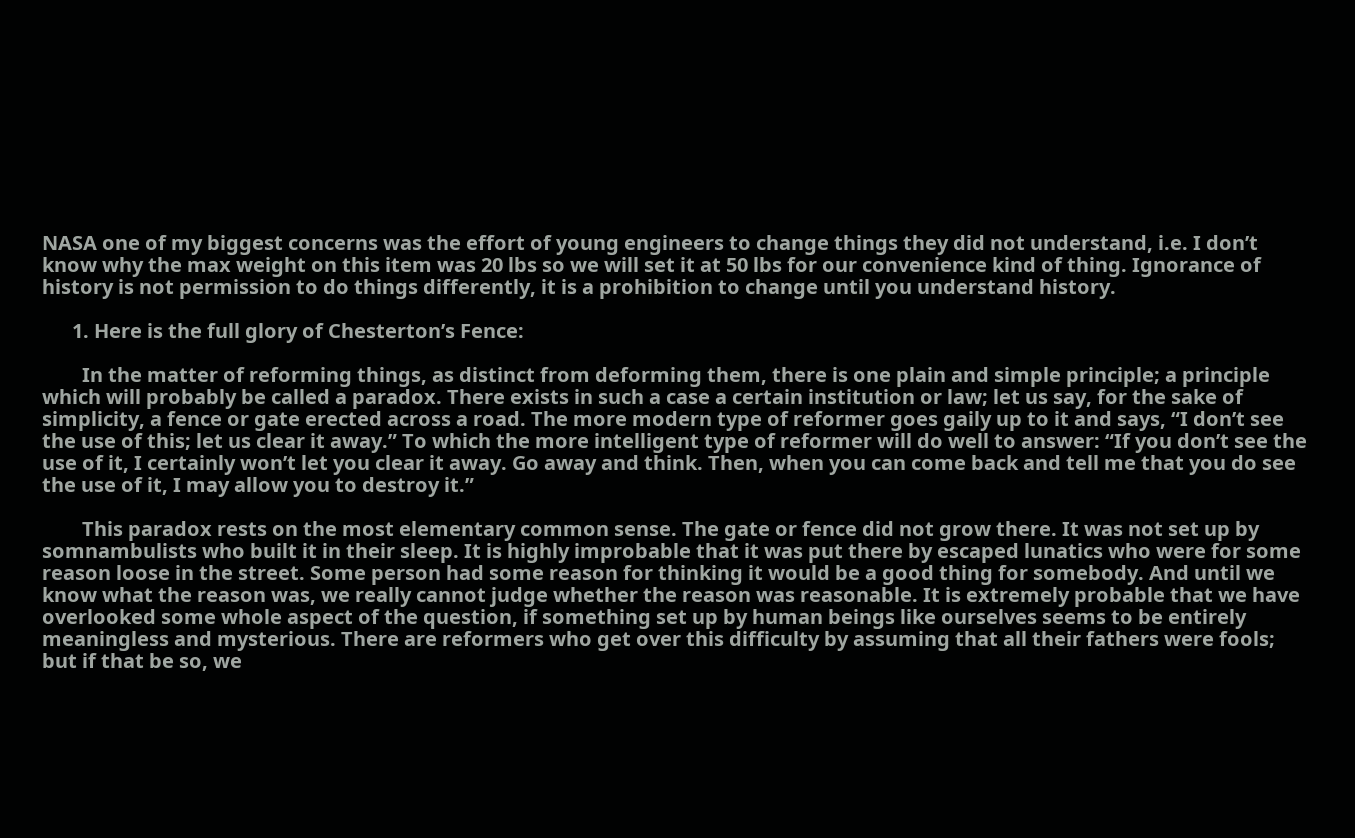NASA one of my biggest concerns was the effort of young engineers to change things they did not understand, i.e. I don’t know why the max weight on this item was 20 lbs so we will set it at 50 lbs for our convenience kind of thing. Ignorance of history is not permission to do things differently, it is a prohibition to change until you understand history.

      1. Here is the full glory of Chesterton’s Fence:

        In the matter of reforming things, as distinct from deforming them, there is one plain and simple principle; a principle which will probably be called a paradox. There exists in such a case a certain institution or law; let us say, for the sake of simplicity, a fence or gate erected across a road. The more modern type of reformer goes gaily up to it and says, “I don’t see the use of this; let us clear it away.” To which the more intelligent type of reformer will do well to answer: “If you don’t see the use of it, I certainly won’t let you clear it away. Go away and think. Then, when you can come back and tell me that you do see the use of it, I may allow you to destroy it.”

        This paradox rests on the most elementary common sense. The gate or fence did not grow there. It was not set up by somnambulists who built it in their sleep. It is highly improbable that it was put there by escaped lunatics who were for some reason loose in the street. Some person had some reason for thinking it would be a good thing for somebody. And until we know what the reason was, we really cannot judge whether the reason was reasonable. It is extremely probable that we have overlooked some whole aspect of the question, if something set up by human beings like ourselves seems to be entirely meaningless and mysterious. There are reformers who get over this difficulty by assuming that all their fathers were fools; but if that be so, we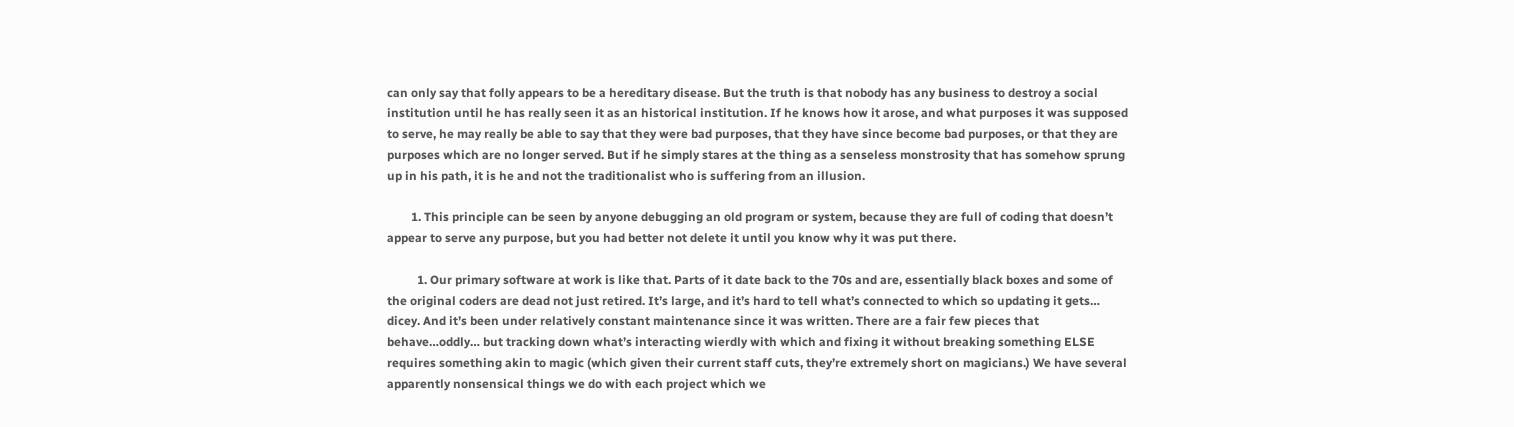can only say that folly appears to be a hereditary disease. But the truth is that nobody has any business to destroy a social institution until he has really seen it as an historical institution. If he knows how it arose, and what purposes it was supposed to serve, he may really be able to say that they were bad purposes, that they have since become bad purposes, or that they are purposes which are no longer served. But if he simply stares at the thing as a senseless monstrosity that has somehow sprung up in his path, it is he and not the traditionalist who is suffering from an illusion.

        1. This principle can be seen by anyone debugging an old program or system, because they are full of coding that doesn’t appear to serve any purpose, but you had better not delete it until you know why it was put there.

          1. Our primary software at work is like that. Parts of it date back to the 70s and are, essentially black boxes and some of the original coders are dead not just retired. It’s large, and it’s hard to tell what’s connected to which so updating it gets… dicey. And it’s been under relatively constant maintenance since it was written. There are a fair few pieces that behave…oddly… but tracking down what’s interacting wierdly with which and fixing it without breaking something ELSE requires something akin to magic (which given their current staff cuts, they’re extremely short on magicians.) We have several apparently nonsensical things we do with each project which we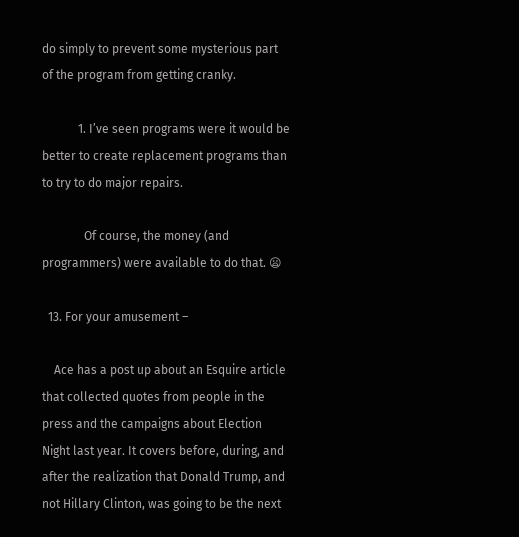do simply to prevent some mysterious part of the program from getting cranky.

            1. I’ve seen programs were it would be better to create replacement programs than to try to do major repairs.

              Of course, the money (and programmers) were available to do that. 😦

  13. For your amusement –

    Ace has a post up about an Esquire article that collected quotes from people in the press and the campaigns about Election Night last year. It covers before, during, and after the realization that Donald Trump, and not Hillary Clinton, was going to be the next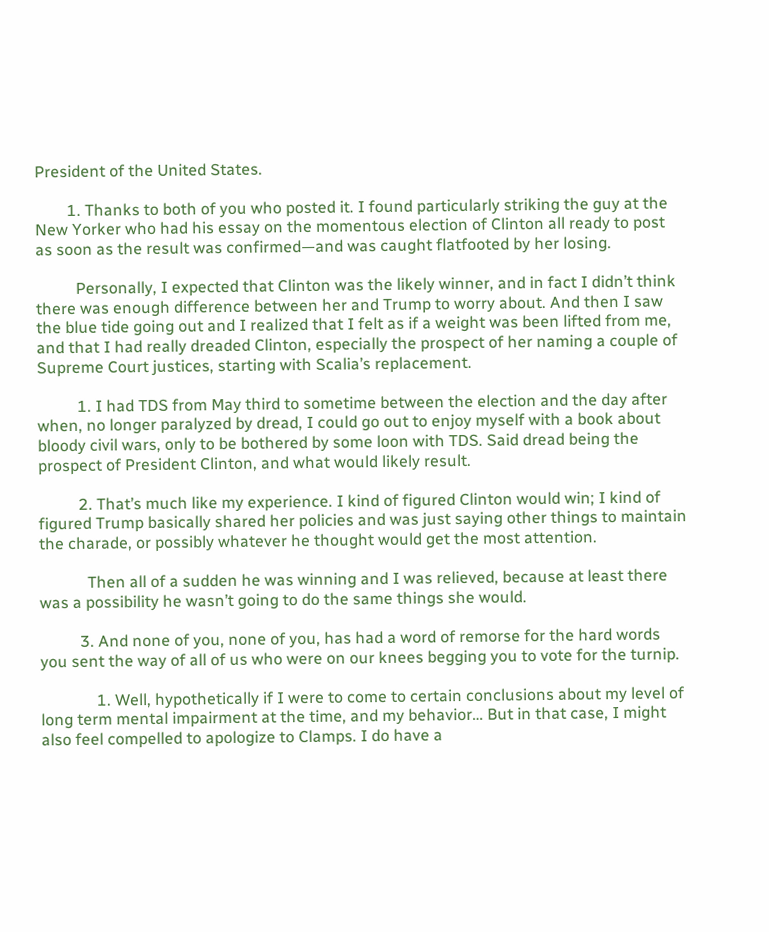President of the United States.

        1. Thanks to both of you who posted it. I found particularly striking the guy at the New Yorker who had his essay on the momentous election of Clinton all ready to post as soon as the result was confirmed—and was caught flatfooted by her losing.

          Personally, I expected that Clinton was the likely winner, and in fact I didn’t think there was enough difference between her and Trump to worry about. And then I saw the blue tide going out and I realized that I felt as if a weight was been lifted from me, and that I had really dreaded Clinton, especially the prospect of her naming a couple of Supreme Court justices, starting with Scalia’s replacement.

          1. I had TDS from May third to sometime between the election and the day after when, no longer paralyzed by dread, I could go out to enjoy myself with a book about bloody civil wars, only to be bothered by some loon with TDS. Said dread being the prospect of President Clinton, and what would likely result.

          2. That’s much like my experience. I kind of figured Clinton would win; I kind of figured Trump basically shared her policies and was just saying other things to maintain the charade, or possibly whatever he thought would get the most attention.

            Then all of a sudden he was winning and I was relieved, because at least there was a possibility he wasn’t going to do the same things she would.

          3. And none of you, none of you, has had a word of remorse for the hard words you sent the way of all of us who were on our knees begging you to vote for the turnip.

              1. Well, hypothetically if I were to come to certain conclusions about my level of long term mental impairment at the time, and my behavior… But in that case, I might also feel compelled to apologize to Clamps. I do have a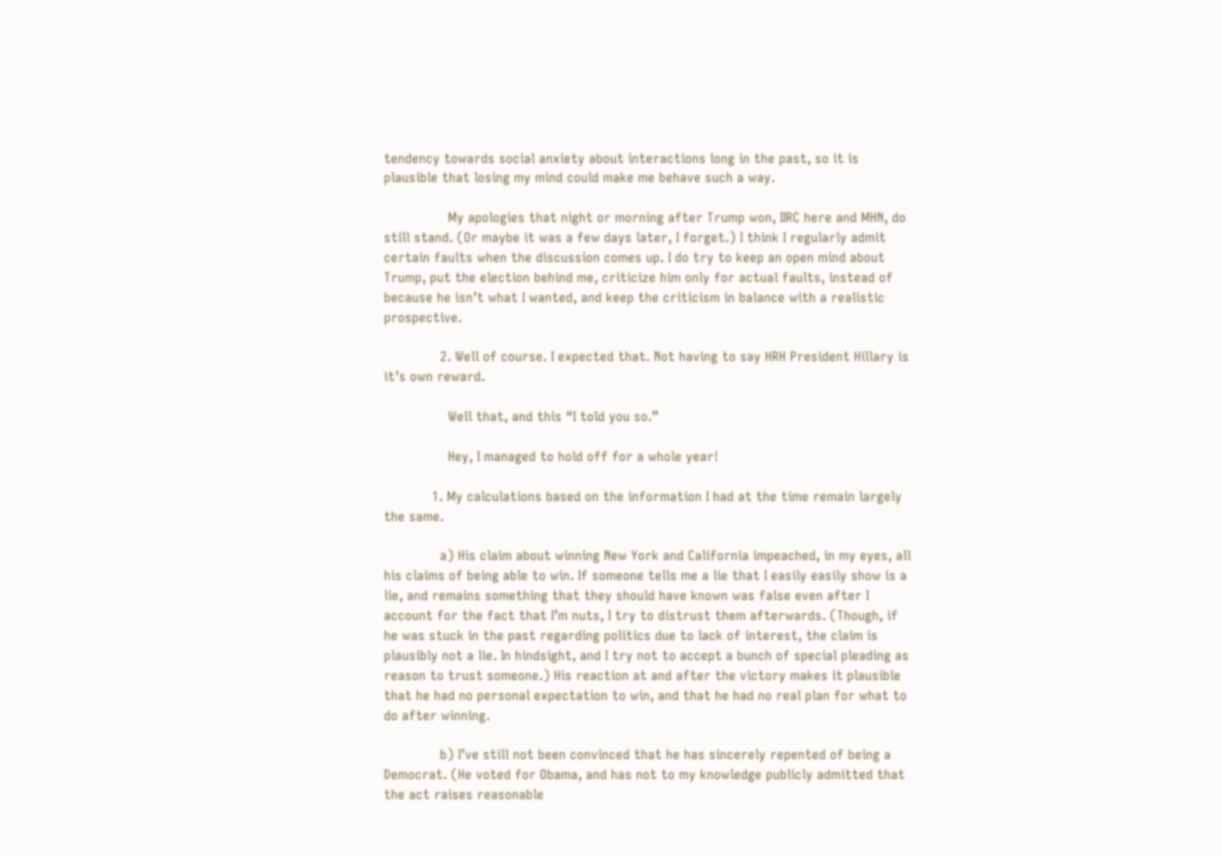tendency towards social anxiety about interactions long in the past, so it is plausible that losing my mind could make me behave such a way.

                My apologies that night or morning after Trump won, IIRC here and MHN, do still stand. (Or maybe it was a few days later, I forget.) I think I regularly admit certain faults when the discussion comes up. I do try to keep an open mind about Trump, put the election behind me, criticize him only for actual faults, instead of because he isn’t what I wanted, and keep the criticism in balance with a realistic prospective.

              2. Well of course. I expected that. Not having to say HRH President Hillary is it’s own reward.

                Well that, and this “I told you so.”

                Hey, I managed to hold off for a whole year!

            1. My calculations based on the information I had at the time remain largely the same.

              a) His claim about winning New York and California impeached, in my eyes, all his claims of being able to win. If someone tells me a lie that I easily easily show is a lie, and remains something that they should have known was false even after I account for the fact that I’m nuts, I try to distrust them afterwards. (Though, if he was stuck in the past regarding politics due to lack of interest, the claim is plausibly not a lie. In hindsight, and I try not to accept a bunch of special pleading as reason to trust someone.) His reaction at and after the victory makes it plausible that he had no personal expectation to win, and that he had no real plan for what to do after winning.

              b) I’ve still not been convinced that he has sincerely repented of being a Democrat. (He voted for Obama, and has not to my knowledge publicly admitted that the act raises reasonable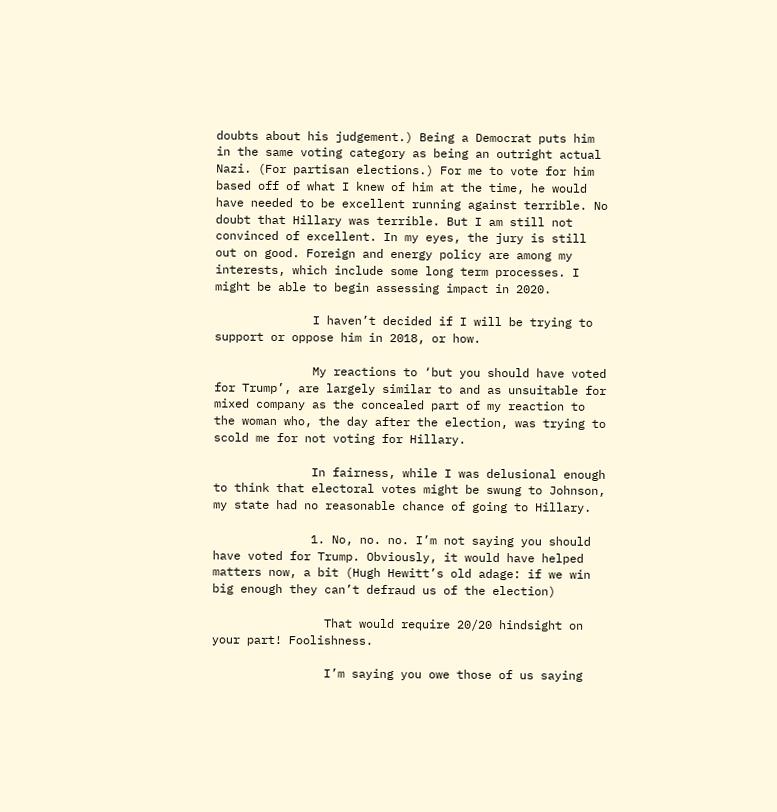doubts about his judgement.) Being a Democrat puts him in the same voting category as being an outright actual Nazi. (For partisan elections.) For me to vote for him based off of what I knew of him at the time, he would have needed to be excellent running against terrible. No doubt that Hillary was terrible. But I am still not convinced of excellent. In my eyes, the jury is still out on good. Foreign and energy policy are among my interests, which include some long term processes. I might be able to begin assessing impact in 2020.

              I haven’t decided if I will be trying to support or oppose him in 2018, or how.

              My reactions to ‘but you should have voted for Trump’, are largely similar to and as unsuitable for mixed company as the concealed part of my reaction to the woman who, the day after the election, was trying to scold me for not voting for Hillary.

              In fairness, while I was delusional enough to think that electoral votes might be swung to Johnson, my state had no reasonable chance of going to Hillary.

              1. No, no. no. I’m not saying you should have voted for Trump. Obviously, it would have helped matters now, a bit (Hugh Hewitt’s old adage: if we win big enough they can’t defraud us of the election)

                That would require 20/20 hindsight on your part! Foolishness.

                I’m saying you owe those of us saying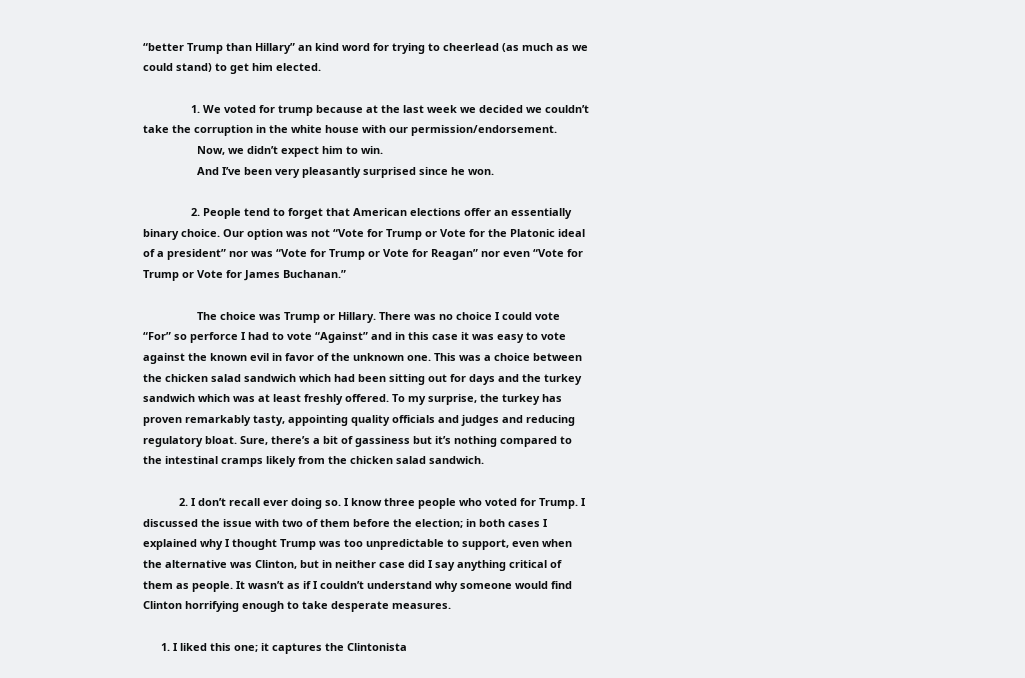“better Trump than Hillary” an kind word for trying to cheerlead (as much as we could stand) to get him elected.

                1. We voted for trump because at the last week we decided we couldn’t take the corruption in the white house with our permission/endorsement.
                  Now, we didn’t expect him to win.
                  And I’ve been very pleasantly surprised since he won.

                2. People tend to forget that American elections offer an essentially binary choice. Our option was not “Vote for Trump or Vote for the Platonic ideal of a president” nor was “Vote for Trump or Vote for Reagan” nor even “Vote for Trump or Vote for James Buchanan.”

                  The choice was Trump or Hillary. There was no choice I could vote “For” so perforce I had to vote “Against” and in this case it was easy to vote against the known evil in favor of the unknown one. This was a choice between the chicken salad sandwich which had been sitting out for days and the turkey sandwich which was at least freshly offered. To my surprise, the turkey has proven remarkably tasty, appointing quality officials and judges and reducing regulatory bloat. Sure, there’s a bit of gassiness but it’s nothing compared to the intestinal cramps likely from the chicken salad sandwich.

            2. I don’t recall ever doing so. I know three people who voted for Trump. I discussed the issue with two of them before the election; in both cases I explained why I thought Trump was too unpredictable to support, even when the alternative was Clinton, but in neither case did I say anything critical of them as people. It wasn’t as if I couldn’t understand why someone would find Clinton horrifying enough to take desperate measures.

      1. I liked this one; it captures the Clintonista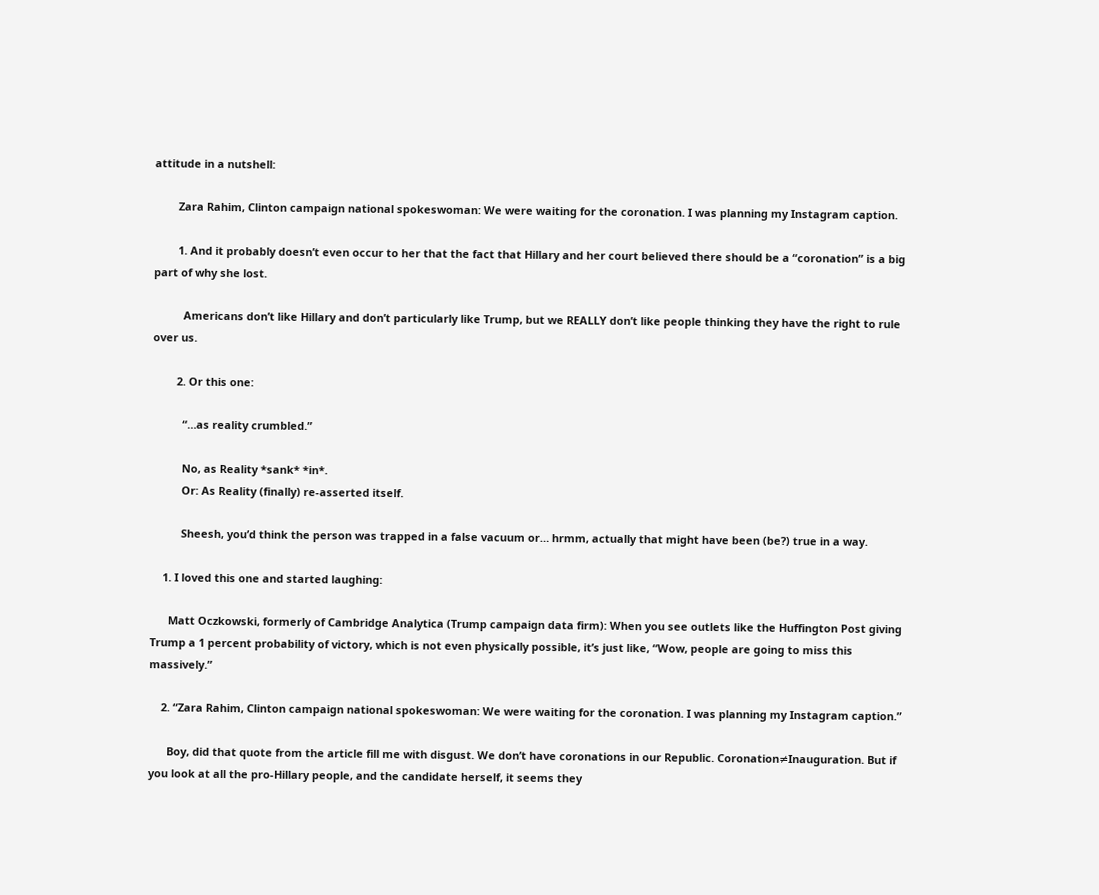attitude in a nutshell:

        Zara Rahim, Clinton campaign national spokeswoman: We were waiting for the coronation. I was planning my Instagram caption.

        1. And it probably doesn’t even occur to her that the fact that Hillary and her court believed there should be a “coronation” is a big part of why she lost.

          Americans don’t like Hillary and don’t particularly like Trump, but we REALLY don’t like people thinking they have the right to rule over us.

        2. Or this one:

          “…as reality crumbled.”

          No, as Reality *sank* *in*.
          Or: As Reality (finally) re-asserted itself.

          Sheesh, you’d think the person was trapped in a false vacuum or… hrmm, actually that might have been (be?) true in a way.

    1. I loved this one and started laughing:

      Matt Oczkowski, formerly of Cambridge Analytica (Trump campaign data firm): When you see outlets like the Huffington Post giving Trump a 1 percent probability of victory, which is not even physically possible, it’s just like, “Wow, people are going to miss this massively.”

    2. “Zara Rahim, Clinton campaign national spokeswoman: We were waiting for the coronation. I was planning my Instagram caption.”

      Boy, did that quote from the article fill me with disgust. We don’t have coronations in our Republic. Coronation≠Inauguration. But if you look at all the pro-Hillary people, and the candidate herself, it seems they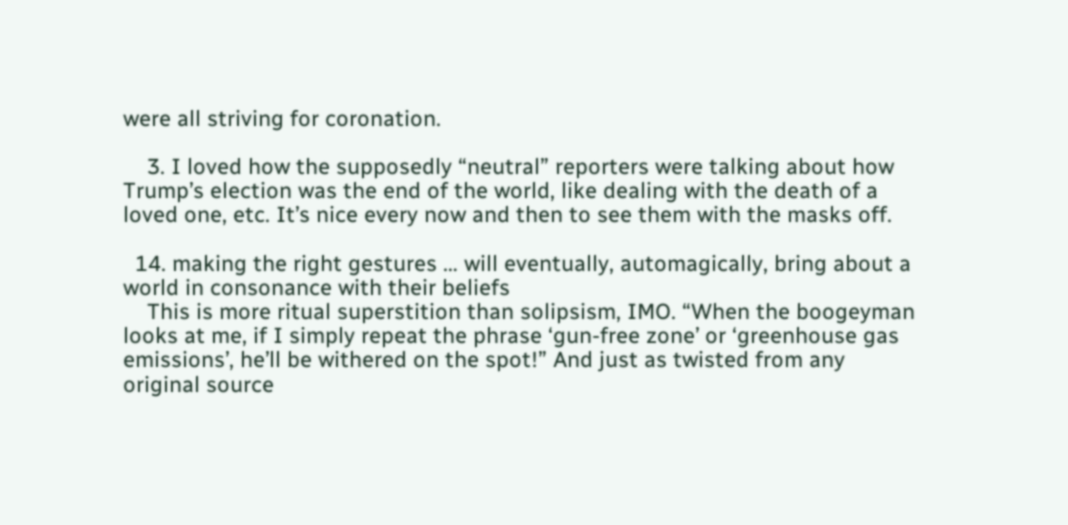were all striving for coronation.

    3. I loved how the supposedly “neutral” reporters were talking about how Trump’s election was the end of the world, like dealing with the death of a loved one, etc. It’s nice every now and then to see them with the masks off.

  14. making the right gestures … will eventually, automagically, bring about a world in consonance with their beliefs
    This is more ritual superstition than solipsism, IMO. “When the boogeyman looks at me, if I simply repeat the phrase ‘gun-free zone’ or ‘greenhouse gas emissions’, he’ll be withered on the spot!” And just as twisted from any original source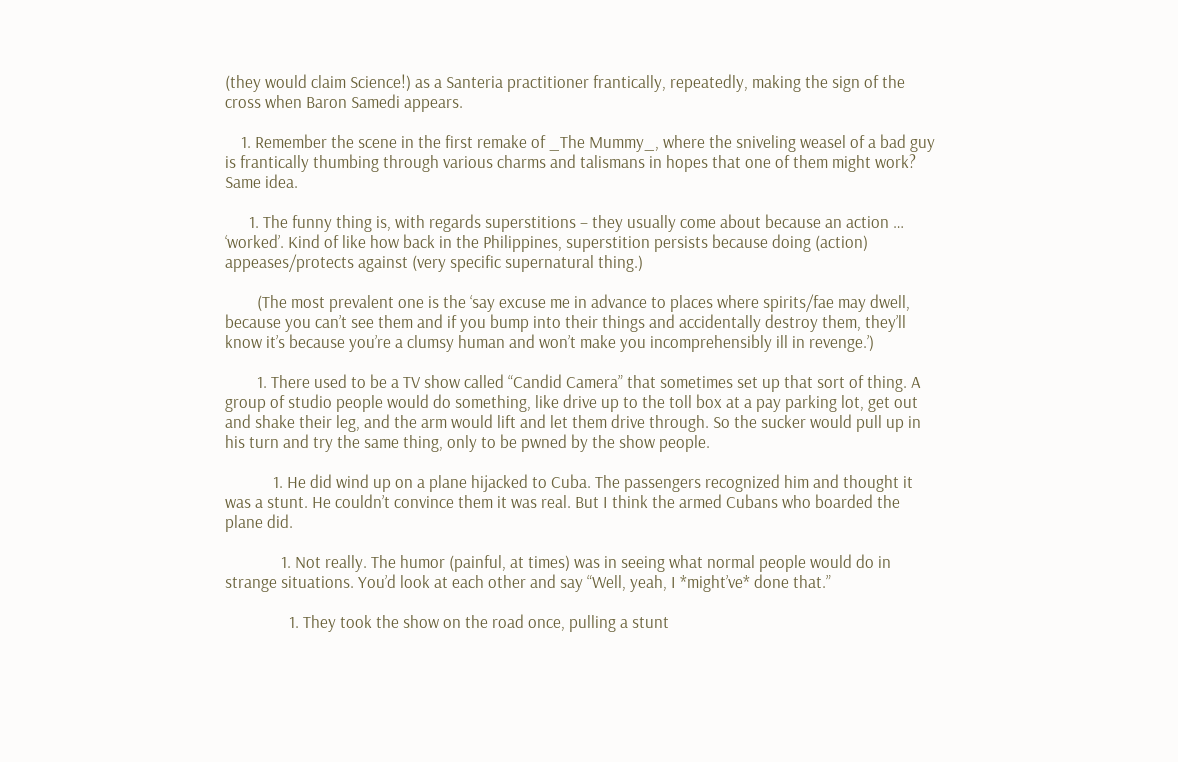(they would claim Science!) as a Santeria practitioner frantically, repeatedly, making the sign of the cross when Baron Samedi appears.

    1. Remember the scene in the first remake of _The Mummy_, where the sniveling weasel of a bad guy is frantically thumbing through various charms and talismans in hopes that one of them might work? Same idea.

      1. The funny thing is, with regards superstitions – they usually come about because an action … ‘worked’. Kind of like how back in the Philippines, superstition persists because doing (action) appeases/protects against (very specific supernatural thing.)

        (The most prevalent one is the ‘say excuse me in advance to places where spirits/fae may dwell, because you can’t see them and if you bump into their things and accidentally destroy them, they’ll know it’s because you’re a clumsy human and won’t make you incomprehensibly ill in revenge.’)

        1. There used to be a TV show called “Candid Camera” that sometimes set up that sort of thing. A group of studio people would do something, like drive up to the toll box at a pay parking lot, get out and shake their leg, and the arm would lift and let them drive through. So the sucker would pull up in his turn and try the same thing, only to be pwned by the show people.

            1. He did wind up on a plane hijacked to Cuba. The passengers recognized him and thought it was a stunt. He couldn’t convince them it was real. But I think the armed Cubans who boarded the plane did.

              1. Not really. The humor (painful, at times) was in seeing what normal people would do in strange situations. You’d look at each other and say “Well, yeah, I *might’ve* done that.”

                1. They took the show on the road once, pulling a stunt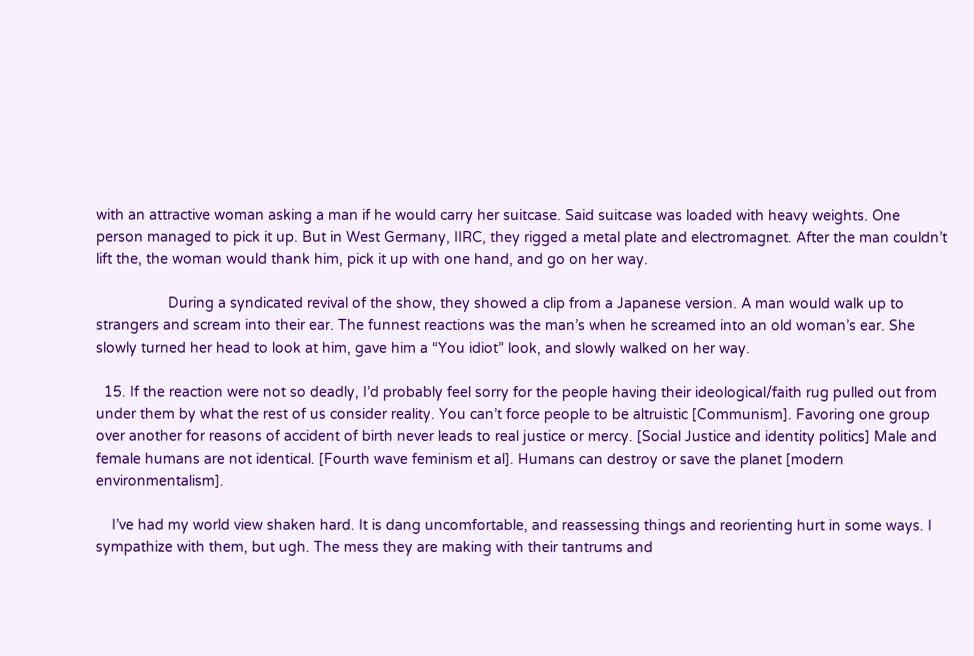with an attractive woman asking a man if he would carry her suitcase. Said suitcase was loaded with heavy weights. One person managed to pick it up. But in West Germany, IIRC, they rigged a metal plate and electromagnet. After the man couldn’t lift the, the woman would thank him, pick it up with one hand, and go on her way.

                  During a syndicated revival of the show, they showed a clip from a Japanese version. A man would walk up to strangers and scream into their ear. The funnest reactions was the man’s when he screamed into an old woman’s ear. She slowly turned her head to look at him, gave him a “You idiot” look, and slowly walked on her way.

  15. If the reaction were not so deadly, I’d probably feel sorry for the people having their ideological/faith rug pulled out from under them by what the rest of us consider reality. You can’t force people to be altruistic [Communism]. Favoring one group over another for reasons of accident of birth never leads to real justice or mercy. [Social Justice and identity politics] Male and female humans are not identical. [Fourth wave feminism et al]. Humans can destroy or save the planet [modern environmentalism].

    I’ve had my world view shaken hard. It is dang uncomfortable, and reassessing things and reorienting hurt in some ways. I sympathize with them, but ugh. The mess they are making with their tantrums and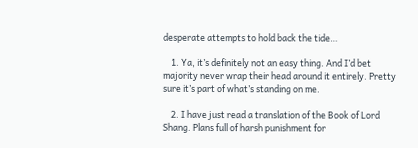desperate attempts to hold back the tide…

    1. Ya, it’s definitely not an easy thing. And I’d bet majority never wrap their head around it entirely. Pretty sure it’s part of what’s standing on me.

    2. I have just read a translation of the Book of Lord Shang. Plans full of harsh punishment for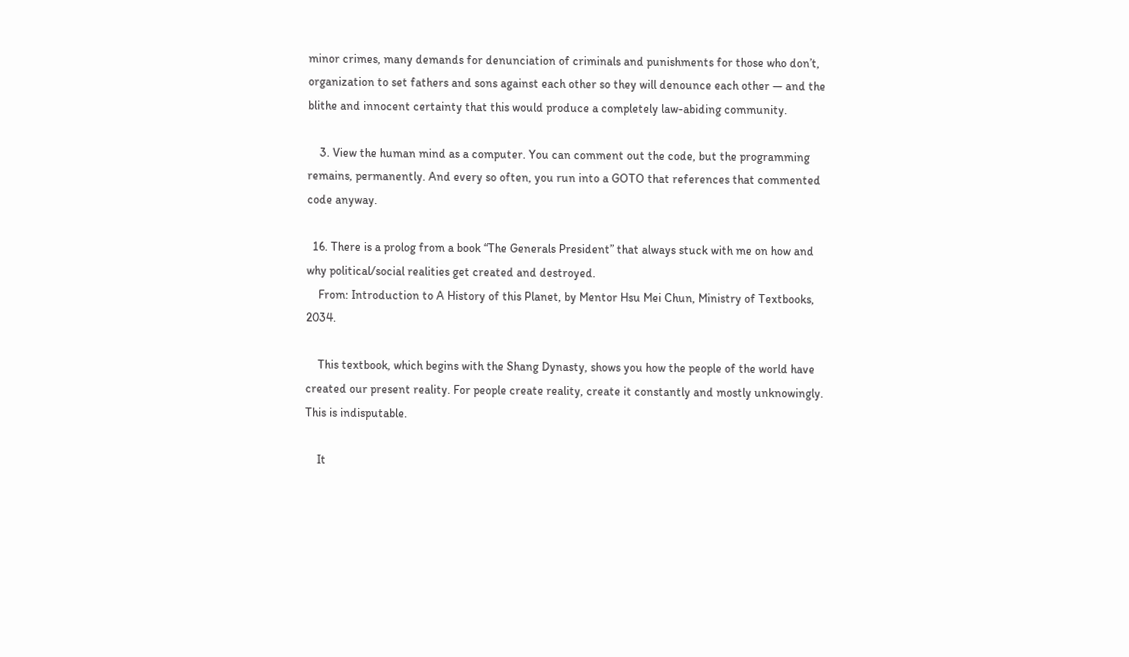minor crimes, many demands for denunciation of criminals and punishments for those who don’t, organization to set fathers and sons against each other so they will denounce each other — and the blithe and innocent certainty that this would produce a completely law-abiding community.

    3. View the human mind as a computer. You can comment out the code, but the programming remains, permanently. And every so often, you run into a GOTO that references that commented code anyway.

  16. There is a prolog from a book “The Generals President” that always stuck with me on how and why political/social realities get created and destroyed.
    From: Introduction to A History of this Planet, by Mentor Hsu Mei Chun, Ministry of Textbooks, 2034.

    This textbook, which begins with the Shang Dynasty, shows you how the people of the world have created our present reality. For people create reality, create it constantly and mostly unknowingly. This is indisputable.

    It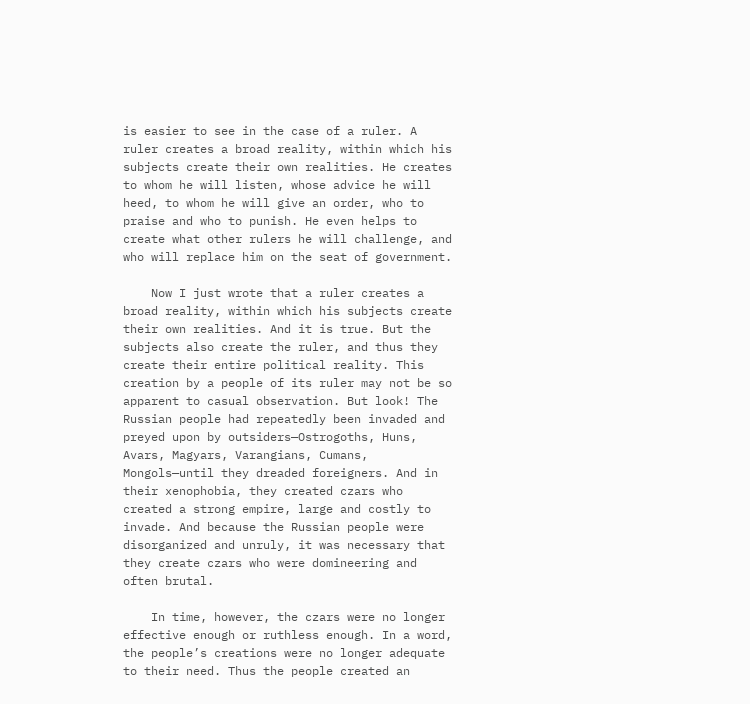is easier to see in the case of a ruler. A ruler creates a broad reality, within which his subjects create their own realities. He creates to whom he will listen, whose advice he will heed, to whom he will give an order, who to praise and who to punish. He even helps to create what other rulers he will challenge, and who will replace him on the seat of government.

    Now I just wrote that a ruler creates a broad reality, within which his subjects create their own realities. And it is true. But the subjects also create the ruler, and thus they create their entire political reality. This creation by a people of its ruler may not be so apparent to casual observation. But look! The Russian people had repeatedly been invaded and preyed upon by outsiders—Ostrogoths, Huns, Avars, Magyars, Varangians, Cumans, Mongols—until they dreaded foreigners. And in their xenophobia, they created czars who created a strong empire, large and costly to invade. And because the Russian people were disorganized and unruly, it was necessary that they create czars who were domineering and often brutal.

    In time, however, the czars were no longer effective enough or ruthless enough. In a word, the people’s creations were no longer adequate to their need. Thus the people created an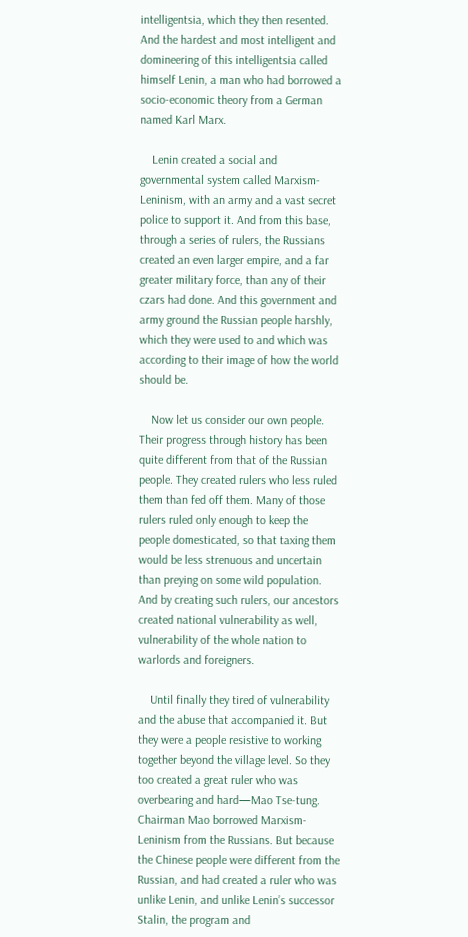intelligentsia, which they then resented. And the hardest and most intelligent and domineering of this intelligentsia called himself Lenin, a man who had borrowed a socio-economic theory from a German named Karl Marx.

    Lenin created a social and governmental system called Marxism-Leninism, with an army and a vast secret police to support it. And from this base, through a series of rulers, the Russians created an even larger empire, and a far greater military force, than any of their czars had done. And this government and army ground the Russian people harshly, which they were used to and which was according to their image of how the world should be.

    Now let us consider our own people. Their progress through history has been quite different from that of the Russian people. They created rulers who less ruled them than fed off them. Many of those rulers ruled only enough to keep the people domesticated, so that taxing them would be less strenuous and uncertain than preying on some wild population. And by creating such rulers, our ancestors created national vulnerability as well, vulnerability of the whole nation to warlords and foreigners.

    Until finally they tired of vulnerability and the abuse that accompanied it. But they were a people resistive to working together beyond the village level. So they too created a great ruler who was overbearing and hard—Mao Tse-tung. Chairman Mao borrowed Marxism-Leninism from the Russians. But because the Chinese people were different from the Russian, and had created a ruler who was unlike Lenin, and unlike Lenin’s successor Stalin, the program and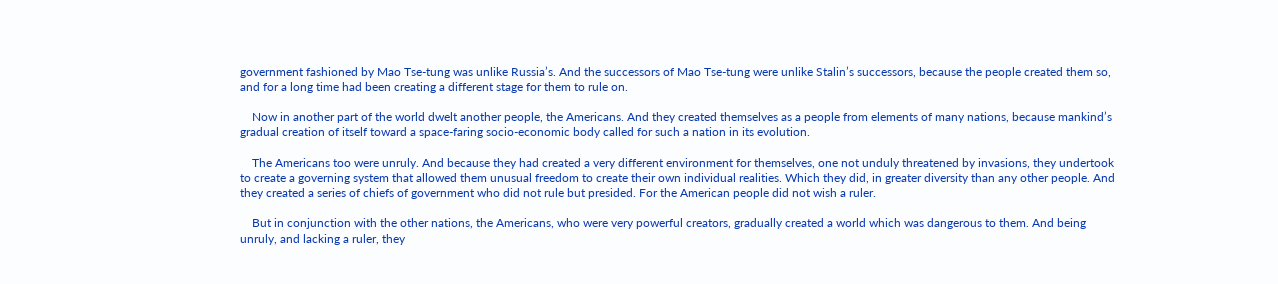government fashioned by Mao Tse-tung was unlike Russia’s. And the successors of Mao Tse-tung were unlike Stalin’s successors, because the people created them so, and for a long time had been creating a different stage for them to rule on.

    Now in another part of the world dwelt another people, the Americans. And they created themselves as a people from elements of many nations, because mankind’s gradual creation of itself toward a space-faring socio-economic body called for such a nation in its evolution.

    The Americans too were unruly. And because they had created a very different environment for themselves, one not unduly threatened by invasions, they undertook to create a governing system that allowed them unusual freedom to create their own individual realities. Which they did, in greater diversity than any other people. And they created a series of chiefs of government who did not rule but presided. For the American people did not wish a ruler.

    But in conjunction with the other nations, the Americans, who were very powerful creators, gradually created a world which was dangerous to them. And being unruly, and lacking a ruler, they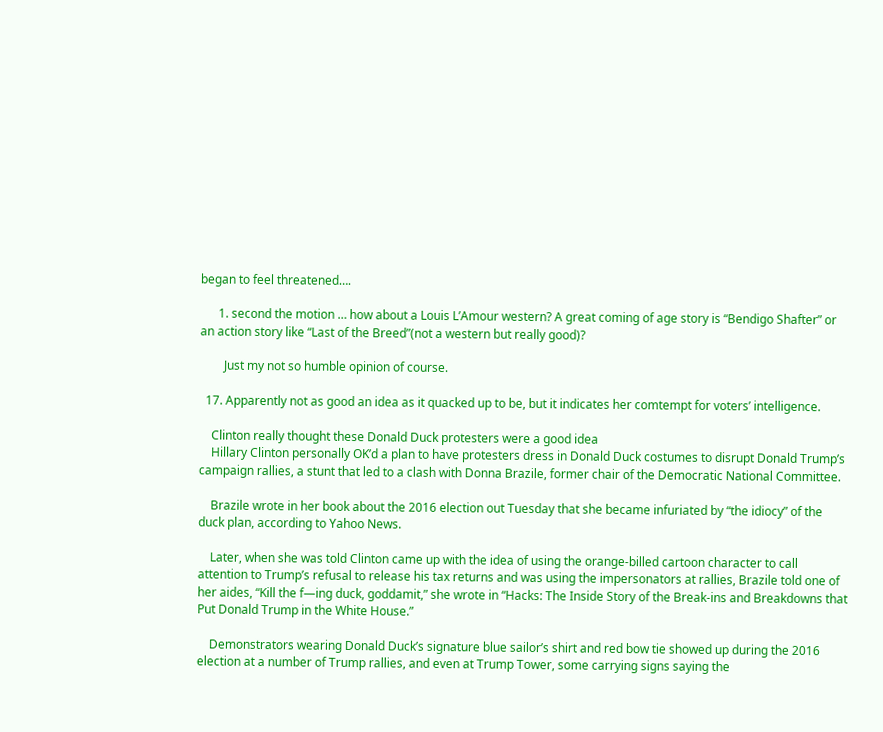began to feel threatened….

      1. second the motion … how about a Louis L’Amour western? A great coming of age story is “Bendigo Shafter” or an action story like “Last of the Breed”(not a western but really good)?

        Just my not so humble opinion of course.

  17. Apparently not as good an idea as it quacked up to be, but it indicates her comtempt for voters’ intelligence.

    Clinton really thought these Donald Duck protesters were a good idea
    Hillary Clinton personally OK’d a plan to have protesters dress in Donald Duck costumes to disrupt Donald Trump’s campaign rallies, a stunt that led to a clash with Donna Brazile, former chair of the Democratic National Committee.

    Brazile wrote in her book about the 2016 election out Tuesday that she became infuriated by “the idiocy” of the duck plan, according to Yahoo News.

    Later, when she was told Clinton came up with the idea of using the orange-billed cartoon character to call attention to Trump’s refusal to release his tax returns and was using the impersonators at rallies, Brazile told one of her aides, “Kill the f—ing duck, goddamit,” she wrote in “Hacks: The Inside Story of the Break-ins and Breakdowns that Put Donald Trump in the White House.”

    Demonstrators wearing Donald Duck’s signature blue sailor’s shirt and red bow tie showed up during the 2016 election at a number of Trump rallies, and even at Trump Tower, some carrying signs saying the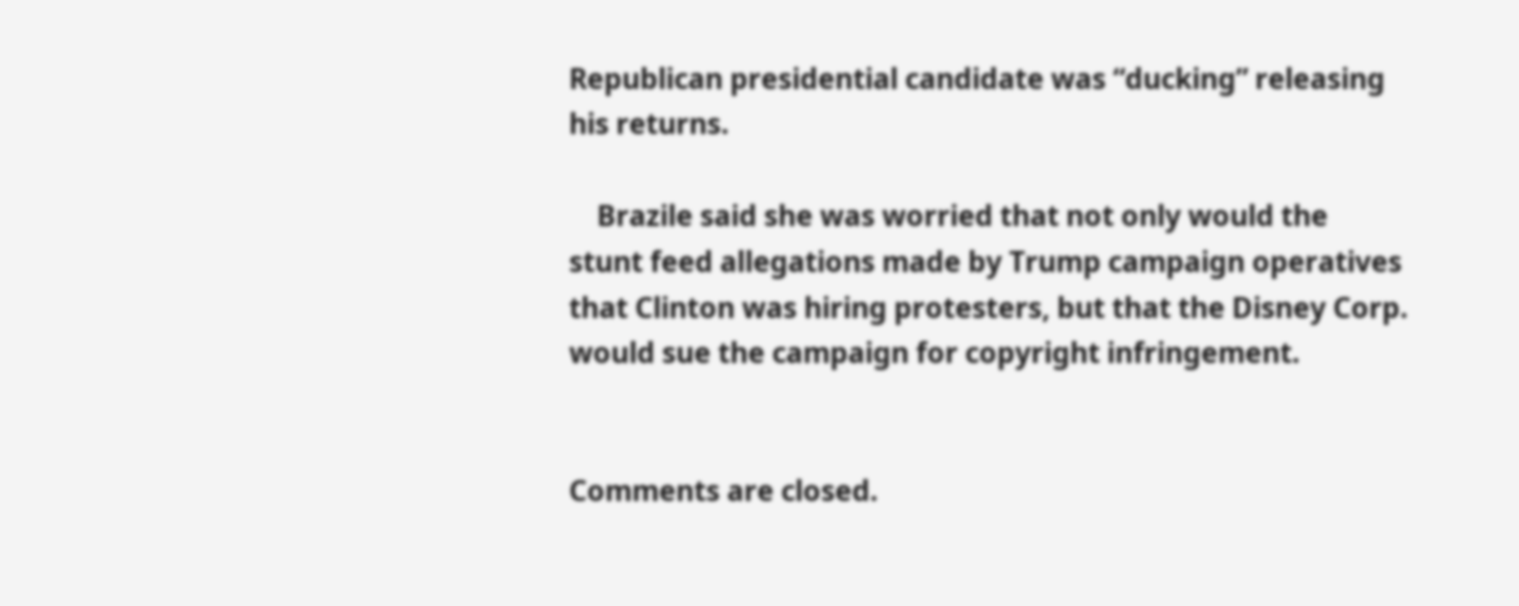Republican presidential candidate was “ducking” releasing his returns.

    Brazile said she was worried that not only would the stunt feed allegations made by Trump campaign operatives that Clinton was hiring protesters, but that the Disney Corp. would sue the campaign for copyright infringement.


Comments are closed.